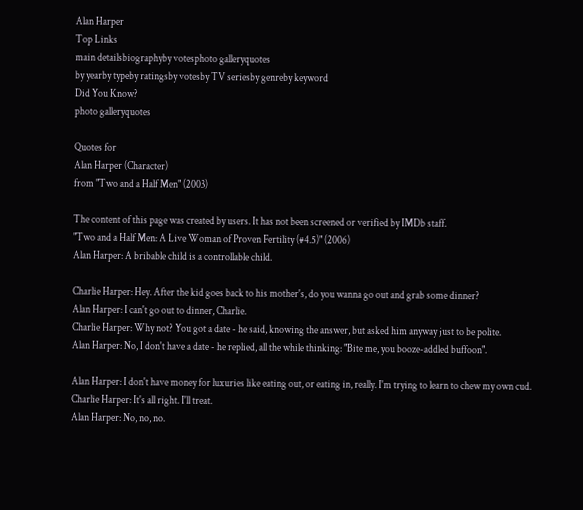Alan Harper
Top Links
main detailsbiographyby votesphoto galleryquotes
by yearby typeby ratingsby votesby TV seriesby genreby keyword
Did You Know?
photo galleryquotes

Quotes for
Alan Harper (Character)
from "Two and a Half Men" (2003)

The content of this page was created by users. It has not been screened or verified by IMDb staff.
"Two and a Half Men: A Live Woman of Proven Fertility (#4.5)" (2006)
Alan Harper: A bribable child is a controllable child.

Charlie Harper: Hey. After the kid goes back to his mother's, do you wanna go out and grab some dinner?
Alan Harper: I can't go out to dinner, Charlie.
Charlie Harper: Why not? You got a date - he said, knowing the answer, but asked him anyway just to be polite.
Alan Harper: No, I don't have a date - he replied, all the while thinking: "Bite me, you booze-addled buffoon".

Alan Harper: I don't have money for luxuries like eating out, or eating in, really. I'm trying to learn to chew my own cud.
Charlie Harper: It's all right. I'll treat.
Alan Harper: No, no, no.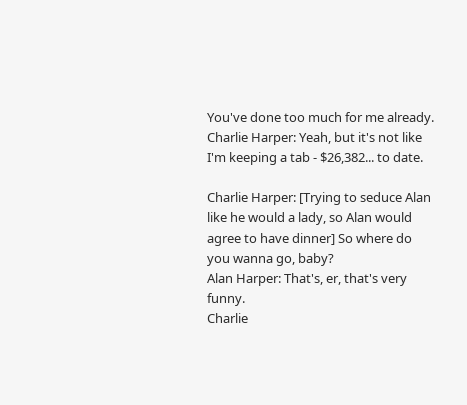You've done too much for me already.
Charlie Harper: Yeah, but it's not like I'm keeping a tab - $26,382... to date.

Charlie Harper: [Trying to seduce Alan like he would a lady, so Alan would agree to have dinner] So where do you wanna go, baby?
Alan Harper: That's, er, that's very funny.
Charlie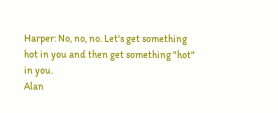Harper: No, no, no. Let's get something hot in you and then get something "hot" in you.
Alan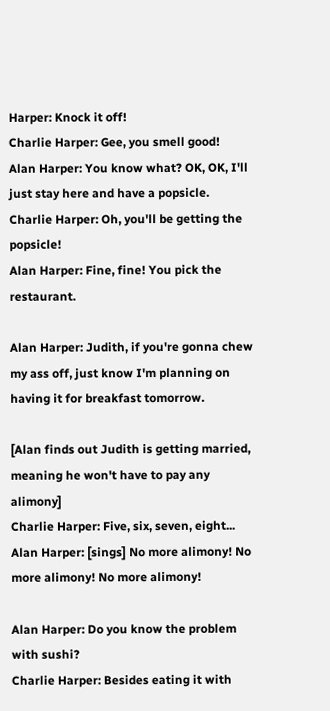Harper: Knock it off!
Charlie Harper: Gee, you smell good!
Alan Harper: You know what? OK, OK, I'll just stay here and have a popsicle.
Charlie Harper: Oh, you'll be getting the popsicle!
Alan Harper: Fine, fine! You pick the restaurant.

Alan Harper: Judith, if you're gonna chew my ass off, just know I'm planning on having it for breakfast tomorrow.

[Alan finds out Judith is getting married, meaning he won't have to pay any alimony]
Charlie Harper: Five, six, seven, eight...
Alan Harper: [sings] No more alimony! No more alimony! No more alimony!

Alan Harper: Do you know the problem with sushi?
Charlie Harper: Besides eating it with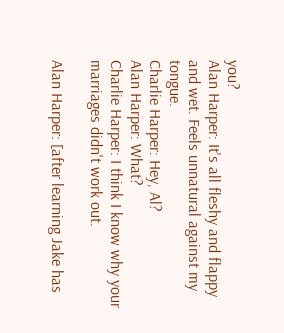you?
Alan Harper: It's all fleshy and flappy and wet. Feels unnatural against my tongue.
Charlie Harper: Hey, Al?
Alan Harper: What?
Charlie Harper: I think I know why your marriages didn't work out.

Alan Harper: [after learning Jake has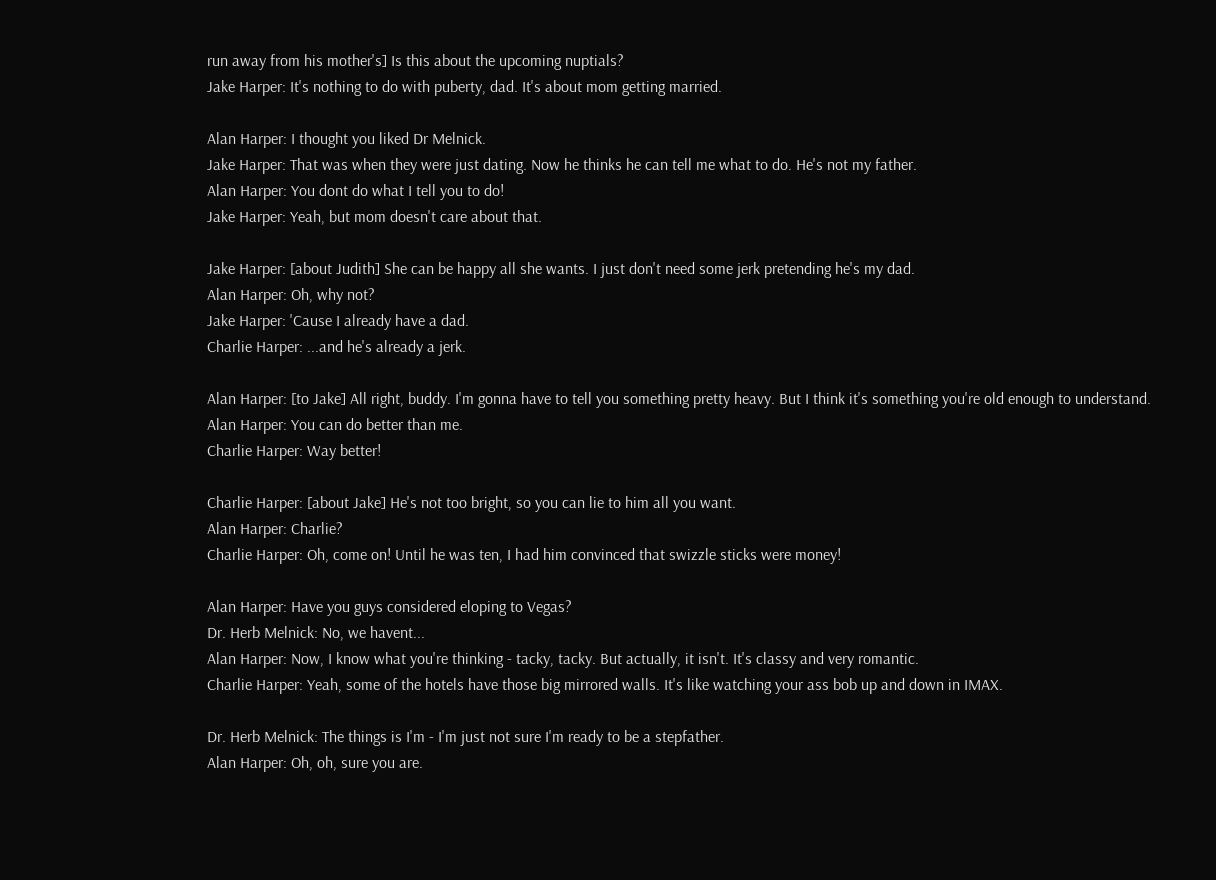run away from his mother's] Is this about the upcoming nuptials?
Jake Harper: It's nothing to do with puberty, dad. It's about mom getting married.

Alan Harper: I thought you liked Dr Melnick.
Jake Harper: That was when they were just dating. Now he thinks he can tell me what to do. He's not my father.
Alan Harper: You dont do what I tell you to do!
Jake Harper: Yeah, but mom doesn't care about that.

Jake Harper: [about Judith] She can be happy all she wants. I just don't need some jerk pretending he's my dad.
Alan Harper: Oh, why not?
Jake Harper: 'Cause I already have a dad.
Charlie Harper: ...and he's already a jerk.

Alan Harper: [to Jake] All right, buddy. I'm gonna have to tell you something pretty heavy. But I think it's something you're old enough to understand.
Alan Harper: You can do better than me.
Charlie Harper: Way better!

Charlie Harper: [about Jake] He's not too bright, so you can lie to him all you want.
Alan Harper: Charlie?
Charlie Harper: Oh, come on! Until he was ten, I had him convinced that swizzle sticks were money!

Alan Harper: Have you guys considered eloping to Vegas?
Dr. Herb Melnick: No, we havent...
Alan Harper: Now, I know what you're thinking - tacky, tacky. But actually, it isn't. It's classy and very romantic.
Charlie Harper: Yeah, some of the hotels have those big mirrored walls. It's like watching your ass bob up and down in IMAX.

Dr. Herb Melnick: The things is I'm - I'm just not sure I'm ready to be a stepfather.
Alan Harper: Oh, oh, sure you are.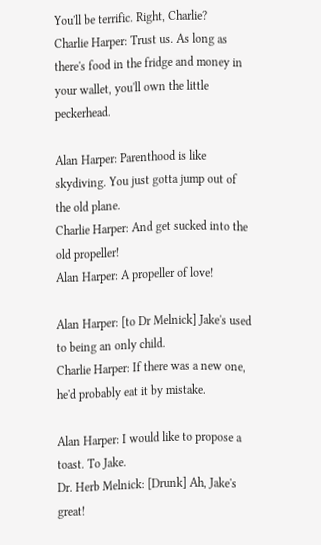You'll be terrific. Right, Charlie?
Charlie Harper: Trust us. As long as there's food in the fridge and money in your wallet, you'll own the little peckerhead.

Alan Harper: Parenthood is like skydiving. You just gotta jump out of the old plane.
Charlie Harper: And get sucked into the old propeller!
Alan Harper: A propeller of love!

Alan Harper: [to Dr Melnick] Jake's used to being an only child.
Charlie Harper: If there was a new one, he'd probably eat it by mistake.

Alan Harper: I would like to propose a toast. To Jake.
Dr. Herb Melnick: [Drunk] Ah, Jake's great!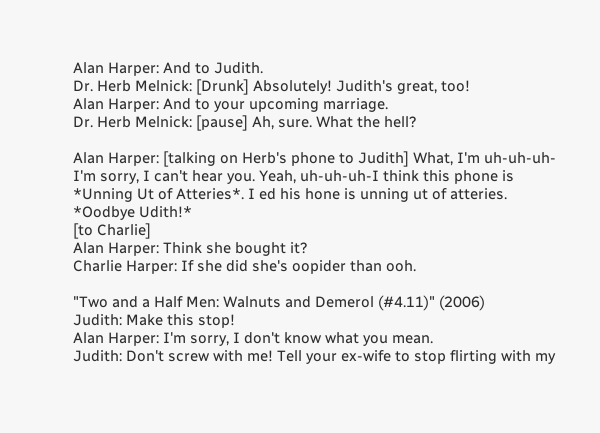Alan Harper: And to Judith.
Dr. Herb Melnick: [Drunk] Absolutely! Judith's great, too!
Alan Harper: And to your upcoming marriage.
Dr. Herb Melnick: [pause] Ah, sure. What the hell?

Alan Harper: [talking on Herb's phone to Judith] What, I'm uh-uh-uh-I'm sorry, I can't hear you. Yeah, uh-uh-uh-I think this phone is *Unning Ut of Atteries*. I ed his hone is unning ut of atteries. *Oodbye Udith!*
[to Charlie]
Alan Harper: Think she bought it?
Charlie Harper: If she did she's oopider than ooh.

"Two and a Half Men: Walnuts and Demerol (#4.11)" (2006)
Judith: Make this stop!
Alan Harper: I'm sorry, I don't know what you mean.
Judith: Don't screw with me! Tell your ex-wife to stop flirting with my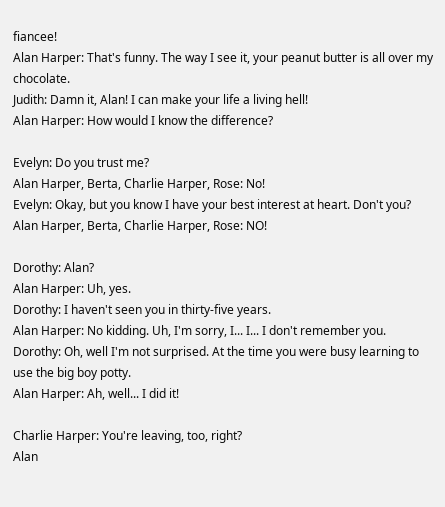fiancee!
Alan Harper: That's funny. The way I see it, your peanut butter is all over my chocolate.
Judith: Damn it, Alan! I can make your life a living hell!
Alan Harper: How would I know the difference?

Evelyn: Do you trust me?
Alan Harper, Berta, Charlie Harper, Rose: No!
Evelyn: Okay, but you know I have your best interest at heart. Don't you?
Alan Harper, Berta, Charlie Harper, Rose: NO!

Dorothy: Alan?
Alan Harper: Uh, yes.
Dorothy: I haven't seen you in thirty-five years.
Alan Harper: No kidding. Uh, I'm sorry, I... I... I don't remember you.
Dorothy: Oh, well I'm not surprised. At the time you were busy learning to use the big boy potty.
Alan Harper: Ah, well... I did it!

Charlie Harper: You're leaving, too, right?
Alan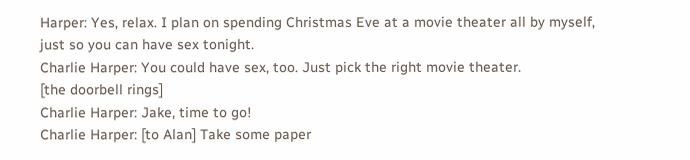Harper: Yes, relax. I plan on spending Christmas Eve at a movie theater all by myself, just so you can have sex tonight.
Charlie Harper: You could have sex, too. Just pick the right movie theater.
[the doorbell rings]
Charlie Harper: Jake, time to go!
Charlie Harper: [to Alan] Take some paper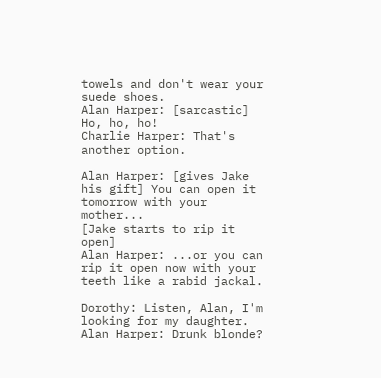towels and don't wear your suede shoes.
Alan Harper: [sarcastic] Ho, ho, ho!
Charlie Harper: That's another option.

Alan Harper: [gives Jake his gift] You can open it tomorrow with your mother...
[Jake starts to rip it open]
Alan Harper: ...or you can rip it open now with your teeth like a rabid jackal.

Dorothy: Listen, Alan, I'm looking for my daughter.
Alan Harper: Drunk blonde?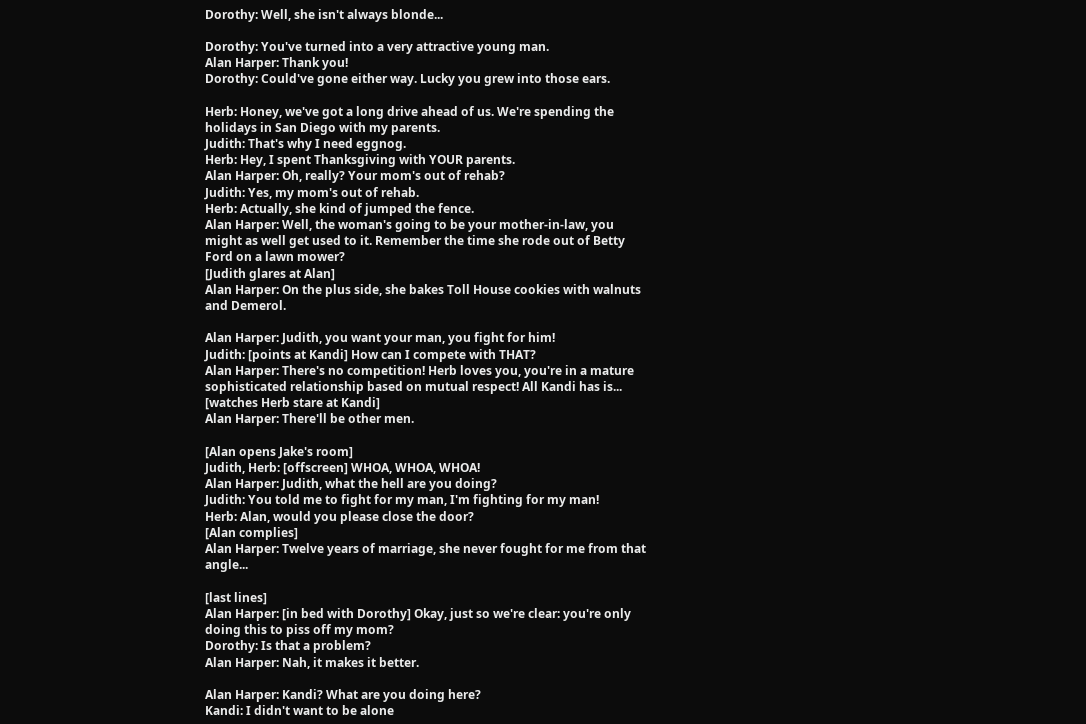Dorothy: Well, she isn't always blonde...

Dorothy: You've turned into a very attractive young man.
Alan Harper: Thank you!
Dorothy: Could've gone either way. Lucky you grew into those ears.

Herb: Honey, we've got a long drive ahead of us. We're spending the holidays in San Diego with my parents.
Judith: That's why I need eggnog.
Herb: Hey, I spent Thanksgiving with YOUR parents.
Alan Harper: Oh, really? Your mom's out of rehab?
Judith: Yes, my mom's out of rehab.
Herb: Actually, she kind of jumped the fence.
Alan Harper: Well, the woman's going to be your mother-in-law, you might as well get used to it. Remember the time she rode out of Betty Ford on a lawn mower?
[Judith glares at Alan]
Alan Harper: On the plus side, she bakes Toll House cookies with walnuts and Demerol.

Alan Harper: Judith, you want your man, you fight for him!
Judith: [points at Kandi] How can I compete with THAT?
Alan Harper: There's no competition! Herb loves you, you're in a mature sophisticated relationship based on mutual respect! All Kandi has is...
[watches Herb stare at Kandi]
Alan Harper: There'll be other men.

[Alan opens Jake's room]
Judith, Herb: [offscreen] WHOA, WHOA, WHOA!
Alan Harper: Judith, what the hell are you doing?
Judith: You told me to fight for my man, I'm fighting for my man!
Herb: Alan, would you please close the door?
[Alan complies]
Alan Harper: Twelve years of marriage, she never fought for me from that angle...

[last lines]
Alan Harper: [in bed with Dorothy] Okay, just so we're clear: you're only doing this to piss off my mom?
Dorothy: Is that a problem?
Alan Harper: Nah, it makes it better.

Alan Harper: Kandi? What are you doing here?
Kandi: I didn't want to be alone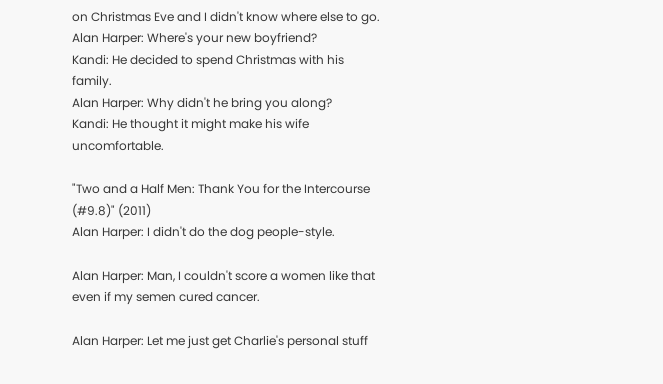on Christmas Eve and I didn't know where else to go.
Alan Harper: Where's your new boyfriend?
Kandi: He decided to spend Christmas with his family.
Alan Harper: Why didn't he bring you along?
Kandi: He thought it might make his wife uncomfortable.

"Two and a Half Men: Thank You for the Intercourse (#9.8)" (2011)
Alan Harper: I didn't do the dog people-style.

Alan Harper: Man, I couldn't score a women like that even if my semen cured cancer.

Alan Harper: Let me just get Charlie's personal stuff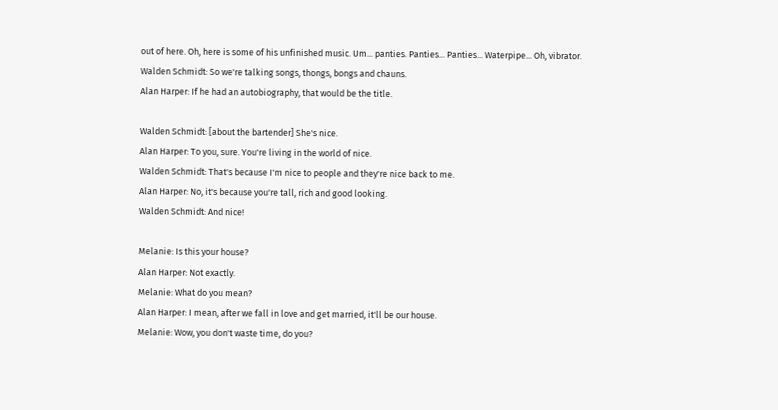out of here. Oh, here is some of his unfinished music. Um... panties. Panties... Panties... Waterpipe... Oh, vibrator.
Walden Schmidt: So we're talking songs, thongs, bongs and chauns.
Alan Harper: If he had an autobiography, that would be the title.

Walden Schmidt: [about the bartender] She's nice.
Alan Harper: To you, sure. You're living in the world of nice.
Walden Schmidt: That's because I'm nice to people and they're nice back to me.
Alan Harper: No, it's because you're tall, rich and good looking.
Walden Schmidt: And nice!

Melanie: Is this your house?
Alan Harper: Not exactly.
Melanie: What do you mean?
Alan Harper: I mean, after we fall in love and get married, it'll be our house.
Melanie: Wow, you don't waste time, do you?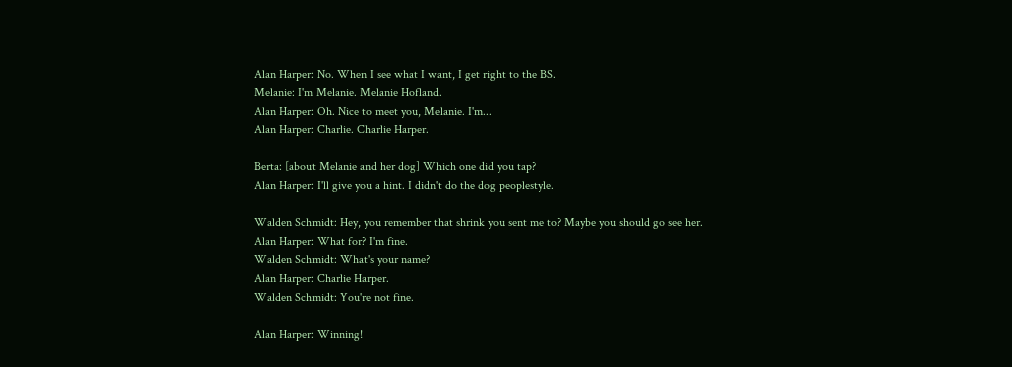Alan Harper: No. When I see what I want, I get right to the BS.
Melanie: I'm Melanie. Melanie Hofland.
Alan Harper: Oh. Nice to meet you, Melanie. I'm...
Alan Harper: Charlie. Charlie Harper.

Berta: [about Melanie and her dog] Which one did you tap?
Alan Harper: I'll give you a hint. I didn't do the dog peoplestyle.

Walden Schmidt: Hey, you remember that shrink you sent me to? Maybe you should go see her.
Alan Harper: What for? I'm fine.
Walden Schmidt: What's your name?
Alan Harper: Charlie Harper.
Walden Schmidt: You're not fine.

Alan Harper: Winning!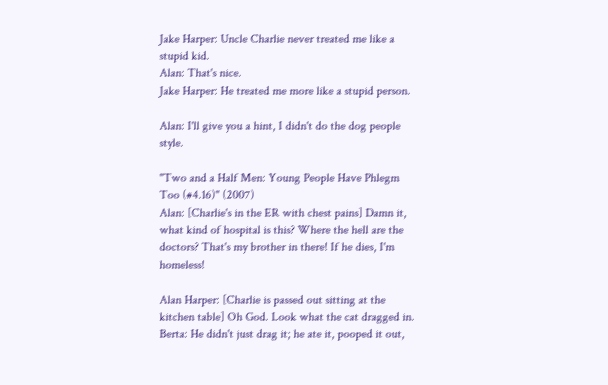Jake Harper: Uncle Charlie never treated me like a stupid kid.
Alan: That's nice.
Jake Harper: He treated me more like a stupid person.

Alan: I'll give you a hint, I didn't do the dog people style.

"Two and a Half Men: Young People Have Phlegm Too (#4.16)" (2007)
Alan: [Charlie's in the ER with chest pains] Damn it, what kind of hospital is this? Where the hell are the doctors? That's my brother in there! If he dies, I'm homeless!

Alan Harper: [Charlie is passed out sitting at the kitchen table] Oh God. Look what the cat dragged in.
Berta: He didn't just drag it; he ate it, pooped it out,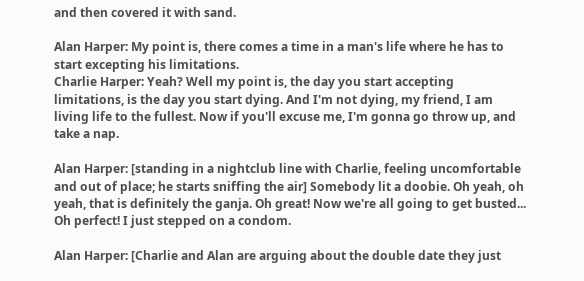and then covered it with sand.

Alan Harper: My point is, there comes a time in a man's life where he has to start excepting his limitations.
Charlie Harper: Yeah? Well my point is, the day you start accepting limitations, is the day you start dying. And I'm not dying, my friend, I am living life to the fullest. Now if you'll excuse me, I'm gonna go throw up, and take a nap.

Alan Harper: [standing in a nightclub line with Charlie, feeling uncomfortable and out of place; he starts sniffing the air] Somebody lit a doobie. Oh yeah, oh yeah, that is definitely the ganja. Oh great! Now we're all going to get busted... Oh perfect! I just stepped on a condom.

Alan Harper: [Charlie and Alan are arguing about the double date they just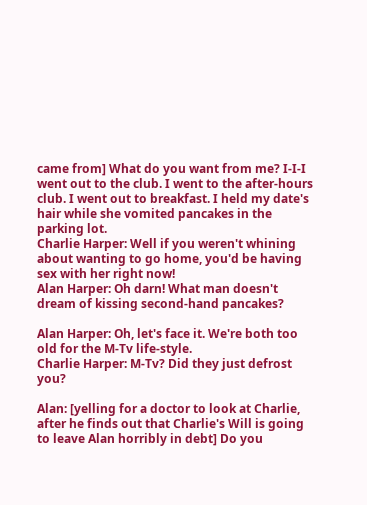came from] What do you want from me? I-I-I went out to the club. I went to the after-hours club. I went out to breakfast. I held my date's hair while she vomited pancakes in the parking lot.
Charlie Harper: Well if you weren't whining about wanting to go home, you'd be having sex with her right now!
Alan Harper: Oh darn! What man doesn't dream of kissing second-hand pancakes?

Alan Harper: Oh, let's face it. We're both too old for the M-Tv life-style.
Charlie Harper: M-Tv? Did they just defrost you?

Alan: [yelling for a doctor to look at Charlie, after he finds out that Charlie's Will is going to leave Alan horribly in debt] Do you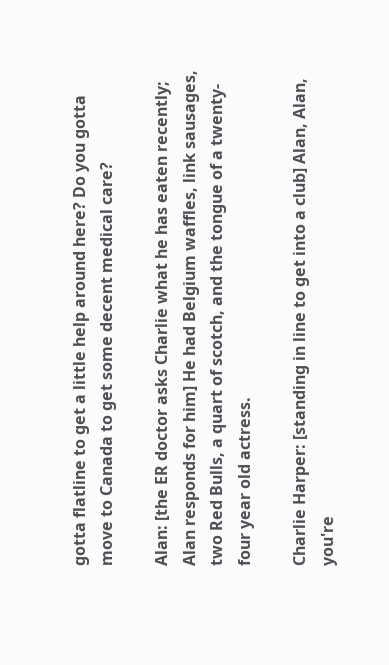gotta flatline to get a little help around here? Do you gotta move to Canada to get some decent medical care?

Alan: [the ER doctor asks Charlie what he has eaten recently; Alan responds for him] He had Belgium waffles, link sausages, two Red Bulls, a quart of scotch, and the tongue of a twenty-four year old actress.

Charlie Harper: [standing in line to get into a club] Alan, Alan, you're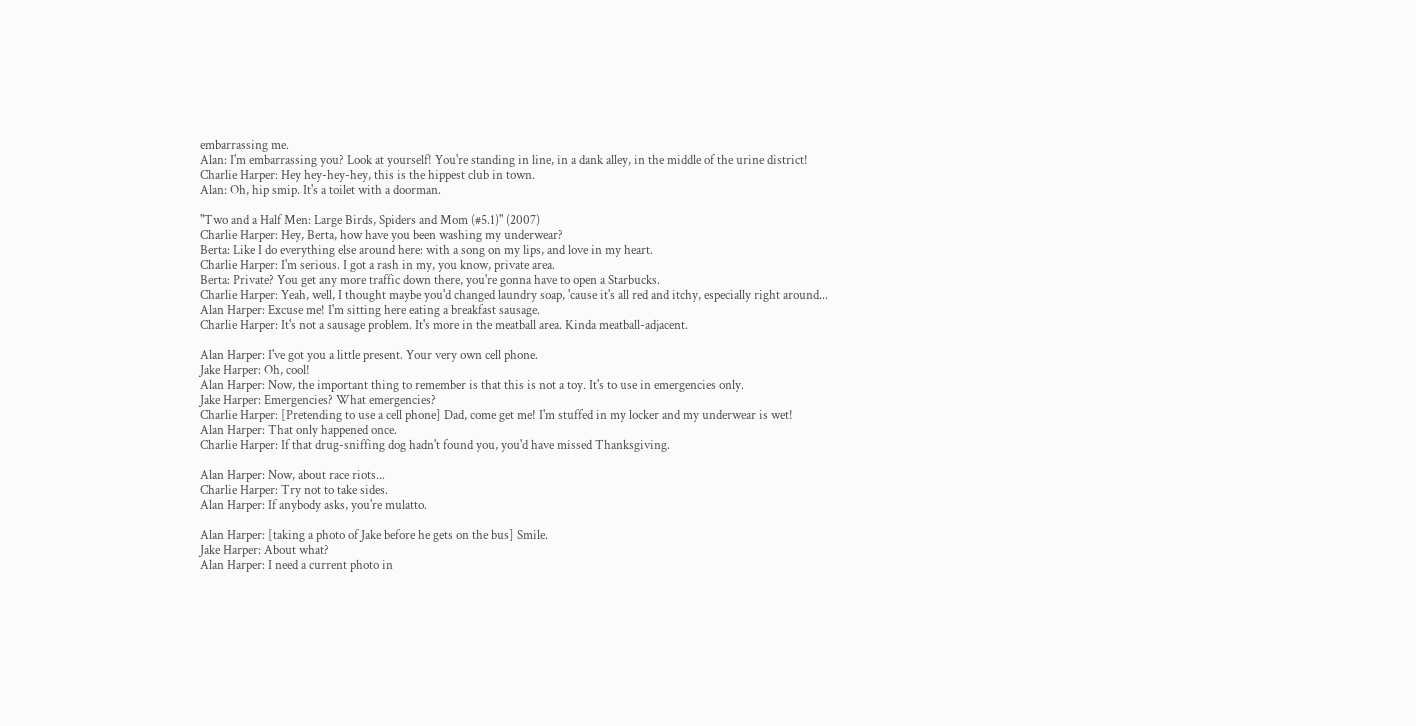embarrassing me.
Alan: I'm embarrassing you? Look at yourself! You're standing in line, in a dank alley, in the middle of the urine district!
Charlie Harper: Hey hey-hey-hey, this is the hippest club in town.
Alan: Oh, hip smip. It's a toilet with a doorman.

"Two and a Half Men: Large Birds, Spiders and Mom (#5.1)" (2007)
Charlie Harper: Hey, Berta, how have you been washing my underwear?
Berta: Like I do everything else around here: with a song on my lips, and love in my heart.
Charlie Harper: I'm serious. I got a rash in my, you know, private area.
Berta: Private? You get any more traffic down there, you're gonna have to open a Starbucks.
Charlie Harper: Yeah, well, I thought maybe you'd changed laundry soap, 'cause it's all red and itchy, especially right around...
Alan Harper: Excuse me! I'm sitting here eating a breakfast sausage.
Charlie Harper: It's not a sausage problem. It's more in the meatball area. Kinda meatball-adjacent.

Alan Harper: I've got you a little present. Your very own cell phone.
Jake Harper: Oh, cool!
Alan Harper: Now, the important thing to remember is that this is not a toy. It's to use in emergencies only.
Jake Harper: Emergencies? What emergencies?
Charlie Harper: [Pretending to use a cell phone] Dad, come get me! I'm stuffed in my locker and my underwear is wet!
Alan Harper: That only happened once.
Charlie Harper: If that drug-sniffing dog hadn't found you, you'd have missed Thanksgiving.

Alan Harper: Now, about race riots...
Charlie Harper: Try not to take sides.
Alan Harper: If anybody asks, you're mulatto.

Alan Harper: [taking a photo of Jake before he gets on the bus] Smile.
Jake Harper: About what?
Alan Harper: I need a current photo in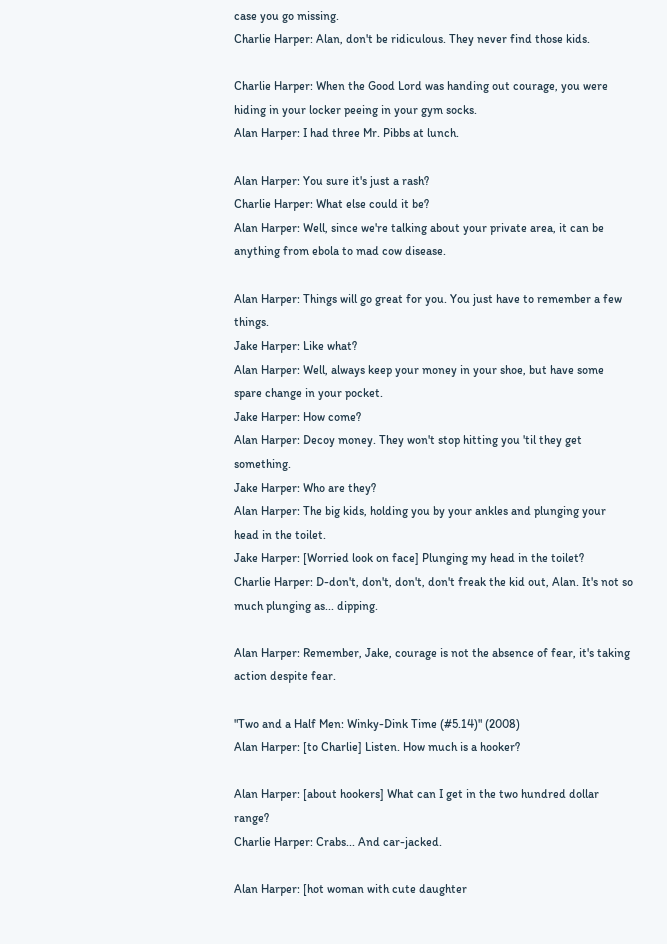case you go missing.
Charlie Harper: Alan, don't be ridiculous. They never find those kids.

Charlie Harper: When the Good Lord was handing out courage, you were hiding in your locker peeing in your gym socks.
Alan Harper: I had three Mr. Pibbs at lunch.

Alan Harper: You sure it's just a rash?
Charlie Harper: What else could it be?
Alan Harper: Well, since we're talking about your private area, it can be anything from ebola to mad cow disease.

Alan Harper: Things will go great for you. You just have to remember a few things.
Jake Harper: Like what?
Alan Harper: Well, always keep your money in your shoe, but have some spare change in your pocket.
Jake Harper: How come?
Alan Harper: Decoy money. They won't stop hitting you 'til they get something.
Jake Harper: Who are they?
Alan Harper: The big kids, holding you by your ankles and plunging your head in the toilet.
Jake Harper: [Worried look on face] Plunging my head in the toilet?
Charlie Harper: D-don't, don't, don't, don't freak the kid out, Alan. It's not so much plunging as... dipping.

Alan Harper: Remember, Jake, courage is not the absence of fear, it's taking action despite fear.

"Two and a Half Men: Winky-Dink Time (#5.14)" (2008)
Alan Harper: [to Charlie] Listen. How much is a hooker?

Alan Harper: [about hookers] What can I get in the two hundred dollar range?
Charlie Harper: Crabs... And car-jacked.

Alan Harper: [hot woman with cute daughter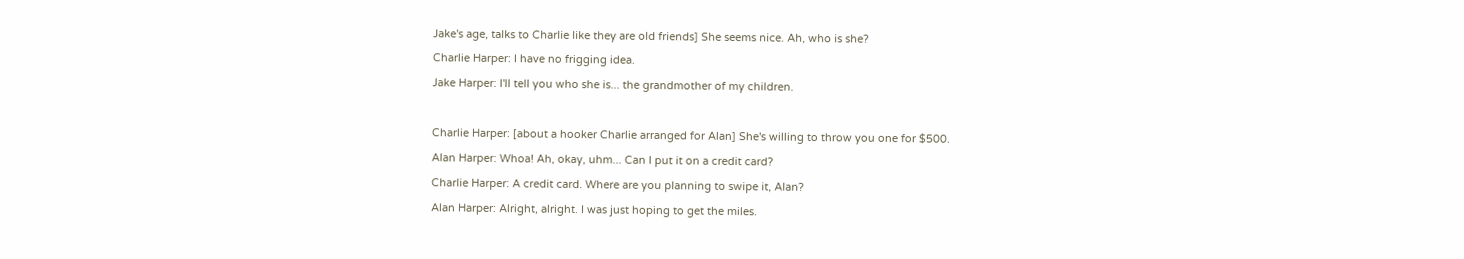Jake's age, talks to Charlie like they are old friends] She seems nice. Ah, who is she?
Charlie Harper: I have no frigging idea.
Jake Harper: I'll tell you who she is... the grandmother of my children.

Charlie Harper: [about a hooker Charlie arranged for Alan] She's willing to throw you one for $500.
Alan Harper: Whoa! Ah, okay, uhm... Can I put it on a credit card?
Charlie Harper: A credit card. Where are you planning to swipe it, Alan?
Alan Harper: Alright, alright. I was just hoping to get the miles.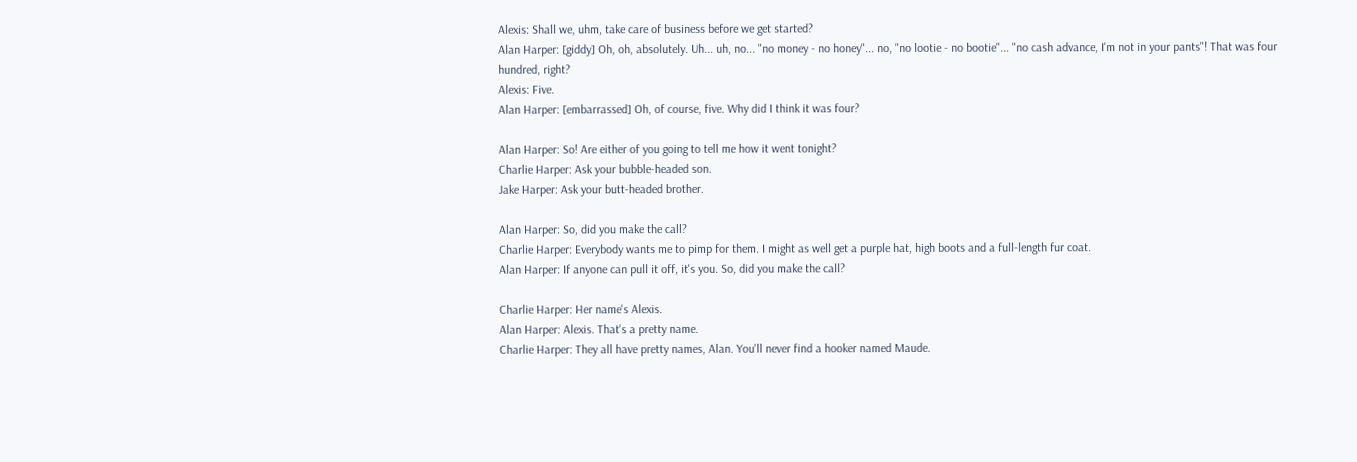Alexis: Shall we, uhm, take care of business before we get started?
Alan Harper: [giddy] Oh, oh, absolutely. Uh... uh, no... "no money - no honey"... no, "no lootie - no bootie"... "no cash advance, I'm not in your pants"! That was four hundred, right?
Alexis: Five.
Alan Harper: [embarrassed] Oh, of course, five. Why did I think it was four?

Alan Harper: So! Are either of you going to tell me how it went tonight?
Charlie Harper: Ask your bubble-headed son.
Jake Harper: Ask your butt-headed brother.

Alan Harper: So, did you make the call?
Charlie Harper: Everybody wants me to pimp for them. I might as well get a purple hat, high boots and a full-length fur coat.
Alan Harper: If anyone can pull it off, it's you. So, did you make the call?

Charlie Harper: Her name's Alexis.
Alan Harper: Alexis. That's a pretty name.
Charlie Harper: They all have pretty names, Alan. You'll never find a hooker named Maude.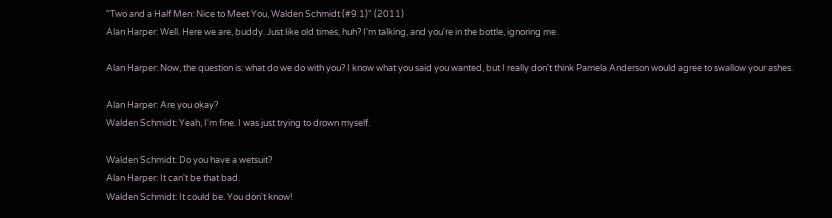"Two and a Half Men: Nice to Meet You, Walden Schmidt (#9.1)" (2011)
Alan Harper: Well. Here we are, buddy. Just like old times, huh? I'm talking, and you're in the bottle, ignoring me.

Alan Harper: Now, the question is: what do we do with you? I know what you said you wanted, but I really don't think Pamela Anderson would agree to swallow your ashes.

Alan Harper: Are you okay?
Walden Schmidt: Yeah, I'm fine. I was just trying to drown myself.

Walden Schmidt: Do you have a wetsuit?
Alan Harper: It can't be that bad.
Walden Schmidt: It could be. You don't know!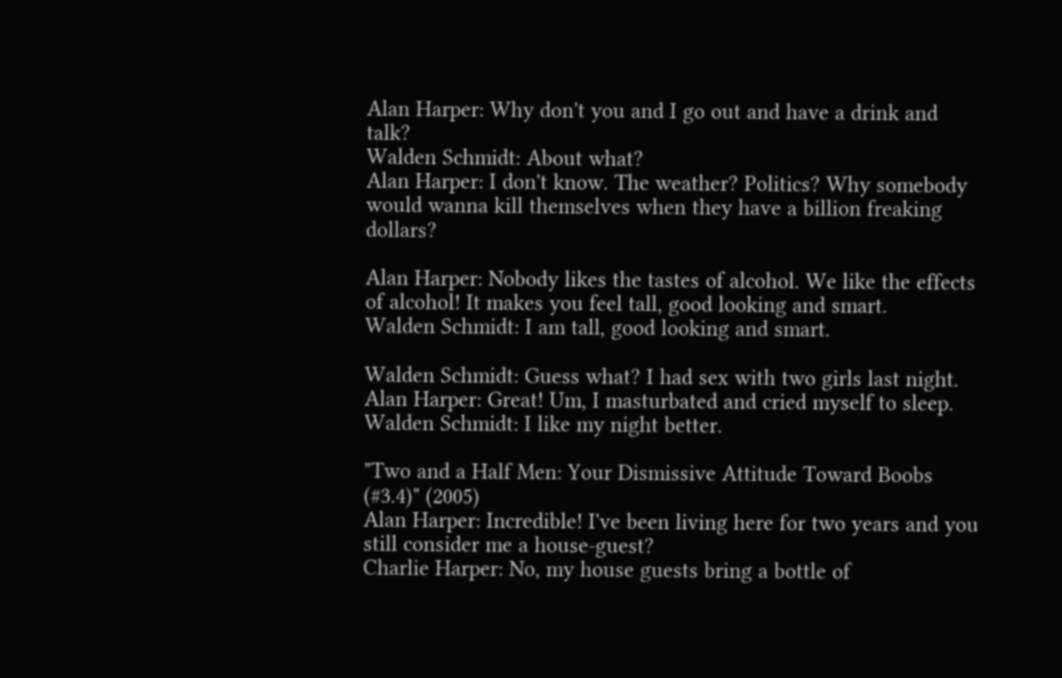Alan Harper: Why don't you and I go out and have a drink and talk?
Walden Schmidt: About what?
Alan Harper: I don't know. The weather? Politics? Why somebody would wanna kill themselves when they have a billion freaking dollars?

Alan Harper: Nobody likes the tastes of alcohol. We like the effects of alcohol! It makes you feel tall, good looking and smart.
Walden Schmidt: I am tall, good looking and smart.

Walden Schmidt: Guess what? I had sex with two girls last night.
Alan Harper: Great! Um, I masturbated and cried myself to sleep.
Walden Schmidt: I like my night better.

"Two and a Half Men: Your Dismissive Attitude Toward Boobs (#3.4)" (2005)
Alan Harper: Incredible! I've been living here for two years and you still consider me a house-guest?
Charlie Harper: No, my house guests bring a bottle of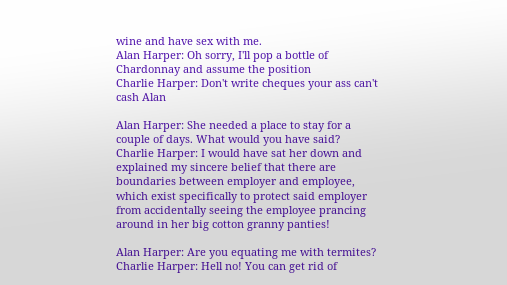wine and have sex with me.
Alan Harper: Oh sorry, I'll pop a bottle of Chardonnay and assume the position
Charlie Harper: Don't write cheques your ass can't cash Alan

Alan Harper: She needed a place to stay for a couple of days. What would you have said?
Charlie Harper: I would have sat her down and explained my sincere belief that there are boundaries between employer and employee, which exist specifically to protect said employer from accidentally seeing the employee prancing around in her big cotton granny panties!

Alan Harper: Are you equating me with termites?
Charlie Harper: Hell no! You can get rid of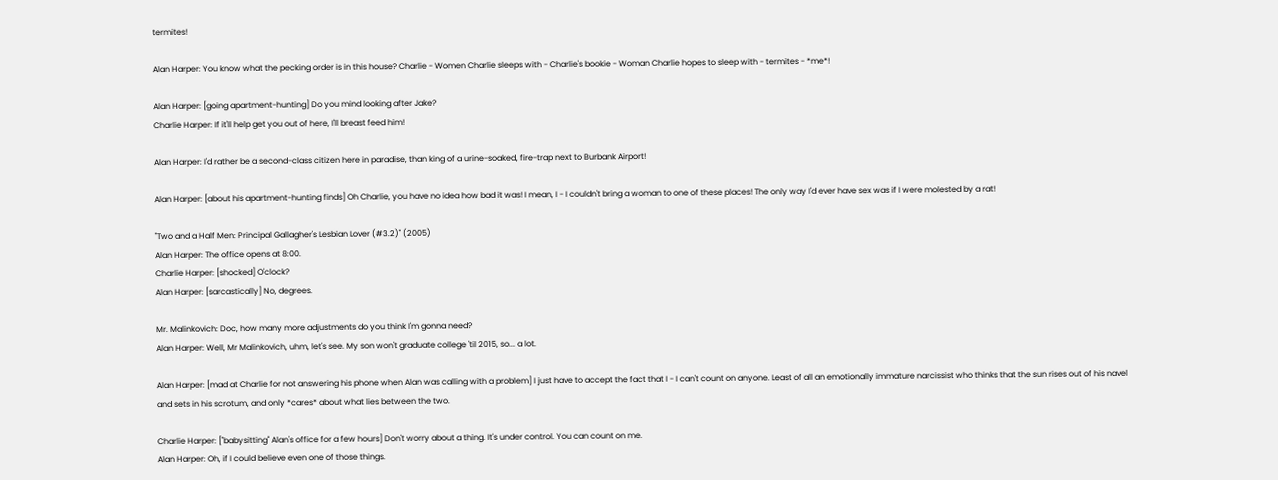termites!

Alan Harper: You know what the pecking order is in this house? Charlie - Women Charlie sleeps with - Charlie's bookie - Woman Charlie hopes to sleep with - termites - *me*!

Alan Harper: [going apartment-hunting] Do you mind looking after Jake?
Charlie Harper: If it'll help get you out of here, I'll breast feed him!

Alan Harper: I'd rather be a second-class citizen here in paradise, than king of a urine-soaked, fire-trap next to Burbank Airport!

Alan Harper: [about his apartment-hunting finds] Oh Charlie, you have no idea how bad it was! I mean, I - I couldn't bring a woman to one of these places! The only way I'd ever have sex was if I were molested by a rat!

"Two and a Half Men: Principal Gallagher's Lesbian Lover (#3.2)" (2005)
Alan Harper: The office opens at 8:00.
Charlie Harper: [shocked] O'clock?
Alan Harper: [sarcastically] No, degrees.

Mr. Malinkovich: Doc, how many more adjustments do you think I'm gonna need?
Alan Harper: Well, Mr Malinkovich, uhm, let's see. My son won't graduate college 'til 2015, so... a lot.

Alan Harper: [mad at Charlie for not answering his phone when Alan was calling with a problem] I just have to accept the fact that I - I can't count on anyone. Least of all an emotionally immature narcissist who thinks that the sun rises out of his navel and sets in his scrotum, and only *cares* about what lies between the two.

Charlie Harper: ["babysitting" Alan's office for a few hours] Don't worry about a thing. It's under control. You can count on me.
Alan Harper: Oh, if I could believe even one of those things.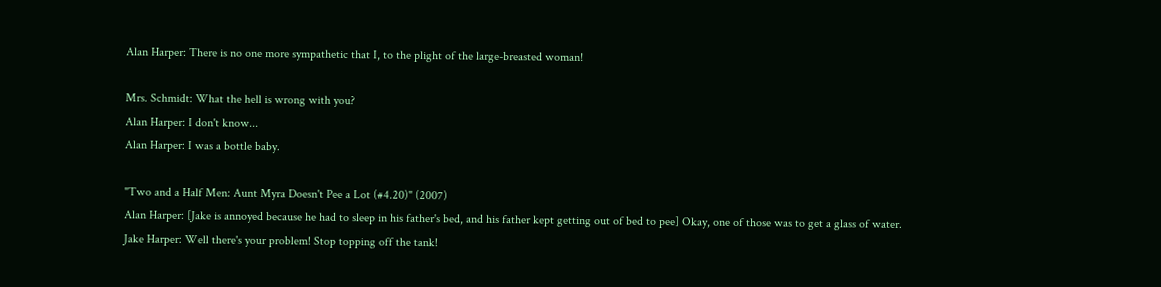Alan Harper: There is no one more sympathetic that I, to the plight of the large-breasted woman!

Mrs. Schmidt: What the hell is wrong with you?
Alan Harper: I don't know...
Alan Harper: I was a bottle baby.

"Two and a Half Men: Aunt Myra Doesn't Pee a Lot (#4.20)" (2007)
Alan Harper: [Jake is annoyed because he had to sleep in his father's bed, and his father kept getting out of bed to pee] Okay, one of those was to get a glass of water.
Jake Harper: Well there's your problem! Stop topping off the tank!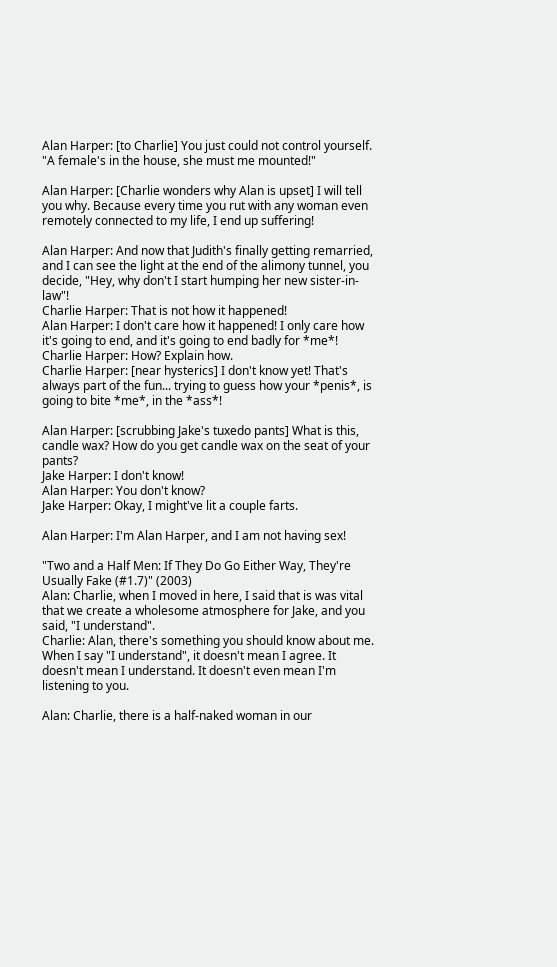Alan Harper: [to Charlie] You just could not control yourself. "A female's in the house, she must me mounted!"

Alan Harper: [Charlie wonders why Alan is upset] I will tell you why. Because every time you rut with any woman even remotely connected to my life, I end up suffering!

Alan Harper: And now that Judith's finally getting remarried, and I can see the light at the end of the alimony tunnel, you decide, "Hey, why don't I start humping her new sister-in-law"!
Charlie Harper: That is not how it happened!
Alan Harper: I don't care how it happened! I only care how it's going to end, and it's going to end badly for *me*!
Charlie Harper: How? Explain how.
Charlie Harper: [near hysterics] I don't know yet! That's always part of the fun... trying to guess how your *penis*, is going to bite *me*, in the *ass*!

Alan Harper: [scrubbing Jake's tuxedo pants] What is this, candle wax? How do you get candle wax on the seat of your pants?
Jake Harper: I don't know!
Alan Harper: You don't know?
Jake Harper: Okay, I might've lit a couple farts.

Alan Harper: I'm Alan Harper, and I am not having sex!

"Two and a Half Men: If They Do Go Either Way, They're Usually Fake (#1.7)" (2003)
Alan: Charlie, when I moved in here, I said that is was vital that we create a wholesome atmosphere for Jake, and you said, "I understand".
Charlie: Alan, there's something you should know about me. When I say "I understand", it doesn't mean I agree. It doesn't mean I understand. It doesn't even mean I'm listening to you.

Alan: Charlie, there is a half-naked woman in our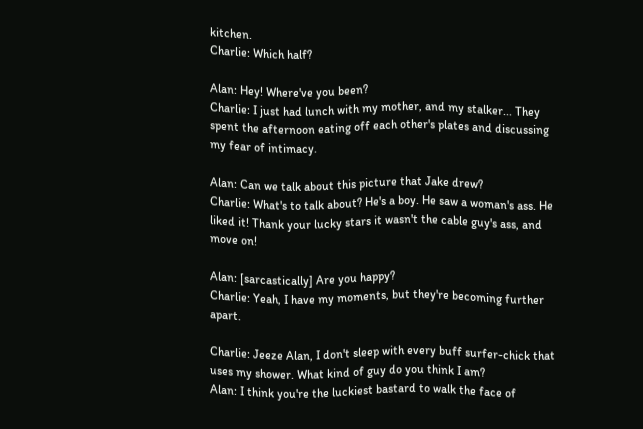kitchen.
Charlie: Which half?

Alan: Hey! Where've you been?
Charlie: I just had lunch with my mother, and my stalker... They spent the afternoon eating off each other's plates and discussing my fear of intimacy.

Alan: Can we talk about this picture that Jake drew?
Charlie: What's to talk about? He's a boy. He saw a woman's ass. He liked it! Thank your lucky stars it wasn't the cable guy's ass, and move on!

Alan: [sarcastically] Are you happy?
Charlie: Yeah, I have my moments, but they're becoming further apart.

Charlie: Jeeze Alan, I don't sleep with every buff surfer-chick that uses my shower. What kind of guy do you think I am?
Alan: I think you're the luckiest bastard to walk the face of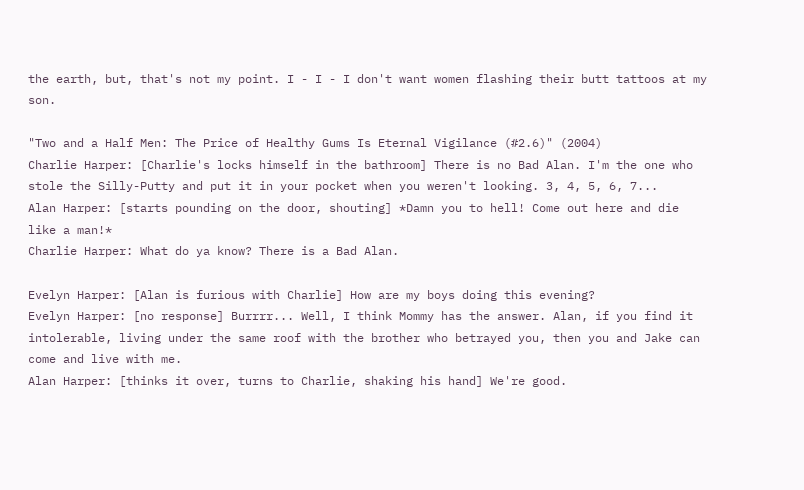the earth, but, that's not my point. I - I - I don't want women flashing their butt tattoos at my son.

"Two and a Half Men: The Price of Healthy Gums Is Eternal Vigilance (#2.6)" (2004)
Charlie Harper: [Charlie's locks himself in the bathroom] There is no Bad Alan. I'm the one who stole the Silly-Putty and put it in your pocket when you weren't looking. 3, 4, 5, 6, 7...
Alan Harper: [starts pounding on the door, shouting] *Damn you to hell! Come out here and die like a man!*
Charlie Harper: What do ya know? There is a Bad Alan.

Evelyn Harper: [Alan is furious with Charlie] How are my boys doing this evening?
Evelyn Harper: [no response] Burrrr... Well, I think Mommy has the answer. Alan, if you find it intolerable, living under the same roof with the brother who betrayed you, then you and Jake can come and live with me.
Alan Harper: [thinks it over, turns to Charlie, shaking his hand] We're good.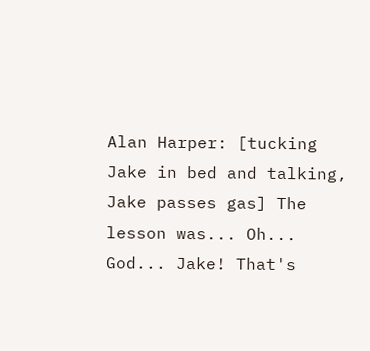Alan Harper: [tucking Jake in bed and talking, Jake passes gas] The lesson was... Oh... God... Jake! That's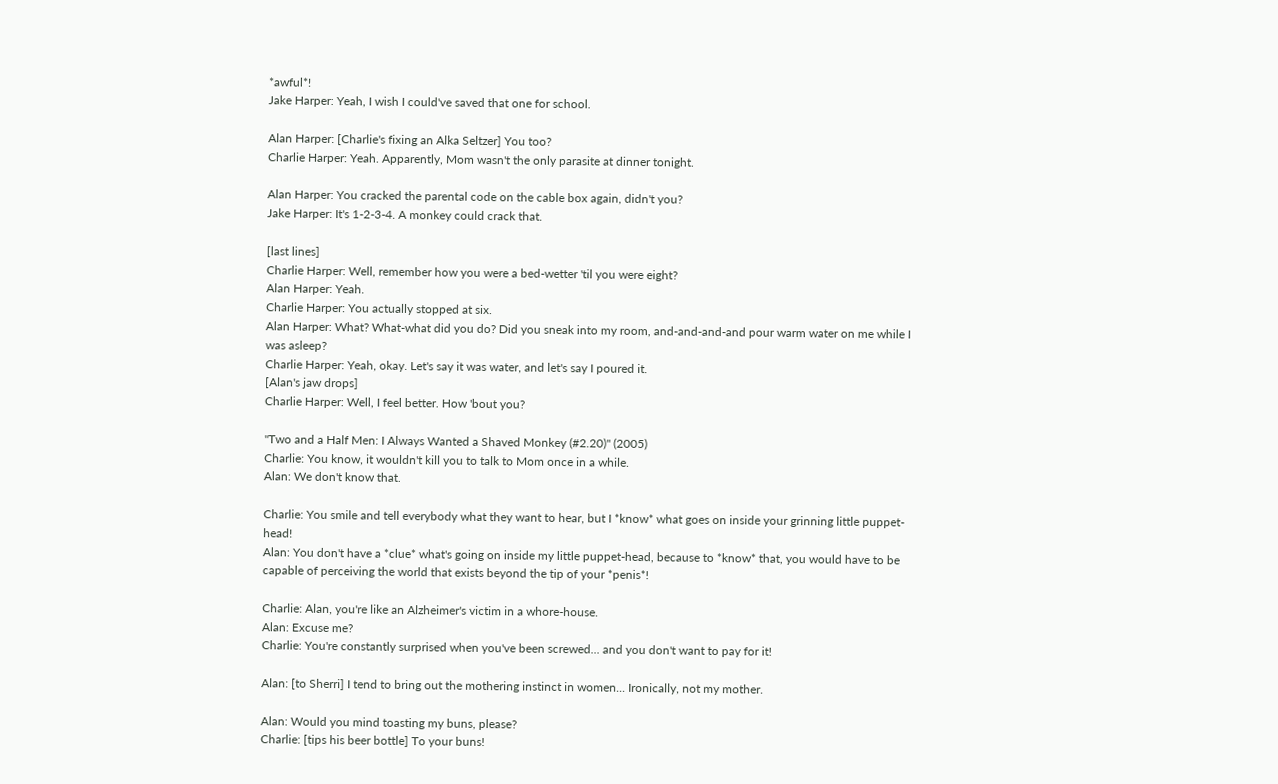*awful*!
Jake Harper: Yeah, I wish I could've saved that one for school.

Alan Harper: [Charlie's fixing an Alka Seltzer] You too?
Charlie Harper: Yeah. Apparently, Mom wasn't the only parasite at dinner tonight.

Alan Harper: You cracked the parental code on the cable box again, didn't you?
Jake Harper: It's 1-2-3-4. A monkey could crack that.

[last lines]
Charlie Harper: Well, remember how you were a bed-wetter 'til you were eight?
Alan Harper: Yeah.
Charlie Harper: You actually stopped at six.
Alan Harper: What? What-what did you do? Did you sneak into my room, and-and-and-and pour warm water on me while I was asleep?
Charlie Harper: Yeah, okay. Let's say it was water, and let's say I poured it.
[Alan's jaw drops]
Charlie Harper: Well, I feel better. How 'bout you?

"Two and a Half Men: I Always Wanted a Shaved Monkey (#2.20)" (2005)
Charlie: You know, it wouldn't kill you to talk to Mom once in a while.
Alan: We don't know that.

Charlie: You smile and tell everybody what they want to hear, but I *know* what goes on inside your grinning little puppet-head!
Alan: You don't have a *clue* what's going on inside my little puppet-head, because to *know* that, you would have to be capable of perceiving the world that exists beyond the tip of your *penis*!

Charlie: Alan, you're like an Alzheimer's victim in a whore-house.
Alan: Excuse me?
Charlie: You're constantly surprised when you've been screwed... and you don't want to pay for it!

Alan: [to Sherri] I tend to bring out the mothering instinct in women... Ironically, not my mother.

Alan: Would you mind toasting my buns, please?
Charlie: [tips his beer bottle] To your buns!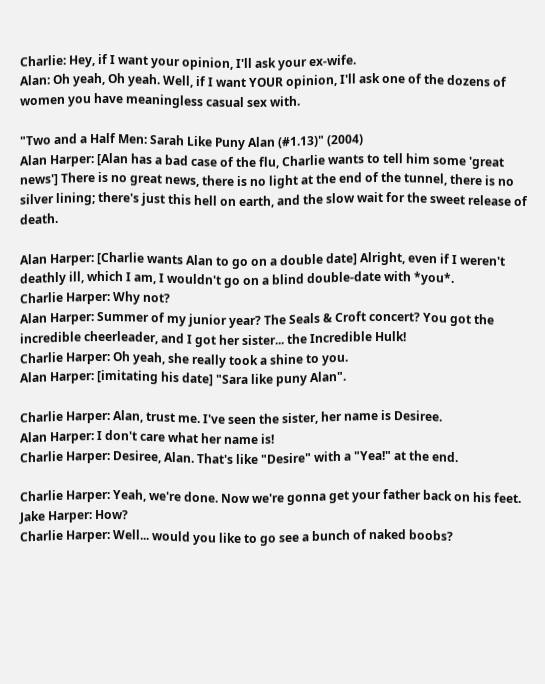Charlie: Hey, if I want your opinion, I'll ask your ex-wife.
Alan: Oh yeah, Oh yeah. Well, if I want YOUR opinion, I'll ask one of the dozens of women you have meaningless casual sex with.

"Two and a Half Men: Sarah Like Puny Alan (#1.13)" (2004)
Alan Harper: [Alan has a bad case of the flu, Charlie wants to tell him some 'great news'] There is no great news, there is no light at the end of the tunnel, there is no silver lining; there's just this hell on earth, and the slow wait for the sweet release of death.

Alan Harper: [Charlie wants Alan to go on a double date] Alright, even if I weren't deathly ill, which I am, I wouldn't go on a blind double-date with *you*.
Charlie Harper: Why not?
Alan Harper: Summer of my junior year? The Seals & Croft concert? You got the incredible cheerleader, and I got her sister... the Incredible Hulk!
Charlie Harper: Oh yeah, she really took a shine to you.
Alan Harper: [imitating his date] "Sara like puny Alan".

Charlie Harper: Alan, trust me. I've seen the sister, her name is Desiree.
Alan Harper: I don't care what her name is!
Charlie Harper: Desiree, Alan. That's like "Desire" with a "Yea!" at the end.

Charlie Harper: Yeah, we're done. Now we're gonna get your father back on his feet.
Jake Harper: How?
Charlie Harper: Well... would you like to go see a bunch of naked boobs?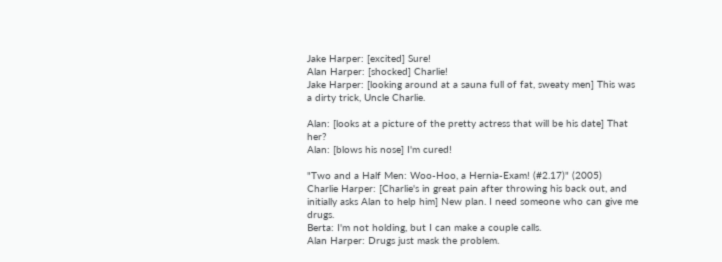Jake Harper: [excited] Sure!
Alan Harper: [shocked] Charlie!
Jake Harper: [looking around at a sauna full of fat, sweaty men] This was a dirty trick, Uncle Charlie.

Alan: [looks at a picture of the pretty actress that will be his date] That her?
Alan: [blows his nose] I'm cured!

"Two and a Half Men: Woo-Hoo, a Hernia-Exam! (#2.17)" (2005)
Charlie Harper: [Charlie's in great pain after throwing his back out, and initially asks Alan to help him] New plan. I need someone who can give me drugs.
Berta: I'm not holding, but I can make a couple calls.
Alan Harper: Drugs just mask the problem.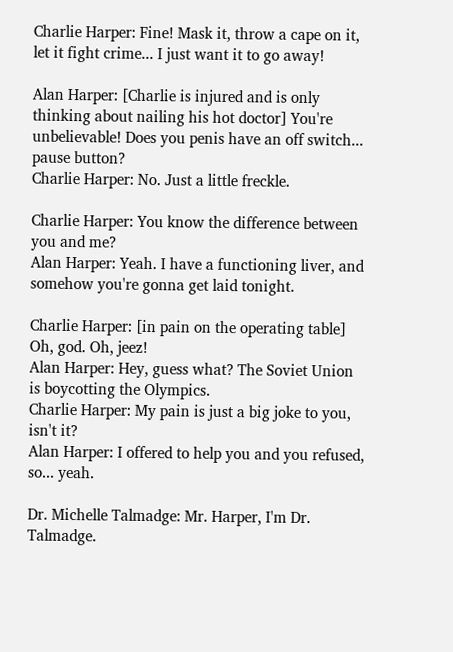Charlie Harper: Fine! Mask it, throw a cape on it, let it fight crime... I just want it to go away!

Alan Harper: [Charlie is injured and is only thinking about nailing his hot doctor] You're unbelievable! Does you penis have an off switch... pause button?
Charlie Harper: No. Just a little freckle.

Charlie Harper: You know the difference between you and me?
Alan Harper: Yeah. I have a functioning liver, and somehow you're gonna get laid tonight.

Charlie Harper: [in pain on the operating table] Oh, god. Oh, jeez!
Alan Harper: Hey, guess what? The Soviet Union is boycotting the Olympics.
Charlie Harper: My pain is just a big joke to you, isn't it?
Alan Harper: I offered to help you and you refused, so... yeah.

Dr. Michelle Talmadge: Mr. Harper, I'm Dr. Talmadge.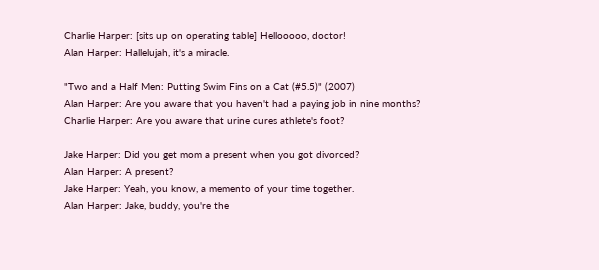Charlie Harper: [sits up on operating table] Hellooooo, doctor!
Alan Harper: Hallelujah, it's a miracle.

"Two and a Half Men: Putting Swim Fins on a Cat (#5.5)" (2007)
Alan Harper: Are you aware that you haven't had a paying job in nine months?
Charlie Harper: Are you aware that urine cures athlete's foot?

Jake Harper: Did you get mom a present when you got divorced?
Alan Harper: A present?
Jake Harper: Yeah, you know, a memento of your time together.
Alan Harper: Jake, buddy, you're the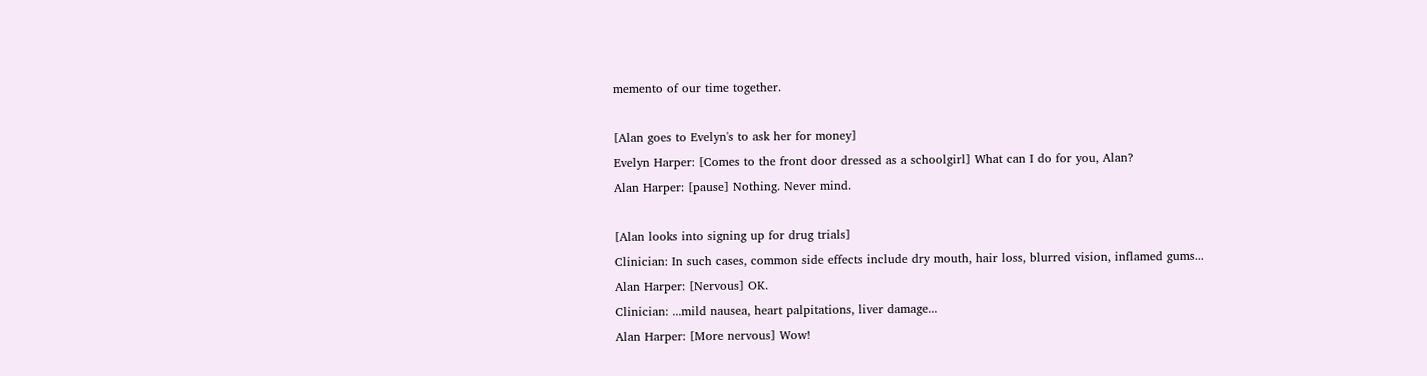memento of our time together.

[Alan goes to Evelyn's to ask her for money]
Evelyn Harper: [Comes to the front door dressed as a schoolgirl] What can I do for you, Alan?
Alan Harper: [pause] Nothing. Never mind.

[Alan looks into signing up for drug trials]
Clinician: In such cases, common side effects include dry mouth, hair loss, blurred vision, inflamed gums...
Alan Harper: [Nervous] OK.
Clinician: ...mild nausea, heart palpitations, liver damage...
Alan Harper: [More nervous] Wow!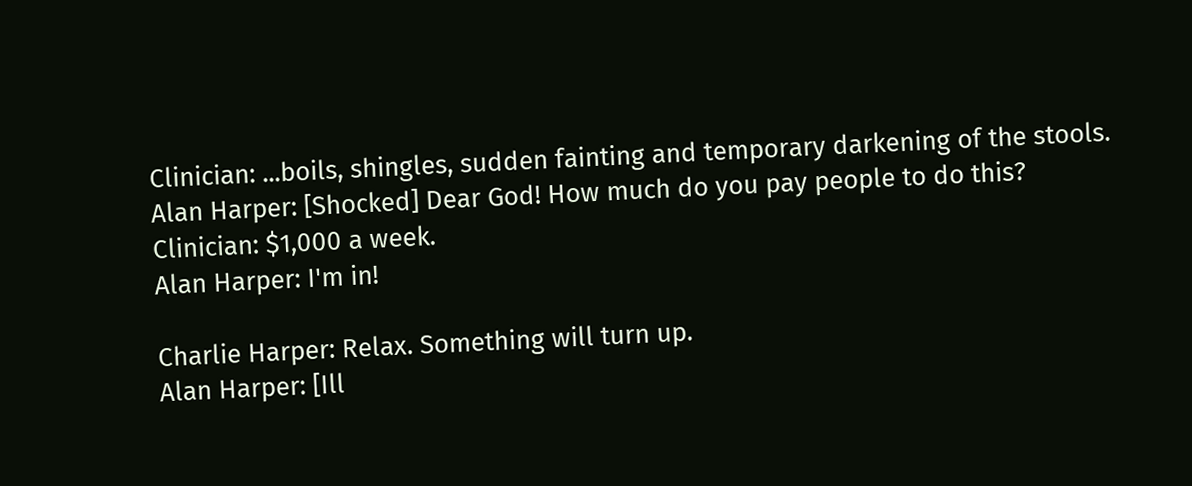Clinician: ...boils, shingles, sudden fainting and temporary darkening of the stools.
Alan Harper: [Shocked] Dear God! How much do you pay people to do this?
Clinician: $1,000 a week.
Alan Harper: I'm in!

Charlie Harper: Relax. Something will turn up.
Alan Harper: [Ill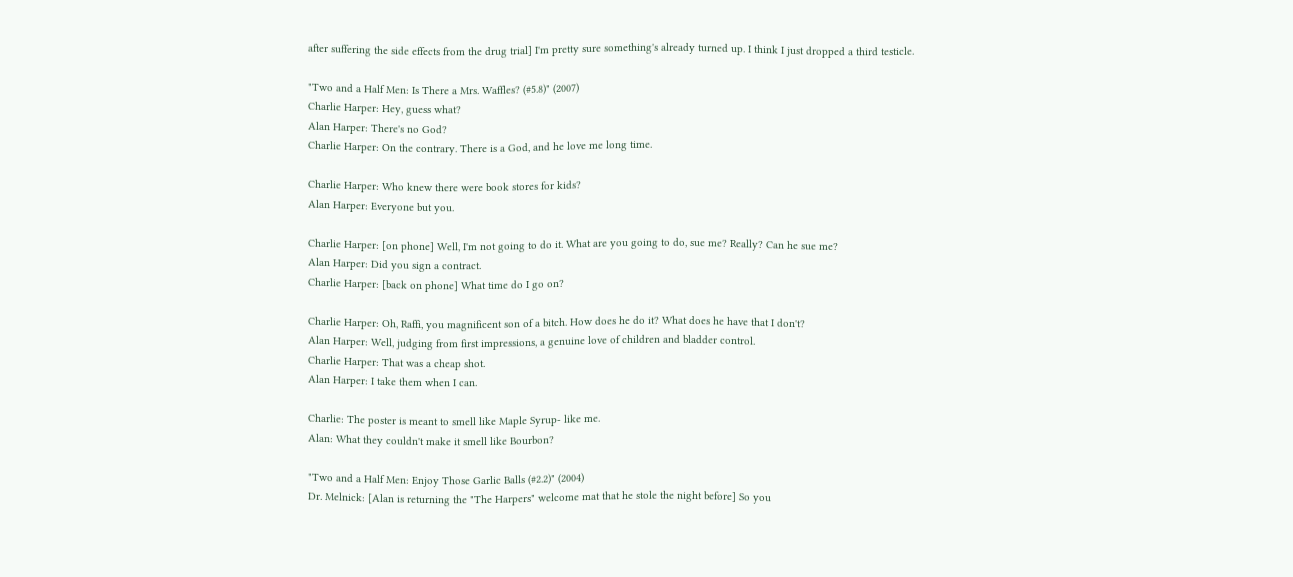after suffering the side effects from the drug trial] I'm pretty sure something's already turned up. I think I just dropped a third testicle.

"Two and a Half Men: Is There a Mrs. Waffles? (#5.8)" (2007)
Charlie Harper: Hey, guess what?
Alan Harper: There's no God?
Charlie Harper: On the contrary. There is a God, and he love me long time.

Charlie Harper: Who knew there were book stores for kids?
Alan Harper: Everyone but you.

Charlie Harper: [on phone] Well, I'm not going to do it. What are you going to do, sue me? Really? Can he sue me?
Alan Harper: Did you sign a contract.
Charlie Harper: [back on phone] What time do I go on?

Charlie Harper: Oh, Raffi, you magnificent son of a bitch. How does he do it? What does he have that I don't?
Alan Harper: Well, judging from first impressions, a genuine love of children and bladder control.
Charlie Harper: That was a cheap shot.
Alan Harper: I take them when I can.

Charlie: The poster is meant to smell like Maple Syrup- like me.
Alan: What they couldn't make it smell like Bourbon?

"Two and a Half Men: Enjoy Those Garlic Balls (#2.2)" (2004)
Dr. Melnick: [Alan is returning the "The Harpers" welcome mat that he stole the night before] So you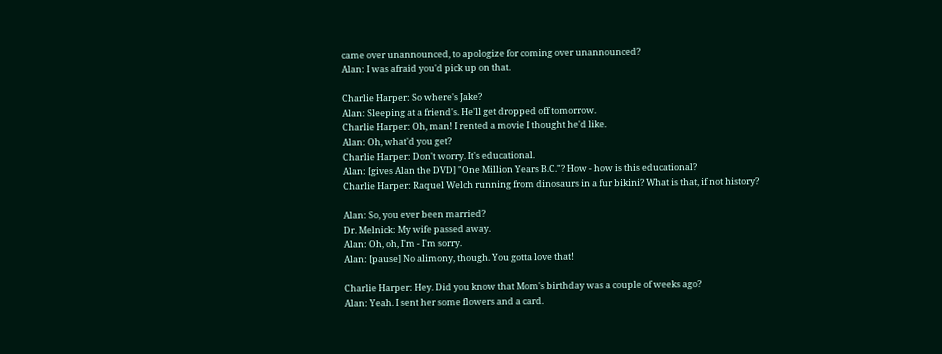came over unannounced, to apologize for coming over unannounced?
Alan: I was afraid you'd pick up on that.

Charlie Harper: So where's Jake?
Alan: Sleeping at a friend's. He'll get dropped off tomorrow.
Charlie Harper: Oh, man! I rented a movie I thought he'd like.
Alan: Oh, what'd you get?
Charlie Harper: Don't worry. It's educational.
Alan: [gives Alan the DVD] "One Million Years B.C."? How - how is this educational?
Charlie Harper: Raquel Welch running from dinosaurs in a fur bikini? What is that, if not history?

Alan: So, you ever been married?
Dr. Melnick: My wife passed away.
Alan: Oh, oh, I'm - I'm sorry.
Alan: [pause] No alimony, though. You gotta love that!

Charlie Harper: Hey. Did you know that Mom's birthday was a couple of weeks ago?
Alan: Yeah. I sent her some flowers and a card.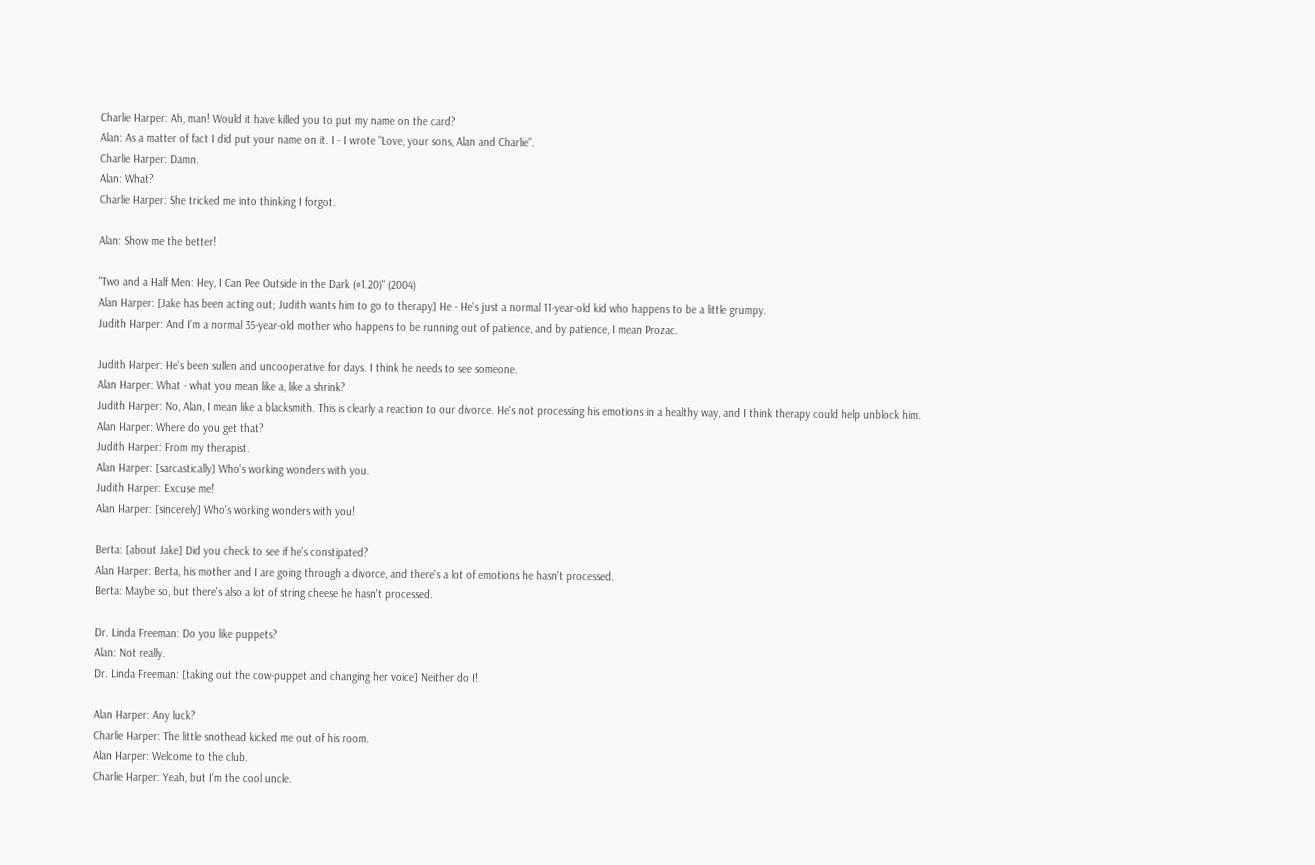Charlie Harper: Ah, man! Would it have killed you to put my name on the card?
Alan: As a matter of fact I did put your name on it. I - I wrote "Love, your sons, Alan and Charlie".
Charlie Harper: Damn.
Alan: What?
Charlie Harper: She tricked me into thinking I forgot.

Alan: Show me the better!

"Two and a Half Men: Hey, I Can Pee Outside in the Dark (#1.20)" (2004)
Alan Harper: [Jake has been acting out; Judith wants him to go to therapy] He - He's just a normal 11-year-old kid who happens to be a little grumpy.
Judith Harper: And I'm a normal 35-year-old mother who happens to be running out of patience, and by patience, I mean Prozac.

Judith Harper: He's been sullen and uncooperative for days. I think he needs to see someone.
Alan Harper: What - what you mean like a, like a shrink?
Judith Harper: No, Alan, I mean like a blacksmith. This is clearly a reaction to our divorce. He's not processing his emotions in a healthy way, and I think therapy could help unblock him.
Alan Harper: Where do you get that?
Judith Harper: From my therapist.
Alan Harper: [sarcastically] Who's working wonders with you.
Judith Harper: Excuse me!
Alan Harper: [sincerely] Who's working wonders with you!

Berta: [about Jake] Did you check to see if he's constipated?
Alan Harper: Berta, his mother and I are going through a divorce, and there's a lot of emotions he hasn't processed.
Berta: Maybe so, but there's also a lot of string cheese he hasn't processed.

Dr. Linda Freeman: Do you like puppets?
Alan: Not really.
Dr. Linda Freeman: [taking out the cow-puppet and changing her voice] Neither do I!

Alan Harper: Any luck?
Charlie Harper: The little snothead kicked me out of his room.
Alan Harper: Welcome to the club.
Charlie Harper: Yeah, but I'm the cool uncle.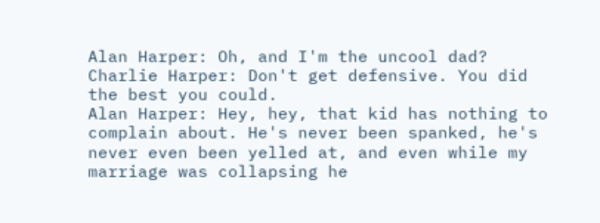Alan Harper: Oh, and I'm the uncool dad?
Charlie Harper: Don't get defensive. You did the best you could.
Alan Harper: Hey, hey, that kid has nothing to complain about. He's never been spanked, he's never even been yelled at, and even while my marriage was collapsing he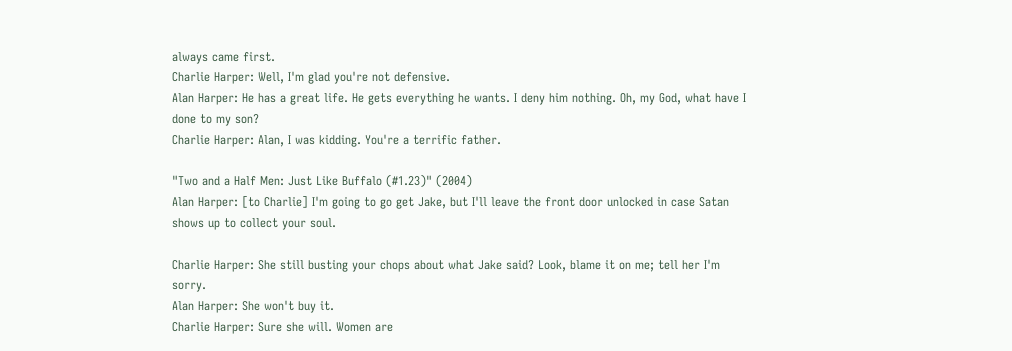always came first.
Charlie Harper: Well, I'm glad you're not defensive.
Alan Harper: He has a great life. He gets everything he wants. I deny him nothing. Oh, my God, what have I done to my son?
Charlie Harper: Alan, I was kidding. You're a terrific father.

"Two and a Half Men: Just Like Buffalo (#1.23)" (2004)
Alan Harper: [to Charlie] I'm going to go get Jake, but I'll leave the front door unlocked in case Satan shows up to collect your soul.

Charlie Harper: She still busting your chops about what Jake said? Look, blame it on me; tell her I'm sorry.
Alan Harper: She won't buy it.
Charlie Harper: Sure she will. Women are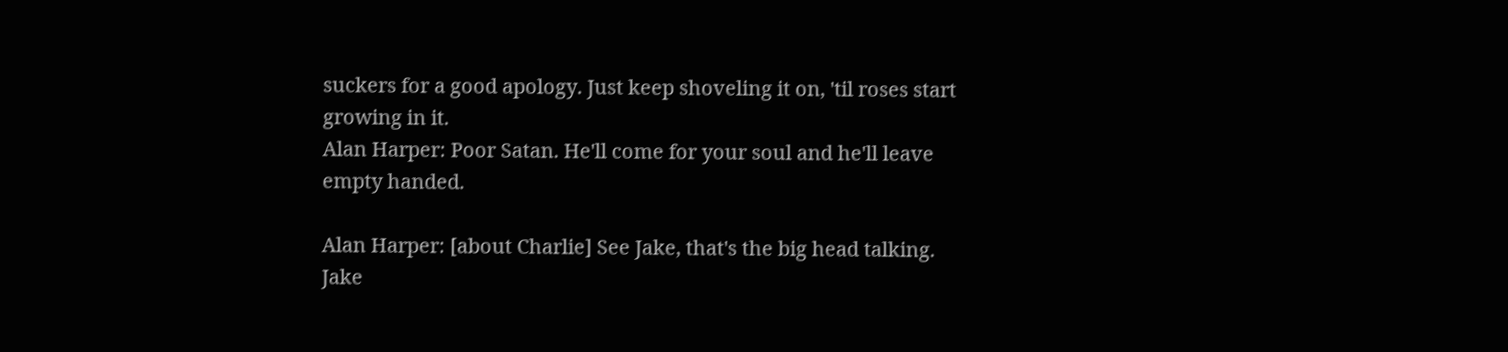suckers for a good apology. Just keep shoveling it on, 'til roses start growing in it.
Alan Harper: Poor Satan. He'll come for your soul and he'll leave empty handed.

Alan Harper: [about Charlie] See Jake, that's the big head talking.
Jake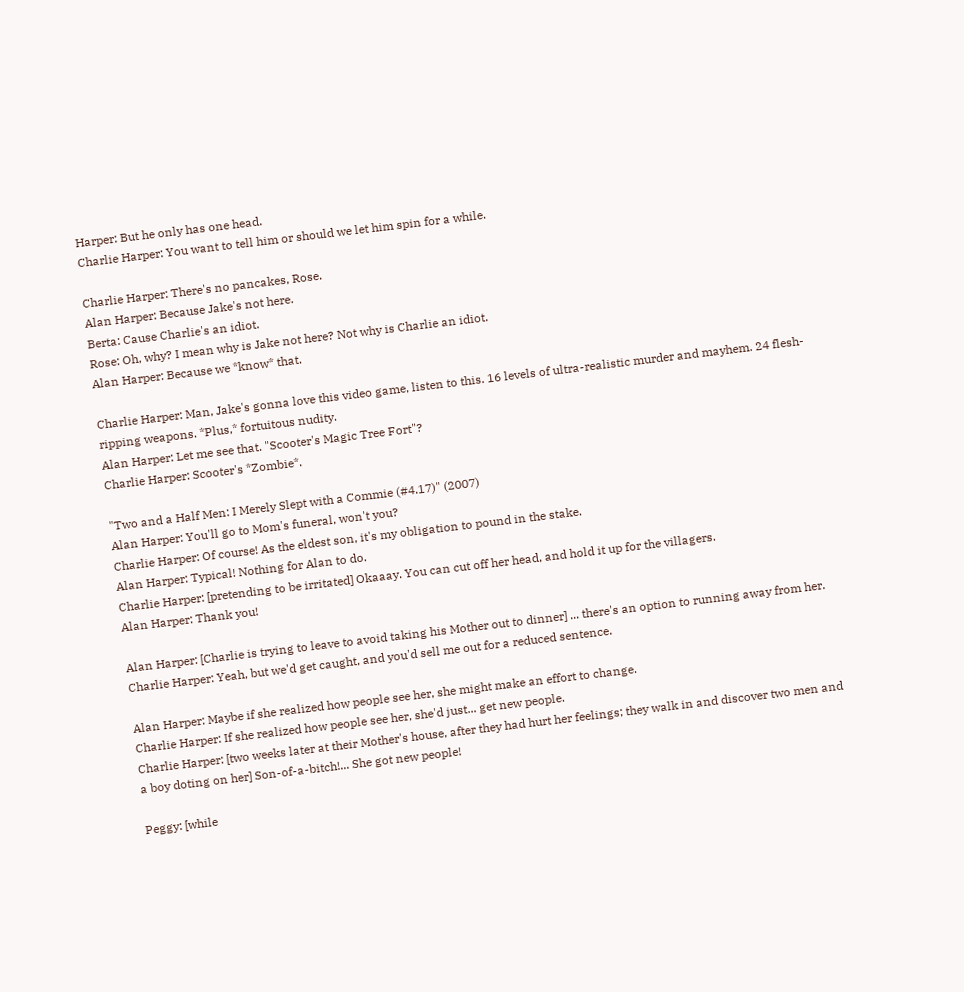Harper: But he only has one head.
Charlie Harper: You want to tell him or should we let him spin for a while.

Charlie Harper: There's no pancakes, Rose.
Alan Harper: Because Jake's not here.
Berta: Cause Charlie's an idiot.
Rose: Oh, why? I mean why is Jake not here? Not why is Charlie an idiot.
Alan Harper: Because we *know* that.

Charlie Harper: Man, Jake's gonna love this video game, listen to this. 16 levels of ultra-realistic murder and mayhem. 24 flesh-ripping weapons. *Plus,* fortuitous nudity.
Alan Harper: Let me see that. "Scooter's Magic Tree Fort"?
Charlie Harper: Scooter's *Zombie*.

"Two and a Half Men: I Merely Slept with a Commie (#4.17)" (2007)
Alan Harper: You'll go to Mom's funeral, won't you?
Charlie Harper: Of course! As the eldest son, it's my obligation to pound in the stake.
Alan Harper: Typical! Nothing for Alan to do.
Charlie Harper: [pretending to be irritated] Okaaay. You can cut off her head, and hold it up for the villagers.
Alan Harper: Thank you!

Alan Harper: [Charlie is trying to leave to avoid taking his Mother out to dinner] ... there's an option to running away from her.
Charlie Harper: Yeah, but we'd get caught, and you'd sell me out for a reduced sentence.

Alan Harper: Maybe if she realized how people see her, she might make an effort to change.
Charlie Harper: If she realized how people see her, she'd just... get new people.
Charlie Harper: [two weeks later at their Mother's house, after they had hurt her feelings; they walk in and discover two men and a boy doting on her] Son-of-a-bitch!... She got new people!

Peggy: [while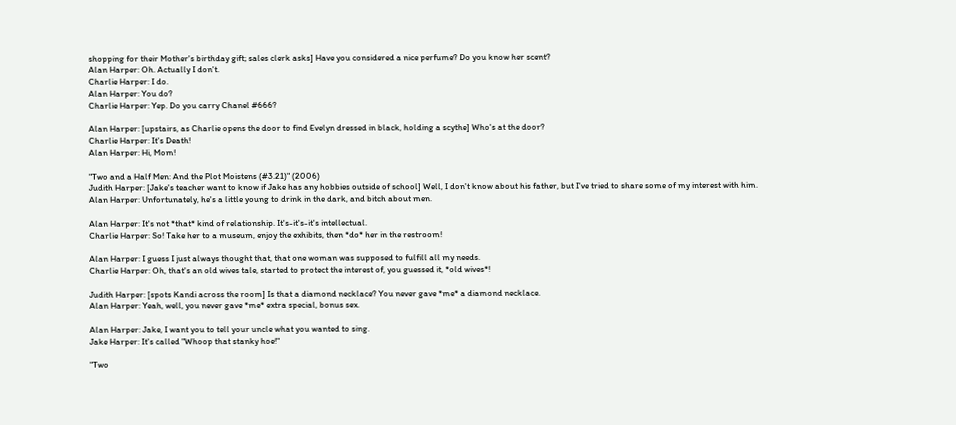shopping for their Mother's birthday gift; sales clerk asks] Have you considered a nice perfume? Do you know her scent?
Alan Harper: Oh. Actually I don't.
Charlie Harper: I do.
Alan Harper: You do?
Charlie Harper: Yep. Do you carry Chanel #666?

Alan Harper: [upstairs, as Charlie opens the door to find Evelyn dressed in black, holding a scythe] Who's at the door?
Charlie Harper: It's Death!
Alan Harper: Hi, Mom!

"Two and a Half Men: And the Plot Moistens (#3.21)" (2006)
Judith Harper: [Jake's teacher want to know if Jake has any hobbies outside of school] Well, I don't know about his father, but I've tried to share some of my interest with him.
Alan Harper: Unfortunately, he's a little young to drink in the dark, and bitch about men.

Alan Harper: It's not *that* kind of relationship. It's-it's-it's intellectual.
Charlie Harper: So! Take her to a museum, enjoy the exhibits, then *do* her in the restroom!

Alan Harper: I guess I just always thought that, that one woman was supposed to fulfill all my needs.
Charlie Harper: Oh, that's an old wives tale, started to protect the interest of, you guessed it, *old wives*!

Judith Harper: [spots Kandi across the room] Is that a diamond necklace? You never gave *me* a diamond necklace.
Alan Harper: Yeah, well, you never gave *me* extra special, bonus sex.

Alan Harper: Jake, I want you to tell your uncle what you wanted to sing.
Jake Harper: It's called "Whoop that stanky hoe!"

"Two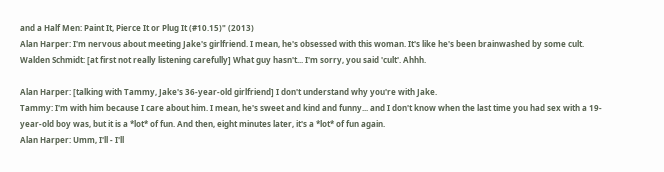and a Half Men: Paint It, Pierce It or Plug It (#10.15)" (2013)
Alan Harper: I'm nervous about meeting Jake's girlfriend. I mean, he's obsessed with this woman. It's like he's been brainwashed by some cult.
Walden Schmidt: [at first not really listening carefully] What guy hasn't... I'm sorry, you said 'cult'. Ahhh.

Alan Harper: [talking with Tammy, Jake's 36-year-old girlfriend] I don't understand why you're with Jake.
Tammy: I'm with him because I care about him. I mean, he's sweet and kind and funny... and I don't know when the last time you had sex with a 19-year-old boy was, but it is a *lot* of fun. And then, eight minutes later, it's a *lot* of fun again.
Alan Harper: Umm, I'll - I'll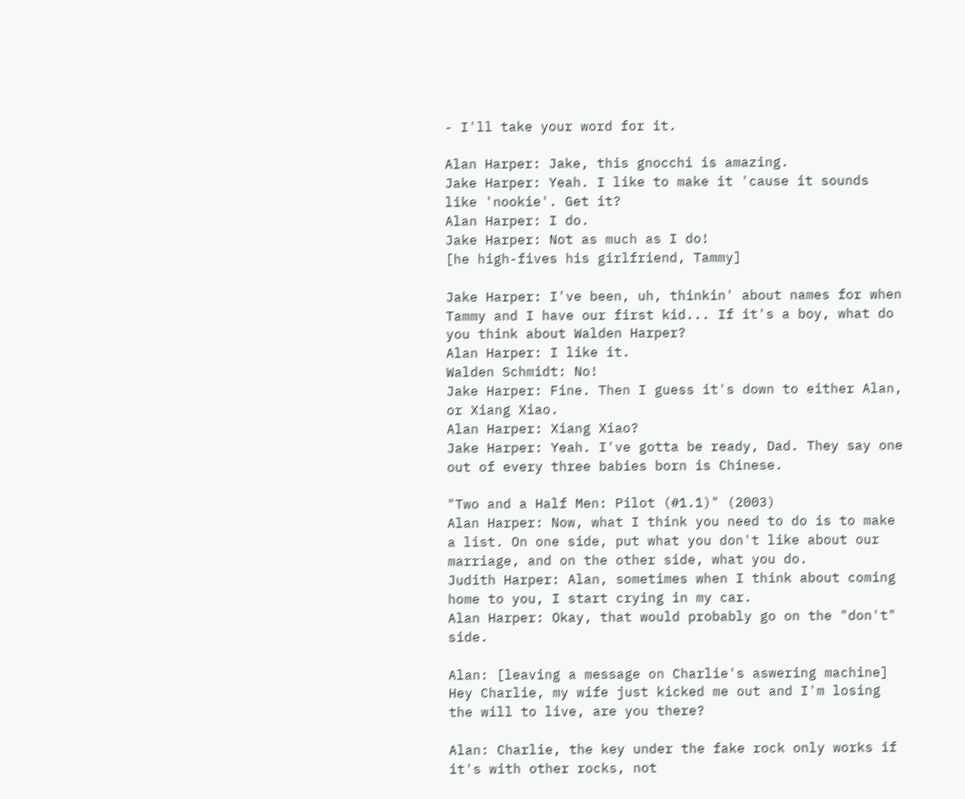- I'll take your word for it.

Alan Harper: Jake, this gnocchi is amazing.
Jake Harper: Yeah. I like to make it 'cause it sounds like 'nookie'. Get it?
Alan Harper: I do.
Jake Harper: Not as much as I do!
[he high-fives his girlfriend, Tammy]

Jake Harper: I've been, uh, thinkin' about names for when Tammy and I have our first kid... If it's a boy, what do you think about Walden Harper?
Alan Harper: I like it.
Walden Schmidt: No!
Jake Harper: Fine. Then I guess it's down to either Alan, or Xiang Xiao.
Alan Harper: Xiang Xiao?
Jake Harper: Yeah. I've gotta be ready, Dad. They say one out of every three babies born is Chinese.

"Two and a Half Men: Pilot (#1.1)" (2003)
Alan Harper: Now, what I think you need to do is to make a list. On one side, put what you don't like about our marriage, and on the other side, what you do.
Judith Harper: Alan, sometimes when I think about coming home to you, I start crying in my car.
Alan Harper: Okay, that would probably go on the "don't" side.

Alan: [leaving a message on Charlie's aswering machine] Hey Charlie, my wife just kicked me out and I'm losing the will to live, are you there?

Alan: Charlie, the key under the fake rock only works if it's with other rocks, not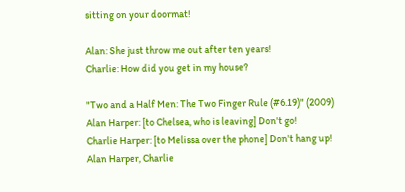sitting on your doormat!

Alan: She just throw me out after ten years!
Charlie: How did you get in my house?

"Two and a Half Men: The Two Finger Rule (#6.19)" (2009)
Alan Harper: [to Chelsea, who is leaving] Don't go!
Charlie Harper: [to Melissa over the phone] Don't hang up!
Alan Harper, Charlie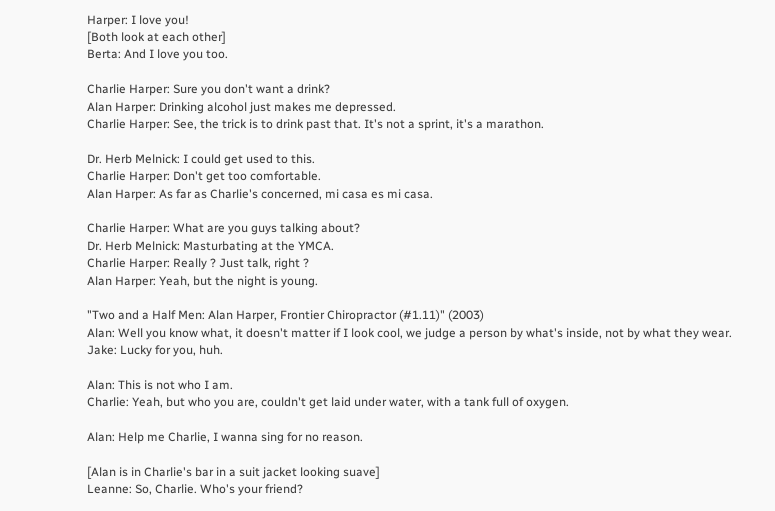Harper: I love you!
[Both look at each other]
Berta: And I love you too.

Charlie Harper: Sure you don't want a drink?
Alan Harper: Drinking alcohol just makes me depressed.
Charlie Harper: See, the trick is to drink past that. It's not a sprint, it's a marathon.

Dr. Herb Melnick: I could get used to this.
Charlie Harper: Don't get too comfortable.
Alan Harper: As far as Charlie's concerned, mi casa es mi casa.

Charlie Harper: What are you guys talking about?
Dr. Herb Melnick: Masturbating at the YMCA.
Charlie Harper: Really ? Just talk, right ?
Alan Harper: Yeah, but the night is young.

"Two and a Half Men: Alan Harper, Frontier Chiropractor (#1.11)" (2003)
Alan: Well you know what, it doesn't matter if I look cool, we judge a person by what's inside, not by what they wear.
Jake: Lucky for you, huh.

Alan: This is not who I am.
Charlie: Yeah, but who you are, couldn't get laid under water, with a tank full of oxygen.

Alan: Help me Charlie, I wanna sing for no reason.

[Alan is in Charlie's bar in a suit jacket looking suave]
Leanne: So, Charlie. Who's your friend?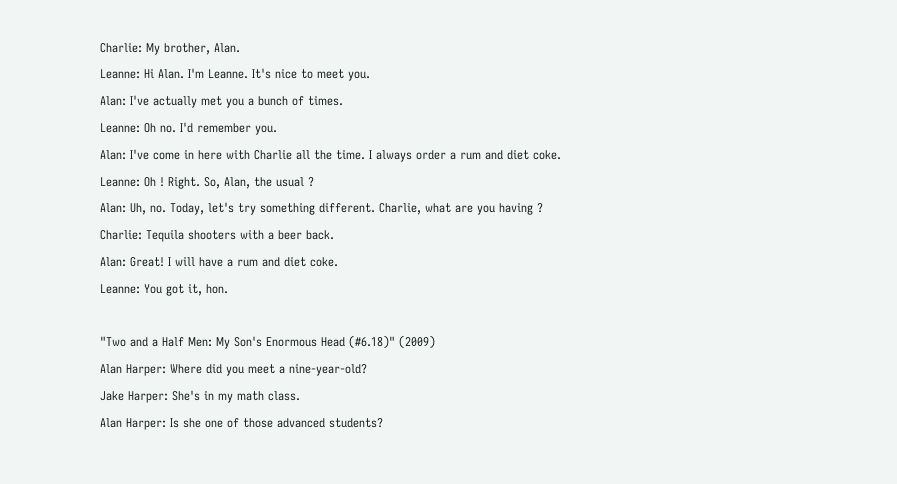Charlie: My brother, Alan.
Leanne: Hi Alan. I'm Leanne. It's nice to meet you.
Alan: I've actually met you a bunch of times.
Leanne: Oh no. I'd remember you.
Alan: I've come in here with Charlie all the time. I always order a rum and diet coke.
Leanne: Oh ! Right. So, Alan, the usual ?
Alan: Uh, no. Today, let's try something different. Charlie, what are you having ?
Charlie: Tequila shooters with a beer back.
Alan: Great! I will have a rum and diet coke.
Leanne: You got it, hon.

"Two and a Half Men: My Son's Enormous Head (#6.18)" (2009)
Alan Harper: Where did you meet a nine-year-old?
Jake Harper: She's in my math class.
Alan Harper: Is she one of those advanced students?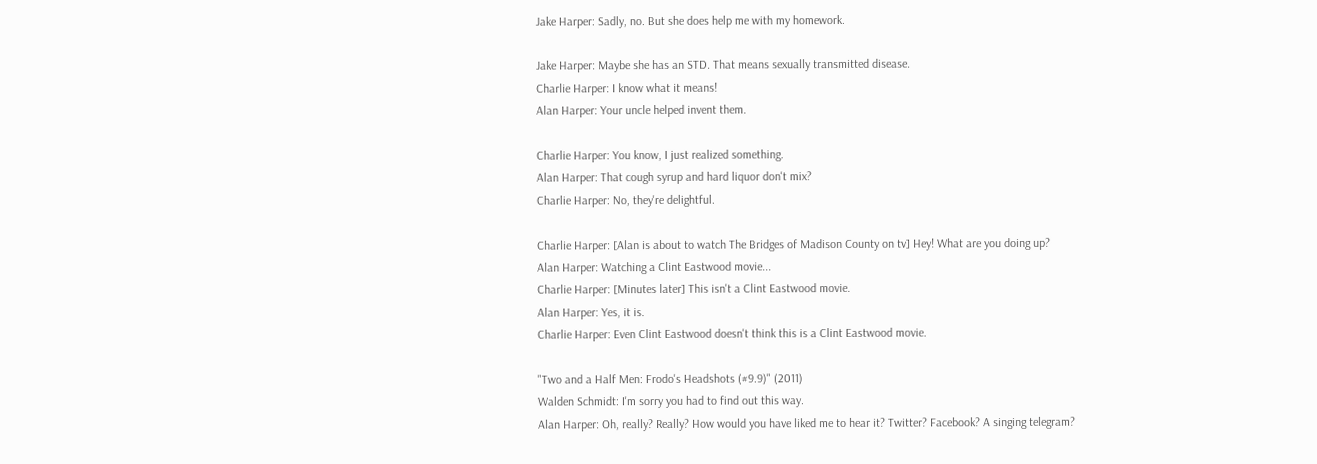Jake Harper: Sadly, no. But she does help me with my homework.

Jake Harper: Maybe she has an STD. That means sexually transmitted disease.
Charlie Harper: I know what it means!
Alan Harper: Your uncle helped invent them.

Charlie Harper: You know, I just realized something.
Alan Harper: That cough syrup and hard liquor don't mix?
Charlie Harper: No, they're delightful.

Charlie Harper: [Alan is about to watch The Bridges of Madison County on tv] Hey! What are you doing up?
Alan Harper: Watching a Clint Eastwood movie...
Charlie Harper: [Minutes later] This isn't a Clint Eastwood movie.
Alan Harper: Yes, it is.
Charlie Harper: Even Clint Eastwood doesn't think this is a Clint Eastwood movie.

"Two and a Half Men: Frodo's Headshots (#9.9)" (2011)
Walden Schmidt: I'm sorry you had to find out this way.
Alan Harper: Oh, really? Really? How would you have liked me to hear it? Twitter? Facebook? A singing telegram?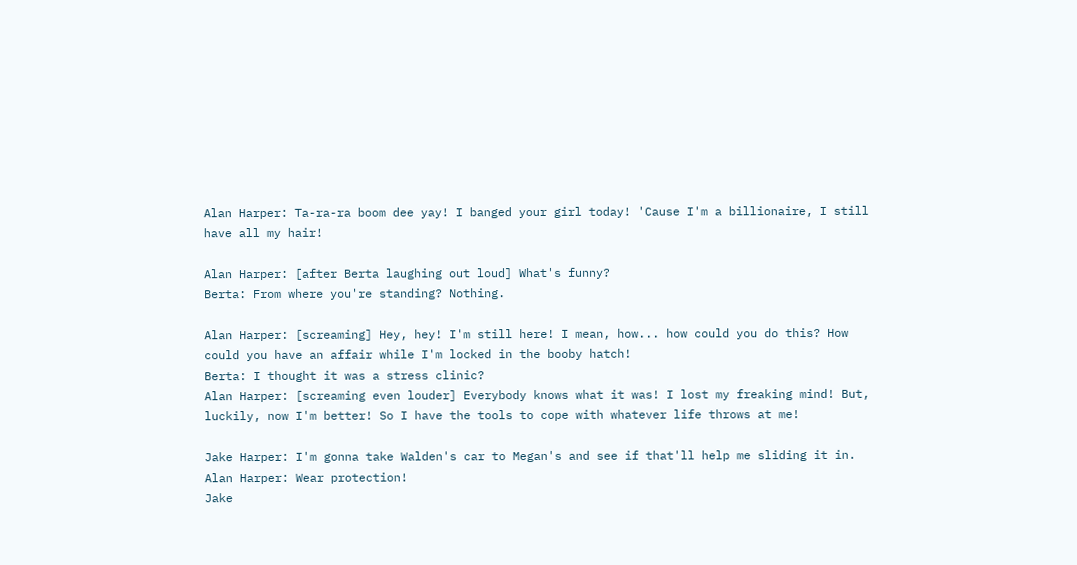Alan Harper: Ta-ra-ra boom dee yay! I banged your girl today! 'Cause I'm a billionaire, I still have all my hair!

Alan Harper: [after Berta laughing out loud] What's funny?
Berta: From where you're standing? Nothing.

Alan Harper: [screaming] Hey, hey! I'm still here! I mean, how... how could you do this? How could you have an affair while I'm locked in the booby hatch!
Berta: I thought it was a stress clinic?
Alan Harper: [screaming even louder] Everybody knows what it was! I lost my freaking mind! But, luckily, now I'm better! So I have the tools to cope with whatever life throws at me!

Jake Harper: I'm gonna take Walden's car to Megan's and see if that'll help me sliding it in.
Alan Harper: Wear protection!
Jake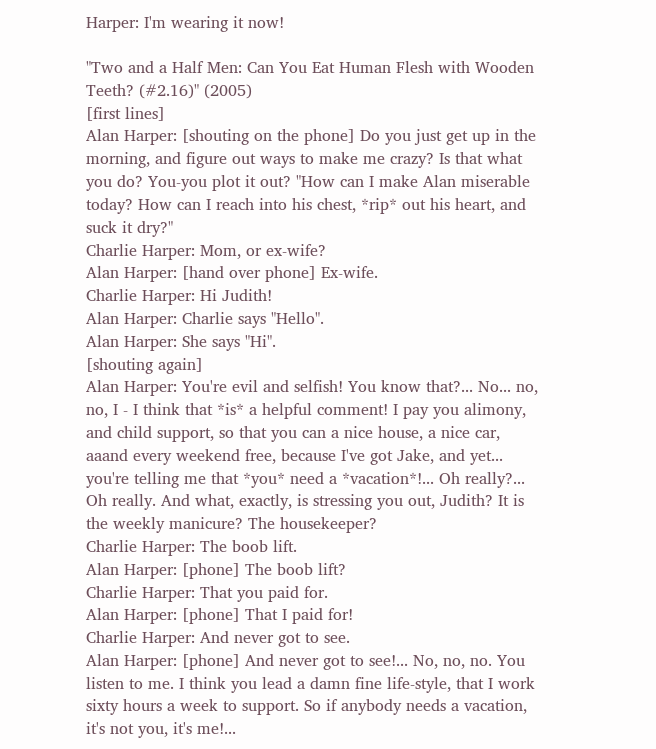Harper: I'm wearing it now!

"Two and a Half Men: Can You Eat Human Flesh with Wooden Teeth? (#2.16)" (2005)
[first lines]
Alan Harper: [shouting on the phone] Do you just get up in the morning, and figure out ways to make me crazy? Is that what you do? You-you plot it out? "How can I make Alan miserable today? How can I reach into his chest, *rip* out his heart, and suck it dry?"
Charlie Harper: Mom, or ex-wife?
Alan Harper: [hand over phone] Ex-wife.
Charlie Harper: Hi Judith!
Alan Harper: Charlie says "Hello".
Alan Harper: She says "Hi".
[shouting again]
Alan Harper: You're evil and selfish! You know that?... No... no, no, I - I think that *is* a helpful comment! I pay you alimony, and child support, so that you can a nice house, a nice car, aaand every weekend free, because I've got Jake, and yet... you're telling me that *you* need a *vacation*!... Oh really?... Oh really. And what, exactly, is stressing you out, Judith? It is the weekly manicure? The housekeeper?
Charlie Harper: The boob lift.
Alan Harper: [phone] The boob lift?
Charlie Harper: That you paid for.
Alan Harper: [phone] That I paid for!
Charlie Harper: And never got to see.
Alan Harper: [phone] And never got to see!... No, no, no. You listen to me. I think you lead a damn fine life-style, that I work sixty hours a week to support. So if anybody needs a vacation, it's not you, it's me!...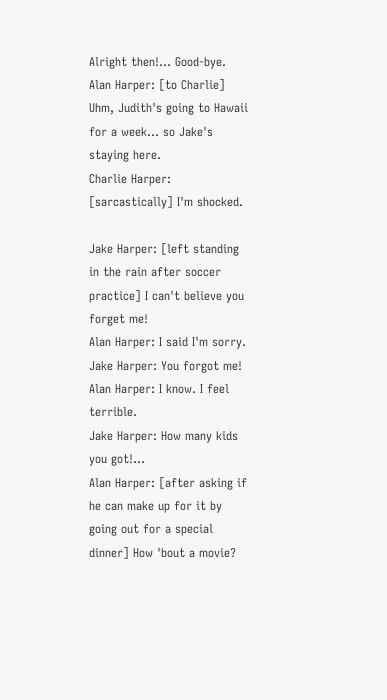Alright then!... Good-bye.
Alan Harper: [to Charlie] Uhm, Judith's going to Hawaii for a week... so Jake's staying here.
Charlie Harper: [sarcastically] I'm shocked.

Jake Harper: [left standing in the rain after soccer practice] I can't believe you forget me!
Alan Harper: I said I'm sorry.
Jake Harper: You forgot me!
Alan Harper: I know. I feel terrible.
Jake Harper: How many kids you got!...
Alan Harper: [after asking if he can make up for it by going out for a special dinner] How 'bout a movie?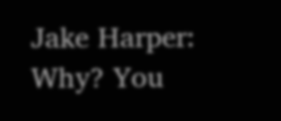Jake Harper: Why? You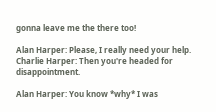gonna leave me the there too!

Alan Harper: Please, I really need your help.
Charlie Harper: Then you're headed for disappointment.

Alan Harper: You know *why* I was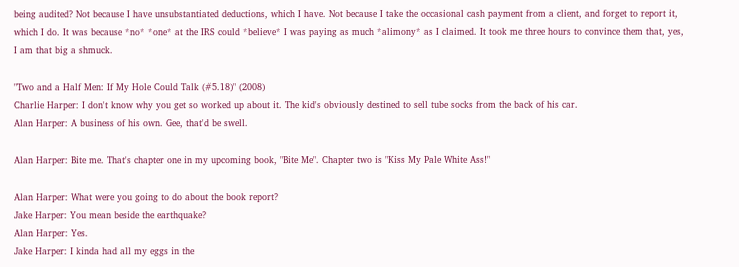being audited? Not because I have unsubstantiated deductions, which I have. Not because I take the occasional cash payment from a client, and forget to report it, which I do. It was because *no* *one* at the IRS could *believe* I was paying as much *alimony* as I claimed. It took me three hours to convince them that, yes, I am that big a shmuck.

"Two and a Half Men: If My Hole Could Talk (#5.18)" (2008)
Charlie Harper: I don't know why you get so worked up about it. The kid's obviously destined to sell tube socks from the back of his car.
Alan Harper: A business of his own. Gee, that'd be swell.

Alan Harper: Bite me. That's chapter one in my upcoming book, "Bite Me". Chapter two is "Kiss My Pale White Ass!"

Alan Harper: What were you going to do about the book report?
Jake Harper: You mean beside the earthquake?
Alan Harper: Yes.
Jake Harper: I kinda had all my eggs in the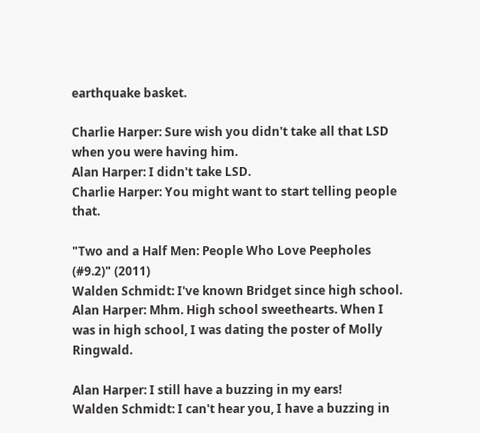earthquake basket.

Charlie Harper: Sure wish you didn't take all that LSD when you were having him.
Alan Harper: I didn't take LSD.
Charlie Harper: You might want to start telling people that.

"Two and a Half Men: People Who Love Peepholes (#9.2)" (2011)
Walden Schmidt: I've known Bridget since high school.
Alan Harper: Mhm. High school sweethearts. When I was in high school, I was dating the poster of Molly Ringwald.

Alan Harper: I still have a buzzing in my ears!
Walden Schmidt: I can't hear you, I have a buzzing in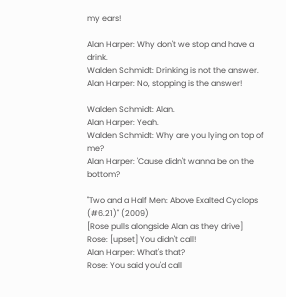my ears!

Alan Harper: Why don't we stop and have a drink.
Walden Schmidt: Drinking is not the answer.
Alan Harper: No, stopping is the answer!

Walden Schmidt: Alan.
Alan Harper: Yeah.
Walden Schmidt: Why are you lying on top of me?
Alan Harper: 'Cause didn't wanna be on the bottom?

"Two and a Half Men: Above Exalted Cyclops (#6.21)" (2009)
[Rose pulls alongside Alan as they drive]
Rose: [upset] You didn't call!
Alan Harper: What's that?
Rose: You said you'd call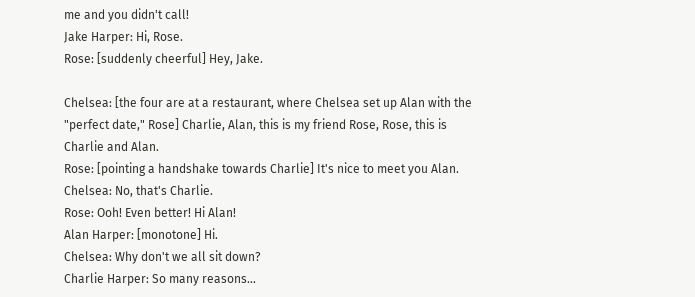me and you didn't call!
Jake Harper: Hi, Rose.
Rose: [suddenly cheerful] Hey, Jake.

Chelsea: [the four are at a restaurant, where Chelsea set up Alan with the "perfect date," Rose] Charlie, Alan, this is my friend Rose, Rose, this is Charlie and Alan.
Rose: [pointing a handshake towards Charlie] It's nice to meet you Alan.
Chelsea: No, that's Charlie.
Rose: Ooh! Even better! Hi Alan!
Alan Harper: [monotone] Hi.
Chelsea: Why don't we all sit down?
Charlie Harper: So many reasons...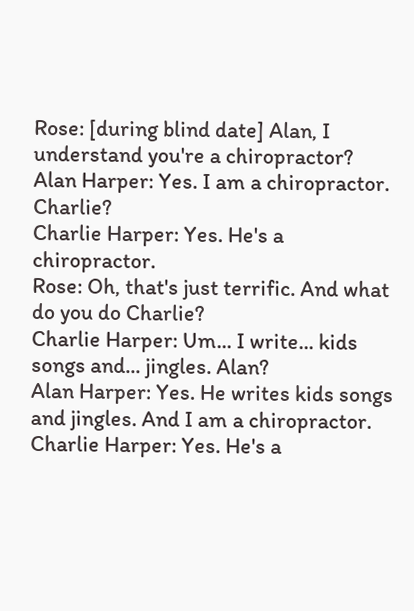Rose: [during blind date] Alan, I understand you're a chiropractor?
Alan Harper: Yes. I am a chiropractor. Charlie?
Charlie Harper: Yes. He's a chiropractor.
Rose: Oh, that's just terrific. And what do you do Charlie?
Charlie Harper: Um... I write... kids songs and... jingles. Alan?
Alan Harper: Yes. He writes kids songs and jingles. And I am a chiropractor.
Charlie Harper: Yes. He's a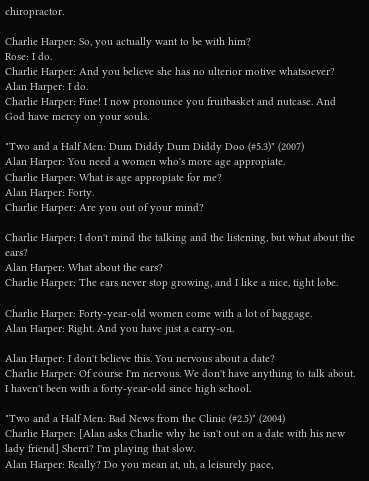chiropractor.

Charlie Harper: So, you actually want to be with him?
Rose: I do.
Charlie Harper: And you believe she has no ulterior motive whatsoever?
Alan Harper: I do.
Charlie Harper: Fine! I now pronounce you fruitbasket and nutcase. And God have mercy on your souls.

"Two and a Half Men: Dum Diddy Dum Diddy Doo (#5.3)" (2007)
Alan Harper: You need a women who's more age appropiate.
Charlie Harper: What is age appropiate for me?
Alan Harper: Forty.
Charlie Harper: Are you out of your mind?

Charlie Harper: I don't mind the talking and the listening, but what about the ears?
Alan Harper: What about the ears?
Charlie Harper: The ears never stop growing, and I like a nice, tight lobe.

Charlie Harper: Forty-year-old women come with a lot of baggage.
Alan Harper: Right. And you have just a carry-on.

Alan Harper: I don't believe this. You nervous about a date?
Charlie Harper: Of course I'm nervous. We don't have anything to talk about. I haven't been with a forty-year-old since high school.

"Two and a Half Men: Bad News from the Clinic (#2.5)" (2004)
Charlie Harper: [Alan asks Charlie why he isn't out on a date with his new lady friend] Sherri? I'm playing that slow.
Alan Harper: Really? Do you mean at, uh, a leisurely pace,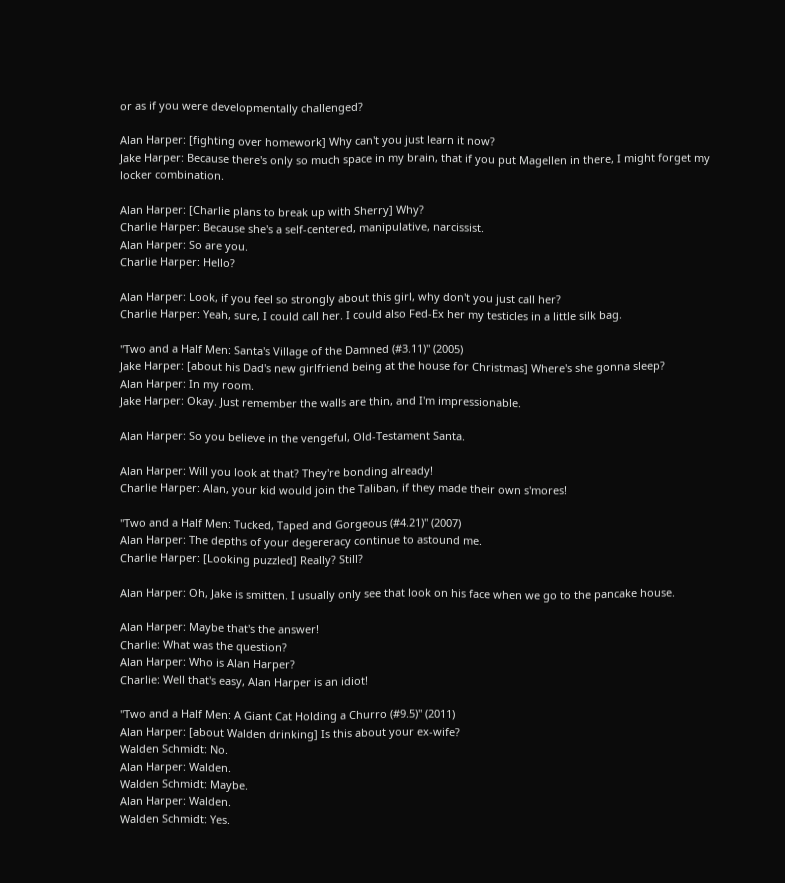or as if you were developmentally challenged?

Alan Harper: [fighting over homework] Why can't you just learn it now?
Jake Harper: Because there's only so much space in my brain, that if you put Magellen in there, I might forget my locker combination.

Alan Harper: [Charlie plans to break up with Sherry] Why?
Charlie Harper: Because she's a self-centered, manipulative, narcissist.
Alan Harper: So are you.
Charlie Harper: Hello?

Alan Harper: Look, if you feel so strongly about this girl, why don't you just call her?
Charlie Harper: Yeah, sure, I could call her. I could also Fed-Ex her my testicles in a little silk bag.

"Two and a Half Men: Santa's Village of the Damned (#3.11)" (2005)
Jake Harper: [about his Dad's new girlfriend being at the house for Christmas] Where's she gonna sleep?
Alan Harper: In my room.
Jake Harper: Okay. Just remember the walls are thin, and I'm impressionable.

Alan Harper: So you believe in the vengeful, Old-Testament Santa.

Alan Harper: Will you look at that? They're bonding already!
Charlie Harper: Alan, your kid would join the Taliban, if they made their own s'mores!

"Two and a Half Men: Tucked, Taped and Gorgeous (#4.21)" (2007)
Alan Harper: The depths of your degereracy continue to astound me.
Charlie Harper: [Looking puzzled] Really? Still?

Alan Harper: Oh, Jake is smitten. I usually only see that look on his face when we go to the pancake house.

Alan Harper: Maybe that's the answer!
Charlie: What was the question?
Alan Harper: Who is Alan Harper?
Charlie: Well that's easy, Alan Harper is an idiot!

"Two and a Half Men: A Giant Cat Holding a Churro (#9.5)" (2011)
Alan Harper: [about Walden drinking] Is this about your ex-wife?
Walden Schmidt: No.
Alan Harper: Walden.
Walden Schmidt: Maybe.
Alan Harper: Walden.
Walden Schmidt: Yes.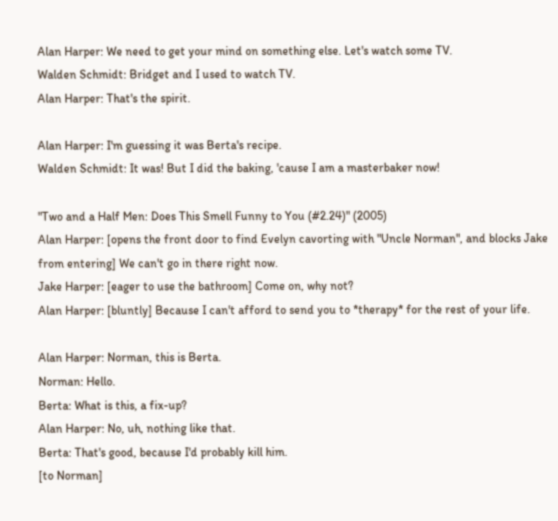Alan Harper: We need to get your mind on something else. Let's watch some TV.
Walden Schmidt: Bridget and I used to watch TV.
Alan Harper: That's the spirit.

Alan Harper: I'm guessing it was Berta's recipe.
Walden Schmidt: It was! But I did the baking, 'cause I am a masterbaker now!

"Two and a Half Men: Does This Smell Funny to You (#2.24)" (2005)
Alan Harper: [opens the front door to find Evelyn cavorting with "Uncle Norman", and blocks Jake from entering] We can't go in there right now.
Jake Harper: [eager to use the bathroom] Come on, why not?
Alan Harper: [bluntly] Because I can't afford to send you to *therapy* for the rest of your life.

Alan Harper: Norman, this is Berta.
Norman: Hello.
Berta: What is this, a fix-up?
Alan Harper: No, uh, nothing like that.
Berta: That's good, because I'd probably kill him.
[to Norman]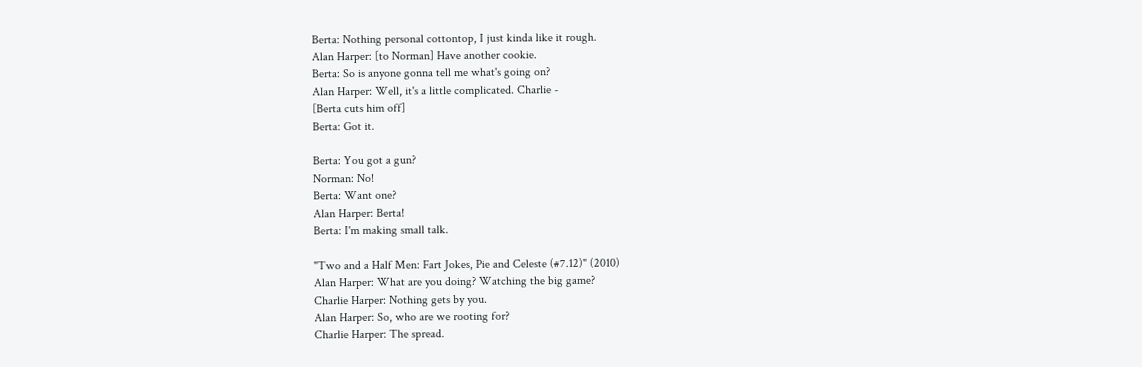Berta: Nothing personal cottontop, I just kinda like it rough.
Alan Harper: [to Norman] Have another cookie.
Berta: So is anyone gonna tell me what's going on?
Alan Harper: Well, it's a little complicated. Charlie -
[Berta cuts him off]
Berta: Got it.

Berta: You got a gun?
Norman: No!
Berta: Want one?
Alan Harper: Berta!
Berta: I'm making small talk.

"Two and a Half Men: Fart Jokes, Pie and Celeste (#7.12)" (2010)
Alan Harper: What are you doing? Watching the big game?
Charlie Harper: Nothing gets by you.
Alan Harper: So, who are we rooting for?
Charlie Harper: The spread.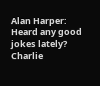Alan Harper: Heard any good jokes lately?
Charlie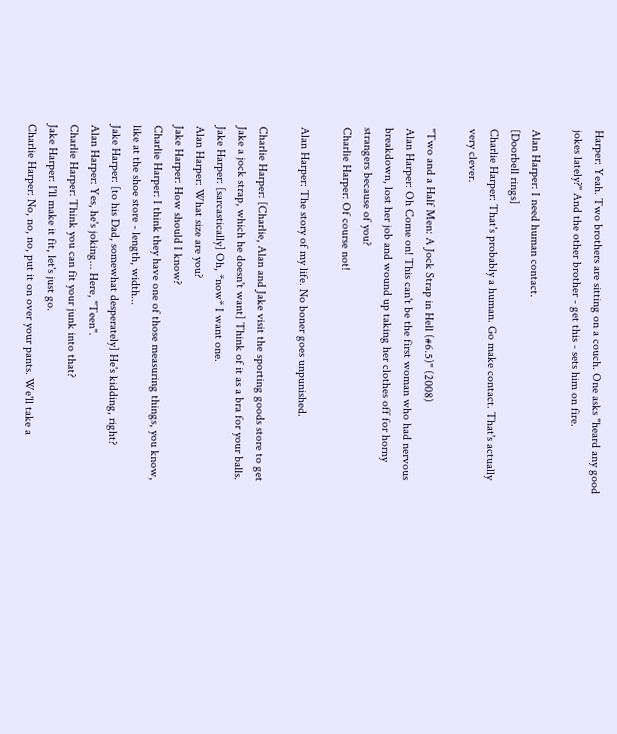Harper: Yeah. Two brothers are sitting on a couch. One asks "heard any good jokes lately?" And the other brother - get this - sets him on fire.

Alan Harper: I need human contact.
[Doorbell rings]
Charlie Harper: That's probably a human. Go make contact. That's actually very clever.

"Two and a Half Men: A Jock Strap in Hell (#6.5)" (2008)
Alan Harper: Oh Come on! This can't be the first woman who had nervous breakdown, lost her job and wound up taking her clothes off for horny strangers because of you?
Charlie Harper: Of course not!

Alan Harper: The story of my life. No boner goes unpunished.

Charlie Harper: [Charlie, Alan and Jake visit the sporting goods store to get Jake a jock strap, which he doesn't want] Think of it as a bra for your balls.
Jake Harper: [sarcastically] Oh, *now* I want one.
Alan Harper: What size are you?
Jake Harper: How should I know?
Charlie Harper: I think they have one of those measuring things, you know, like at the shoe store - length, width...
Jake Harper: [to his Dad, somewhat desperately] He's kidding, right?
Alan Harper: Yes, he's joking... Here, "Teen".
Charlie Harper: Think you can fit your junk into that?
Jake Harper: I'll make it fit, let's just go.
Charlie Harper: No, no, no, put it on over your pants. We'll take a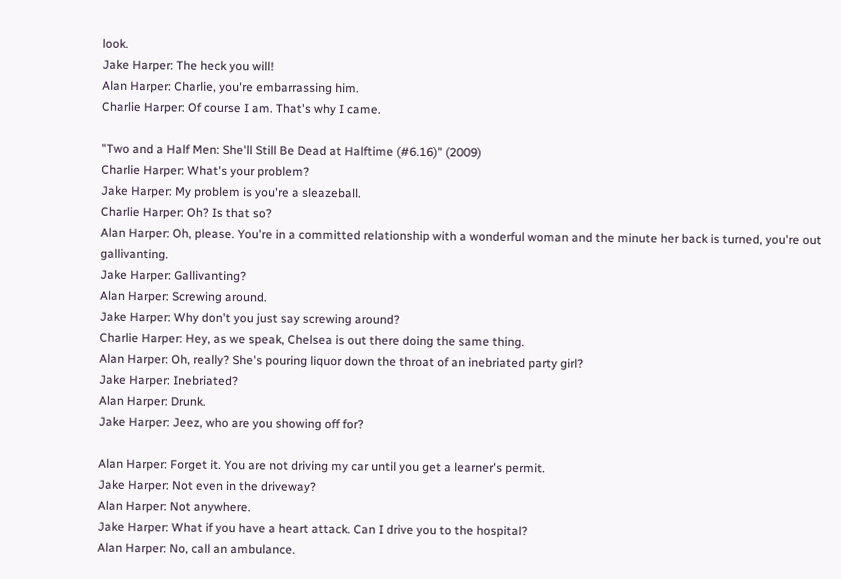look.
Jake Harper: The heck you will!
Alan Harper: Charlie, you're embarrassing him.
Charlie Harper: Of course I am. That's why I came.

"Two and a Half Men: She'll Still Be Dead at Halftime (#6.16)" (2009)
Charlie Harper: What's your problem?
Jake Harper: My problem is you're a sleazeball.
Charlie Harper: Oh? Is that so?
Alan Harper: Oh, please. You're in a committed relationship with a wonderful woman and the minute her back is turned, you're out gallivanting.
Jake Harper: Gallivanting?
Alan Harper: Screwing around.
Jake Harper: Why don't you just say screwing around?
Charlie Harper: Hey, as we speak, Chelsea is out there doing the same thing.
Alan Harper: Oh, really? She's pouring liquor down the throat of an inebriated party girl?
Jake Harper: Inebriated?
Alan Harper: Drunk.
Jake Harper: Jeez, who are you showing off for?

Alan Harper: Forget it. You are not driving my car until you get a learner's permit.
Jake Harper: Not even in the driveway?
Alan Harper: Not anywhere.
Jake Harper: What if you have a heart attack. Can I drive you to the hospital?
Alan Harper: No, call an ambulance.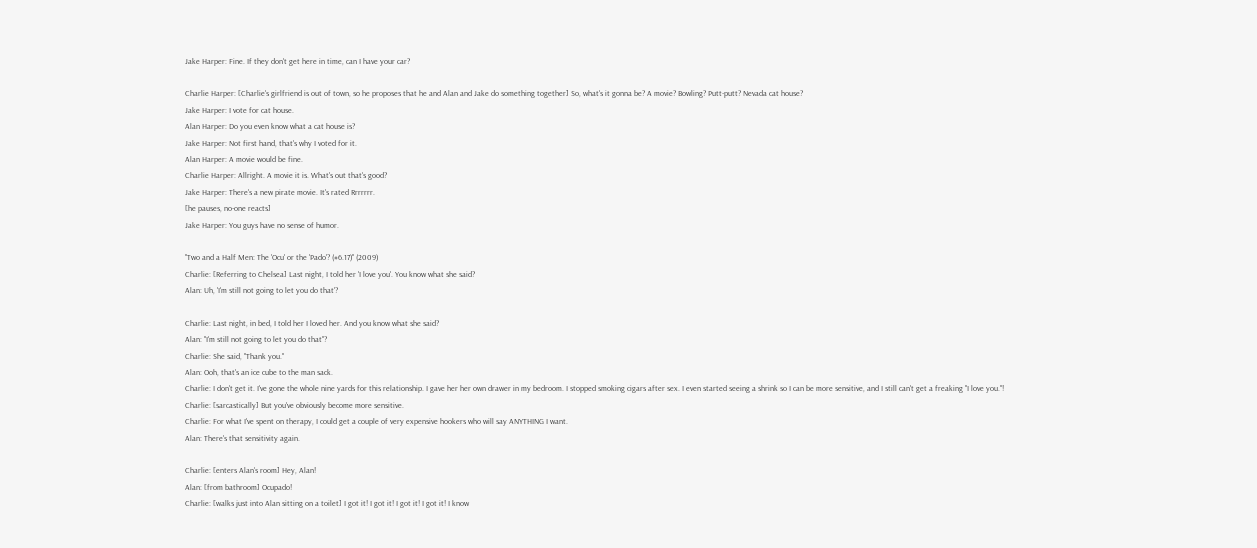Jake Harper: Fine. If they don't get here in time, can I have your car?

Charlie Harper: [Charlie's girlfriend is out of town, so he proposes that he and Alan and Jake do something together] So, what's it gonna be? A movie? Bowling? Putt-putt? Nevada cat house?
Jake Harper: I vote for cat house.
Alan Harper: Do you even know what a cat house is?
Jake Harper: Not first hand, that's why I voted for it.
Alan Harper: A movie would be fine.
Charlie Harper: Allright. A movie it is. What's out that's good?
Jake Harper: There's a new pirate movie. It's rated Rrrrrrr.
[he pauses, no-one reacts]
Jake Harper: You guys have no sense of humor.

"Two and a Half Men: The 'Ocu' or the 'Pado'? (#6.17)" (2009)
Charlie: [Referring to Chelsea] Last night, I told her 'I love you'. You know what she said?
Alan: Uh, 'I'm still not going to let you do that'?

Charlie: Last night, in bed, I told her I loved her. And you know what she said?
Alan: "I'm still not going to let you do that"?
Charlie: She said, "Thank you."
Alan: Ooh, that's an ice cube to the man sack.
Charlie: I don't get it. I've gone the whole nine yards for this relationship. I gave her her own drawer in my bedroom. I stopped smoking cigars after sex. I even started seeing a shrink so I can be more sensitive, and I still can't get a freaking "I love you."!
Charlie: [sarcastically] But you've obviously become more sensitive.
Charlie: For what I've spent on therapy, I could get a couple of very expensive hookers who will say ANYTHING I want.
Alan: There's that sensitivity again.

Charlie: [enters Alan's room] Hey, Alan!
Alan: [from bathroom] Ocupado!
Charlie: [walks just into Alan sitting on a toilet] I got it! I got it! I got it! I got it! I know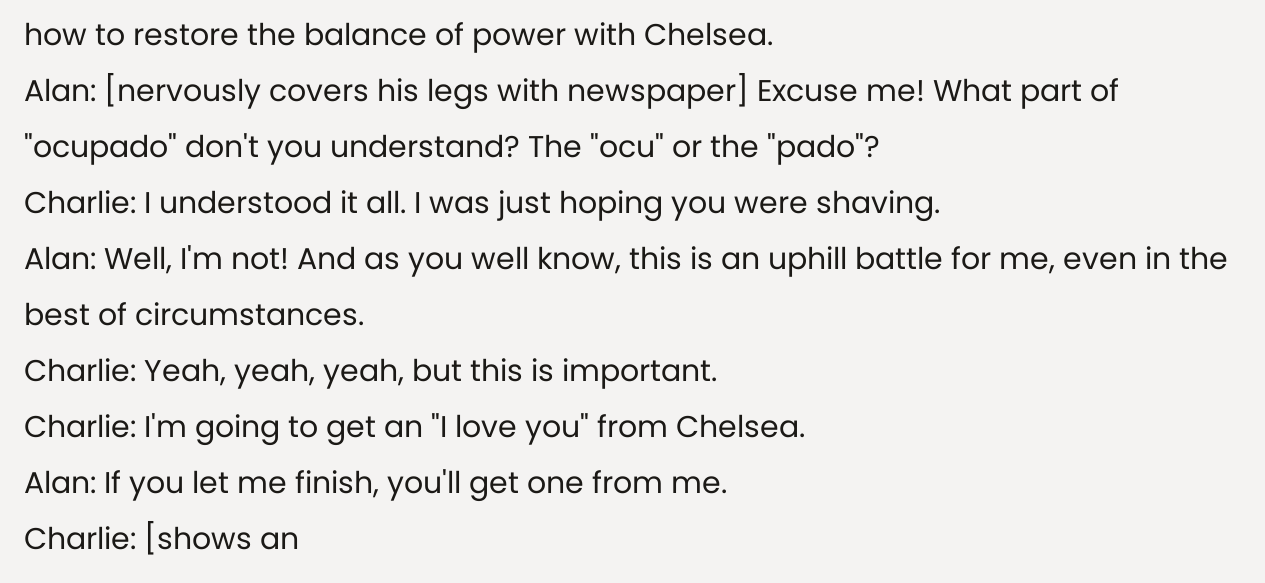how to restore the balance of power with Chelsea.
Alan: [nervously covers his legs with newspaper] Excuse me! What part of "ocupado" don't you understand? The "ocu" or the "pado"?
Charlie: I understood it all. I was just hoping you were shaving.
Alan: Well, I'm not! And as you well know, this is an uphill battle for me, even in the best of circumstances.
Charlie: Yeah, yeah, yeah, but this is important.
Charlie: I'm going to get an "I love you" from Chelsea.
Alan: If you let me finish, you'll get one from me.
Charlie: [shows an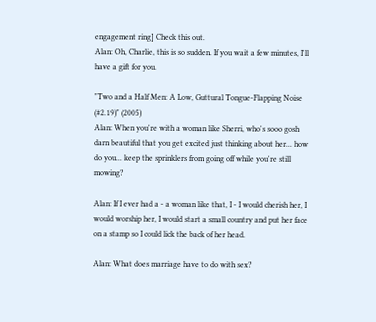engagement ring] Check this out.
Alan: Oh, Charlie, this is so sudden. If you wait a few minutes, I'll have a gift for you.

"Two and a Half Men: A Low, Guttural Tongue-Flapping Noise (#2.19)" (2005)
Alan: When you're with a woman like Sherri, who's sooo gosh darn beautiful that you get excited just thinking about her... how do you... keep the sprinklers from going off while you're still mowing?

Alan: If I ever had a - a woman like that, I - I would cherish her, I would worship her, I would start a small country and put her face on a stamp so I could lick the back of her head.

Alan: What does marriage have to do with sex?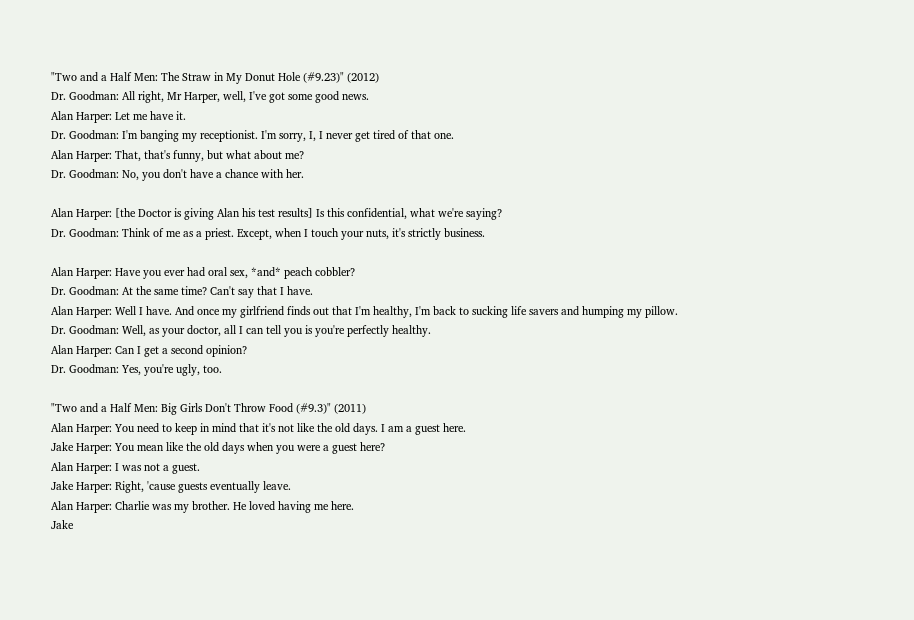"Two and a Half Men: The Straw in My Donut Hole (#9.23)" (2012)
Dr. Goodman: All right, Mr Harper, well, I've got some good news.
Alan Harper: Let me have it.
Dr. Goodman: I'm banging my receptionist. I'm sorry, I, I never get tired of that one.
Alan Harper: That, that's funny, but what about me?
Dr. Goodman: No, you don't have a chance with her.

Alan Harper: [the Doctor is giving Alan his test results] Is this confidential, what we're saying?
Dr. Goodman: Think of me as a priest. Except, when I touch your nuts, it's strictly business.

Alan Harper: Have you ever had oral sex, *and* peach cobbler?
Dr. Goodman: At the same time? Can't say that I have.
Alan Harper: Well I have. And once my girlfriend finds out that I'm healthy, I'm back to sucking life savers and humping my pillow.
Dr. Goodman: Well, as your doctor, all I can tell you is you're perfectly healthy.
Alan Harper: Can I get a second opinion?
Dr. Goodman: Yes, you're ugly, too.

"Two and a Half Men: Big Girls Don't Throw Food (#9.3)" (2011)
Alan Harper: You need to keep in mind that it's not like the old days. I am a guest here.
Jake Harper: You mean like the old days when you were a guest here?
Alan Harper: I was not a guest.
Jake Harper: Right, 'cause guests eventually leave.
Alan Harper: Charlie was my brother. He loved having me here.
Jake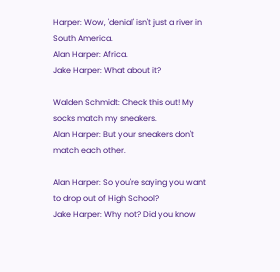Harper: Wow, 'denial' isn't just a river in South America.
Alan Harper: Africa.
Jake Harper: What about it?

Walden Schmidt: Check this out! My socks match my sneakers.
Alan Harper: But your sneakers don't match each other.

Alan Harper: So you're saying you want to drop out of High School?
Jake Harper: Why not? Did you know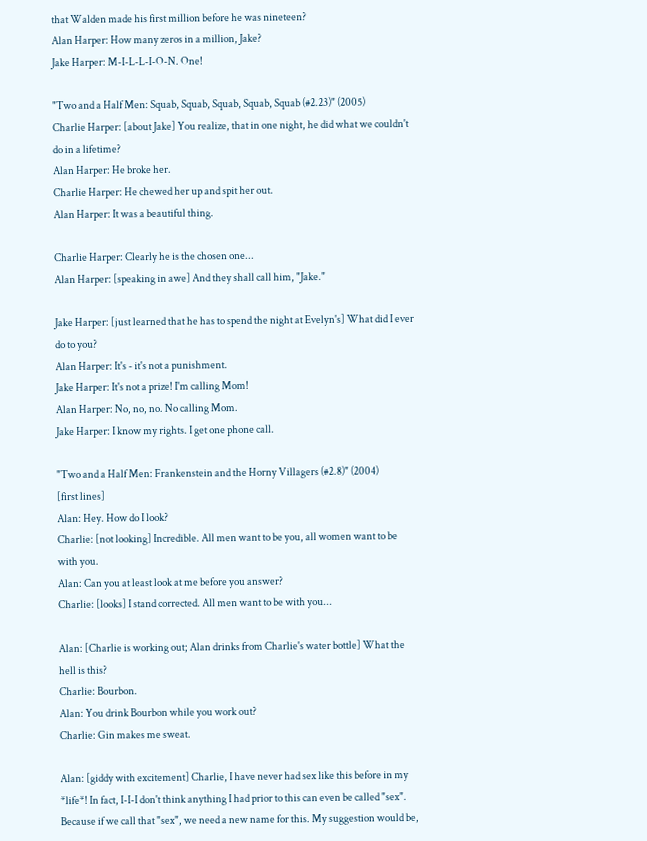that Walden made his first million before he was nineteen?
Alan Harper: How many zeros in a million, Jake?
Jake Harper: M-I-L-L-I-O-N. One!

"Two and a Half Men: Squab, Squab, Squab, Squab, Squab (#2.23)" (2005)
Charlie Harper: [about Jake] You realize, that in one night, he did what we couldn't do in a lifetime?
Alan Harper: He broke her.
Charlie Harper: He chewed her up and spit her out.
Alan Harper: It was a beautiful thing.

Charlie Harper: Clearly he is the chosen one...
Alan Harper: [speaking in awe] And they shall call him, "Jake."

Jake Harper: [just learned that he has to spend the night at Evelyn's] What did I ever do to you?
Alan Harper: It's - it's not a punishment.
Jake Harper: It's not a prize! I'm calling Mom!
Alan Harper: No, no, no. No calling Mom.
Jake Harper: I know my rights. I get one phone call.

"Two and a Half Men: Frankenstein and the Horny Villagers (#2.8)" (2004)
[first lines]
Alan: Hey. How do I look?
Charlie: [not looking] Incredible. All men want to be you, all women want to be with you.
Alan: Can you at least look at me before you answer?
Charlie: [looks] I stand corrected. All men want to be with you...

Alan: [Charlie is working out; Alan drinks from Charlie's water bottle] What the hell is this?
Charlie: Bourbon.
Alan: You drink Bourbon while you work out?
Charlie: Gin makes me sweat.

Alan: [giddy with excitement] Charlie, I have never had sex like this before in my *life*! In fact, I-I-I don't think anything I had prior to this can even be called "sex". Because if we call that "sex", we need a new name for this. My suggestion would be,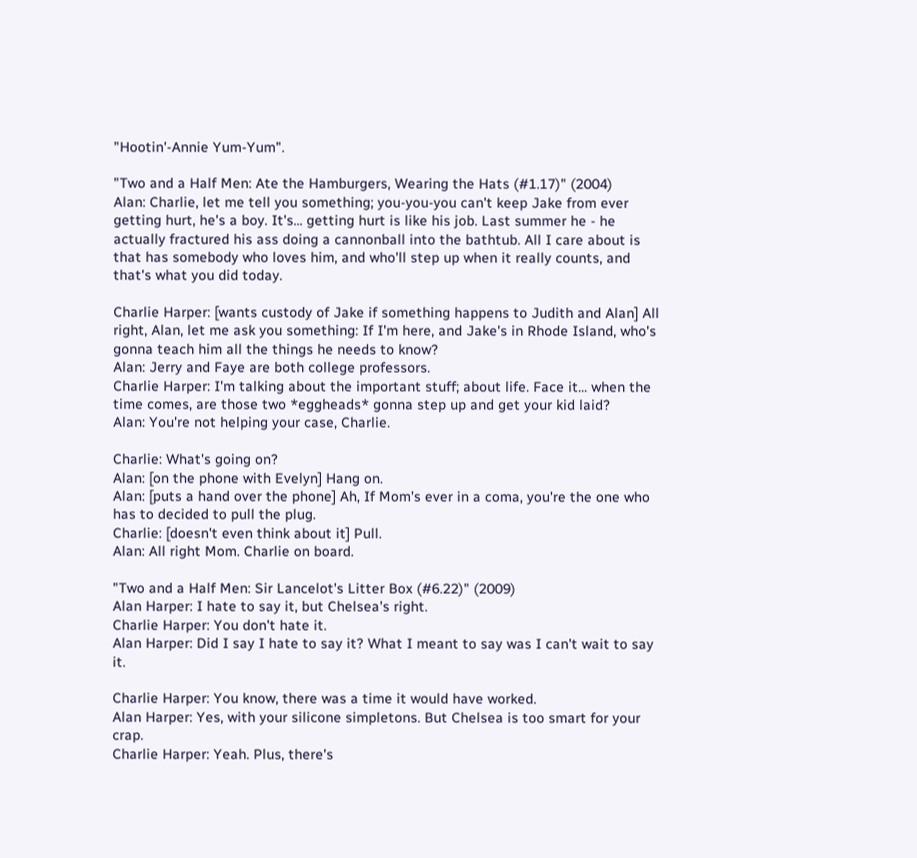"Hootin'-Annie Yum-Yum".

"Two and a Half Men: Ate the Hamburgers, Wearing the Hats (#1.17)" (2004)
Alan: Charlie, let me tell you something; you-you-you can't keep Jake from ever getting hurt, he's a boy. It's... getting hurt is like his job. Last summer he - he actually fractured his ass doing a cannonball into the bathtub. All I care about is that has somebody who loves him, and who'll step up when it really counts, and that's what you did today.

Charlie Harper: [wants custody of Jake if something happens to Judith and Alan] All right, Alan, let me ask you something: If I'm here, and Jake's in Rhode Island, who's gonna teach him all the things he needs to know?
Alan: Jerry and Faye are both college professors.
Charlie Harper: I'm talking about the important stuff; about life. Face it... when the time comes, are those two *eggheads* gonna step up and get your kid laid?
Alan: You're not helping your case, Charlie.

Charlie: What's going on?
Alan: [on the phone with Evelyn] Hang on.
Alan: [puts a hand over the phone] Ah, If Mom's ever in a coma, you're the one who has to decided to pull the plug.
Charlie: [doesn't even think about it] Pull.
Alan: All right Mom. Charlie on board.

"Two and a Half Men: Sir Lancelot's Litter Box (#6.22)" (2009)
Alan Harper: I hate to say it, but Chelsea's right.
Charlie Harper: You don't hate it.
Alan Harper: Did I say I hate to say it? What I meant to say was I can't wait to say it.

Charlie Harper: You know, there was a time it would have worked.
Alan Harper: Yes, with your silicone simpletons. But Chelsea is too smart for your crap.
Charlie Harper: Yeah. Plus, there's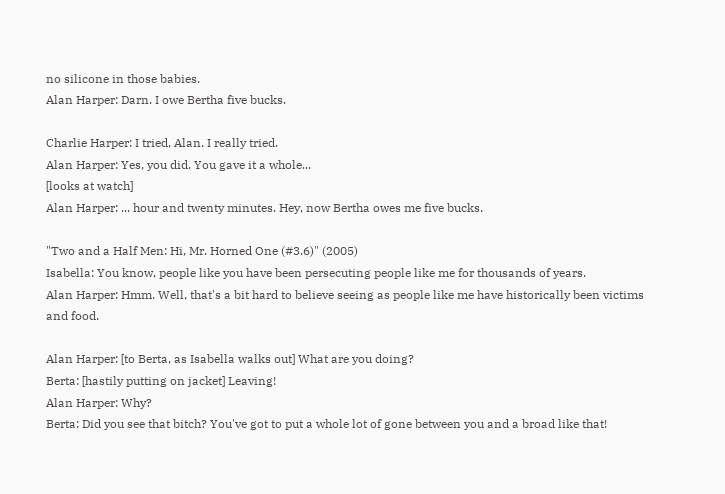no silicone in those babies.
Alan Harper: Darn. I owe Bertha five bucks.

Charlie Harper: I tried, Alan. I really tried.
Alan Harper: Yes, you did. You gave it a whole...
[looks at watch]
Alan Harper: ... hour and twenty minutes. Hey, now Bertha owes me five bucks.

"Two and a Half Men: Hi, Mr. Horned One (#3.6)" (2005)
Isabella: You know, people like you have been persecuting people like me for thousands of years.
Alan Harper: Hmm. Well, that's a bit hard to believe seeing as people like me have historically been victims and food.

Alan Harper: [to Berta, as Isabella walks out] What are you doing?
Berta: [hastily putting on jacket] Leaving!
Alan Harper: Why?
Berta: Did you see that bitch? You've got to put a whole lot of gone between you and a broad like that!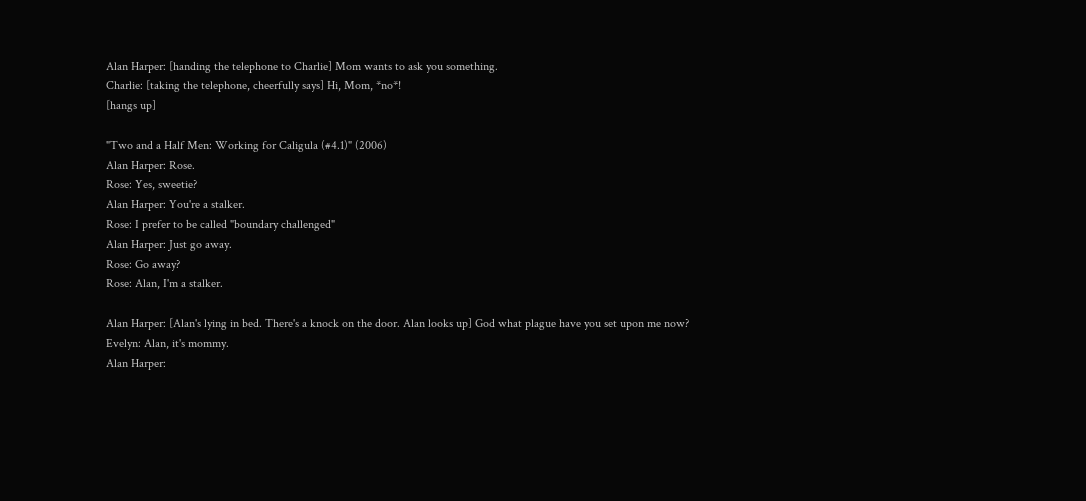Alan Harper: [handing the telephone to Charlie] Mom wants to ask you something.
Charlie: [taking the telephone, cheerfully says] Hi, Mom, *no*!
[hangs up]

"Two and a Half Men: Working for Caligula (#4.1)" (2006)
Alan Harper: Rose.
Rose: Yes, sweetie?
Alan Harper: You're a stalker.
Rose: I prefer to be called "boundary challenged"
Alan Harper: Just go away.
Rose: Go away?
Rose: Alan, I'm a stalker.

Alan Harper: [Alan's lying in bed. There's a knock on the door. Alan looks up] God what plague have you set upon me now?
Evelyn: Alan, it's mommy.
Alan Harper: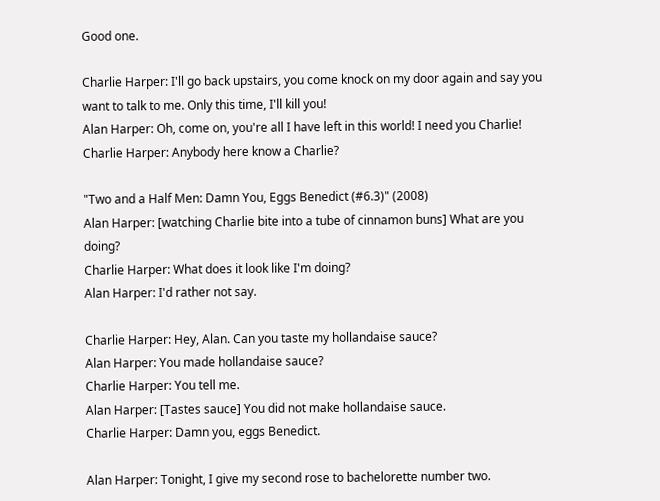Good one.

Charlie Harper: I'll go back upstairs, you come knock on my door again and say you want to talk to me. Only this time, I'll kill you!
Alan Harper: Oh, come on, you're all I have left in this world! I need you Charlie!
Charlie Harper: Anybody here know a Charlie?

"Two and a Half Men: Damn You, Eggs Benedict (#6.3)" (2008)
Alan Harper: [watching Charlie bite into a tube of cinnamon buns] What are you doing?
Charlie Harper: What does it look like I'm doing?
Alan Harper: I'd rather not say.

Charlie Harper: Hey, Alan. Can you taste my hollandaise sauce?
Alan Harper: You made hollandaise sauce?
Charlie Harper: You tell me.
Alan Harper: [Tastes sauce] You did not make hollandaise sauce.
Charlie Harper: Damn you, eggs Benedict.

Alan Harper: Tonight, I give my second rose to bachelorette number two.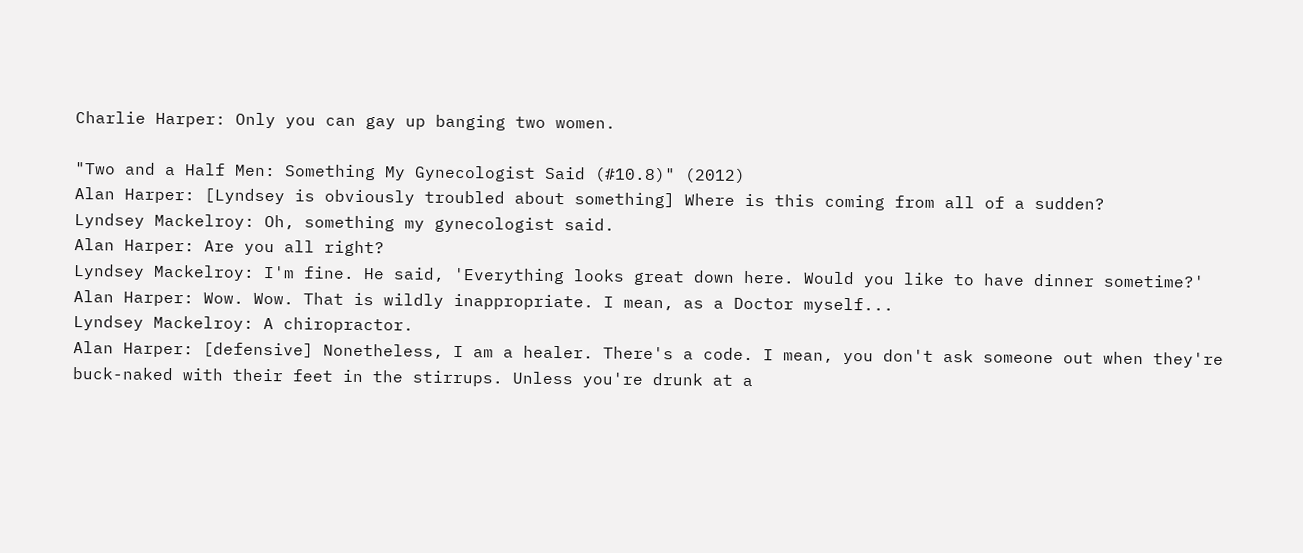Charlie Harper: Only you can gay up banging two women.

"Two and a Half Men: Something My Gynecologist Said (#10.8)" (2012)
Alan Harper: [Lyndsey is obviously troubled about something] Where is this coming from all of a sudden?
Lyndsey Mackelroy: Oh, something my gynecologist said.
Alan Harper: Are you all right?
Lyndsey Mackelroy: I'm fine. He said, 'Everything looks great down here. Would you like to have dinner sometime?'
Alan Harper: Wow. Wow. That is wildly inappropriate. I mean, as a Doctor myself...
Lyndsey Mackelroy: A chiropractor.
Alan Harper: [defensive] Nonetheless, I am a healer. There's a code. I mean, you don't ask someone out when they're buck-naked with their feet in the stirrups. Unless you're drunk at a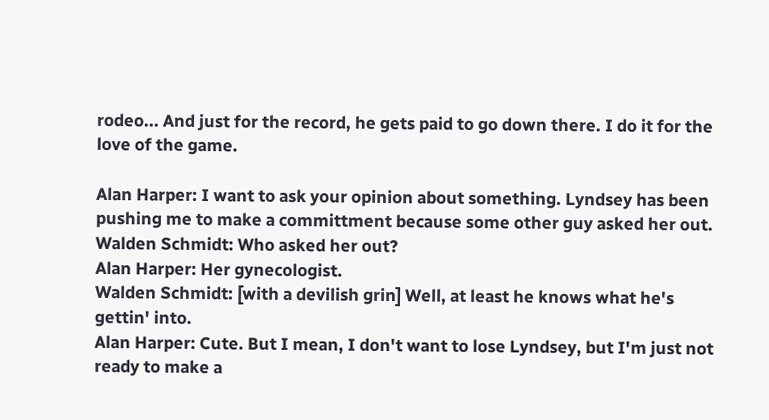rodeo... And just for the record, he gets paid to go down there. I do it for the love of the game.

Alan Harper: I want to ask your opinion about something. Lyndsey has been pushing me to make a committment because some other guy asked her out.
Walden Schmidt: Who asked her out?
Alan Harper: Her gynecologist.
Walden Schmidt: [with a devilish grin] Well, at least he knows what he's gettin' into.
Alan Harper: Cute. But I mean, I don't want to lose Lyndsey, but I'm just not ready to make a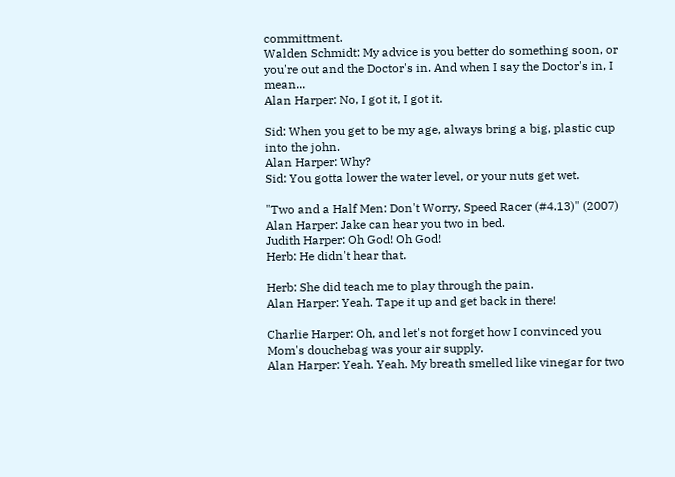committment.
Walden Schmidt: My advice is you better do something soon, or you're out and the Doctor's in. And when I say the Doctor's in, I mean...
Alan Harper: No, I got it, I got it.

Sid: When you get to be my age, always bring a big, plastic cup into the john.
Alan Harper: Why?
Sid: You gotta lower the water level, or your nuts get wet.

"Two and a Half Men: Don't Worry, Speed Racer (#4.13)" (2007)
Alan Harper: Jake can hear you two in bed.
Judith Harper: Oh God! Oh God!
Herb: He didn't hear that.

Herb: She did teach me to play through the pain.
Alan Harper: Yeah. Tape it up and get back in there!

Charlie Harper: Oh, and let's not forget how I convinced you Mom's douchebag was your air supply.
Alan Harper: Yeah. Yeah. My breath smelled like vinegar for two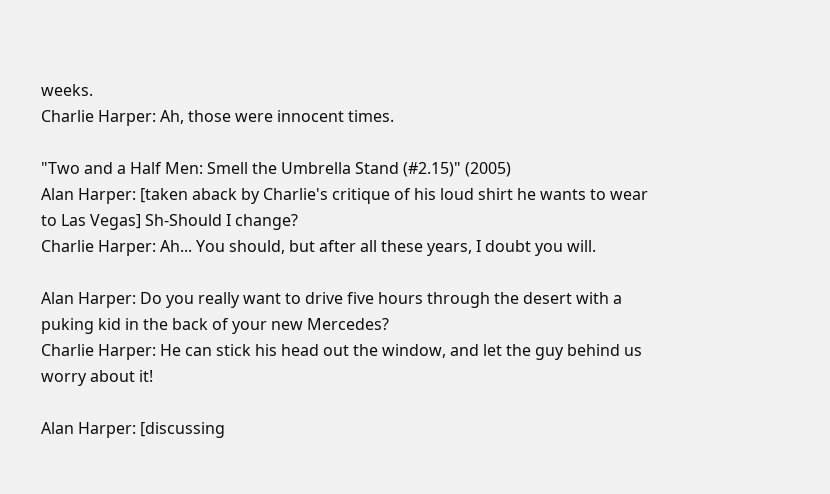weeks.
Charlie Harper: Ah, those were innocent times.

"Two and a Half Men: Smell the Umbrella Stand (#2.15)" (2005)
Alan Harper: [taken aback by Charlie's critique of his loud shirt he wants to wear to Las Vegas] Sh-Should I change?
Charlie Harper: Ah... You should, but after all these years, I doubt you will.

Alan Harper: Do you really want to drive five hours through the desert with a puking kid in the back of your new Mercedes?
Charlie Harper: He can stick his head out the window, and let the guy behind us worry about it!

Alan Harper: [discussing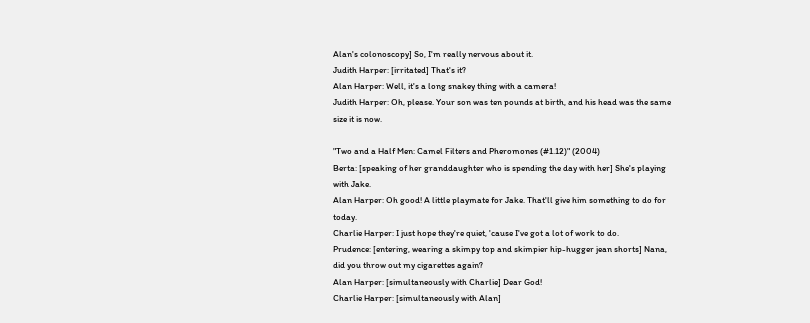Alan's colonoscopy] So, I'm really nervous about it.
Judith Harper: [irritated] That's it?
Alan Harper: Well, it's a long snakey thing with a camera!
Judith Harper: Oh, please. Your son was ten pounds at birth, and his head was the same size it is now.

"Two and a Half Men: Camel Filters and Pheromones (#1.12)" (2004)
Berta: [speaking of her granddaughter who is spending the day with her] She's playing with Jake.
Alan Harper: Oh good! A little playmate for Jake. That'll give him something to do for today.
Charlie Harper: I just hope they're quiet, 'cause I've got a lot of work to do.
Prudence: [entering, wearing a skimpy top and skimpier hip-hugger jean shorts] Nana, did you throw out my cigarettes again?
Alan Harper: [simultaneously with Charlie] Dear God!
Charlie Harper: [simultaneously with Alan]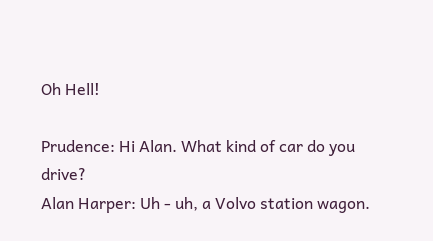Oh Hell!

Prudence: Hi Alan. What kind of car do you drive?
Alan Harper: Uh - uh, a Volvo station wagon.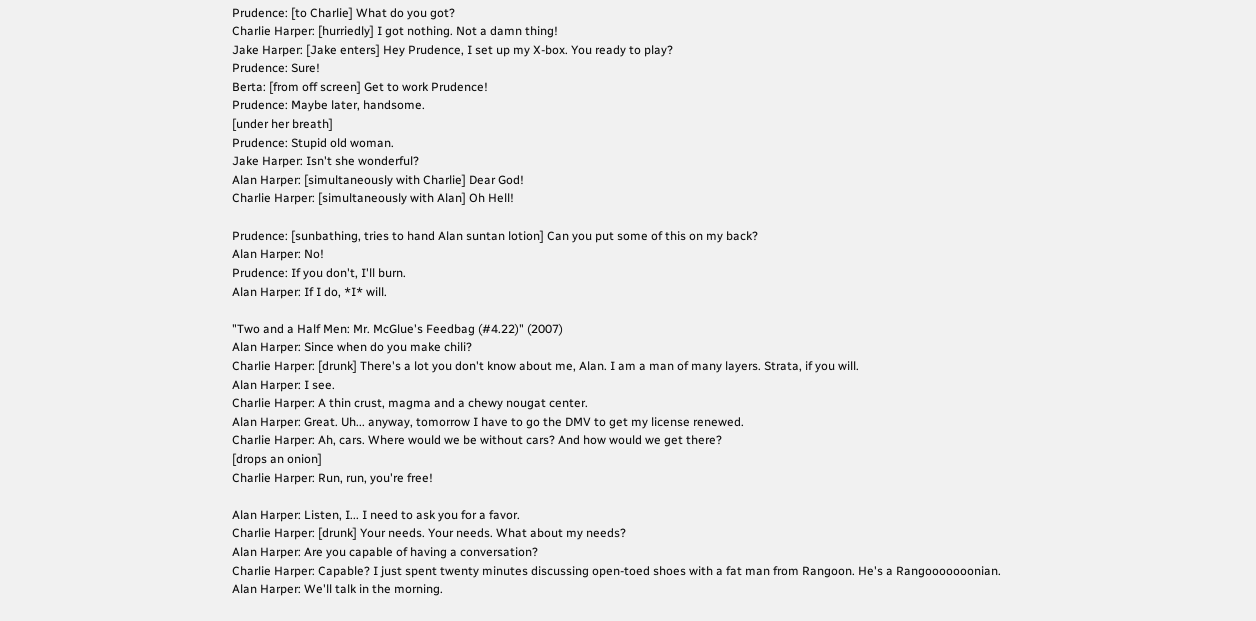Prudence: [to Charlie] What do you got?
Charlie Harper: [hurriedly] I got nothing. Not a damn thing!
Jake Harper: [Jake enters] Hey Prudence, I set up my X-box. You ready to play?
Prudence: Sure!
Berta: [from off screen] Get to work Prudence!
Prudence: Maybe later, handsome.
[under her breath]
Prudence: Stupid old woman.
Jake Harper: Isn't she wonderful?
Alan Harper: [simultaneously with Charlie] Dear God!
Charlie Harper: [simultaneously with Alan] Oh Hell!

Prudence: [sunbathing, tries to hand Alan suntan lotion] Can you put some of this on my back?
Alan Harper: No!
Prudence: If you don't, I'll burn.
Alan Harper: If I do, *I* will.

"Two and a Half Men: Mr. McGlue's Feedbag (#4.22)" (2007)
Alan Harper: Since when do you make chili?
Charlie Harper: [drunk] There's a lot you don't know about me, Alan. I am a man of many layers. Strata, if you will.
Alan Harper: I see.
Charlie Harper: A thin crust, magma and a chewy nougat center.
Alan Harper: Great. Uh... anyway, tomorrow I have to go the DMV to get my license renewed.
Charlie Harper: Ah, cars. Where would we be without cars? And how would we get there?
[drops an onion]
Charlie Harper: Run, run, you're free!

Alan Harper: Listen, I... I need to ask you for a favor.
Charlie Harper: [drunk] Your needs. Your needs. What about my needs?
Alan Harper: Are you capable of having a conversation?
Charlie Harper: Capable? I just spent twenty minutes discussing open-toed shoes with a fat man from Rangoon. He's a Rangooooooonian.
Alan Harper: We'll talk in the morning.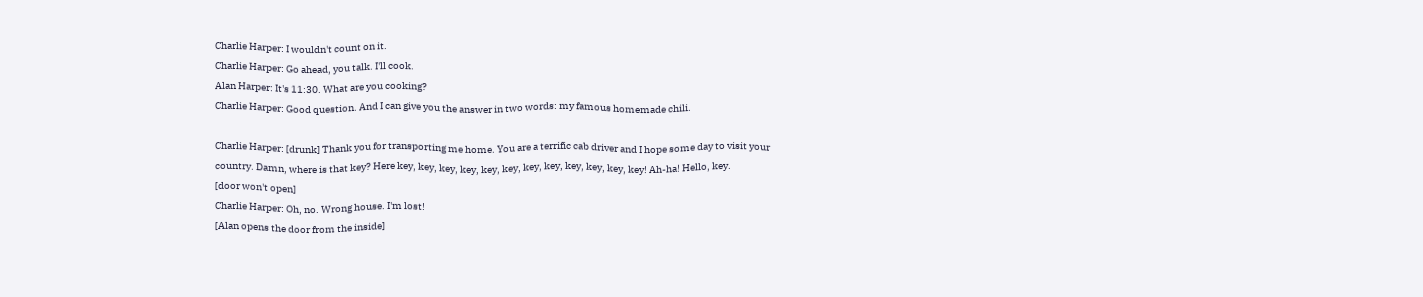Charlie Harper: I wouldn't count on it.
Charlie Harper: Go ahead, you talk. I'll cook.
Alan Harper: It's 11:30. What are you cooking?
Charlie Harper: Good question. And I can give you the answer in two words: my famous homemade chili.

Charlie Harper: [drunk] Thank you for transporting me home. You are a terrific cab driver and I hope some day to visit your country. Damn, where is that key? Here key, key, key, key, key, key, key, key, key, key, key, key! Ah-ha! Hello, key.
[door won't open]
Charlie Harper: Oh, no. Wrong house. I'm lost!
[Alan opens the door from the inside]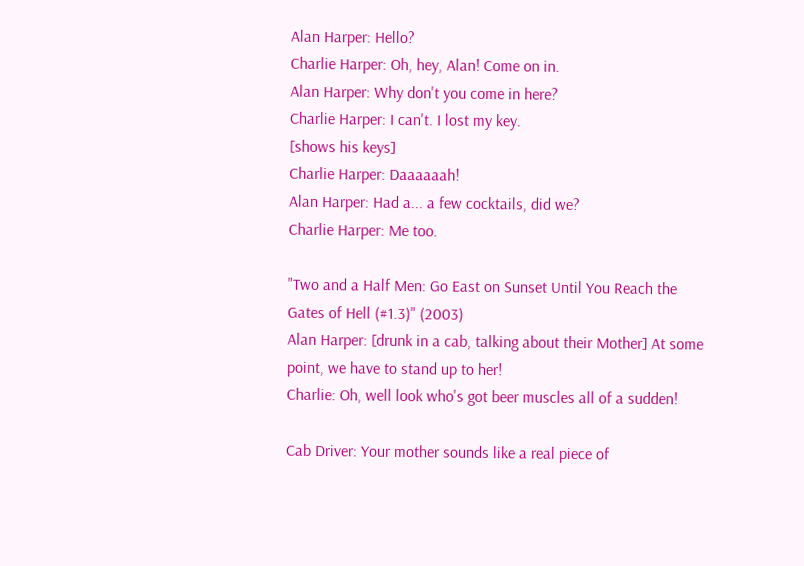Alan Harper: Hello?
Charlie Harper: Oh, hey, Alan! Come on in.
Alan Harper: Why don't you come in here?
Charlie Harper: I can't. I lost my key.
[shows his keys]
Charlie Harper: Daaaaaah!
Alan Harper: Had a... a few cocktails, did we?
Charlie Harper: Me too.

"Two and a Half Men: Go East on Sunset Until You Reach the Gates of Hell (#1.3)" (2003)
Alan Harper: [drunk in a cab, talking about their Mother] At some point, we have to stand up to her!
Charlie: Oh, well look who's got beer muscles all of a sudden!

Cab Driver: Your mother sounds like a real piece of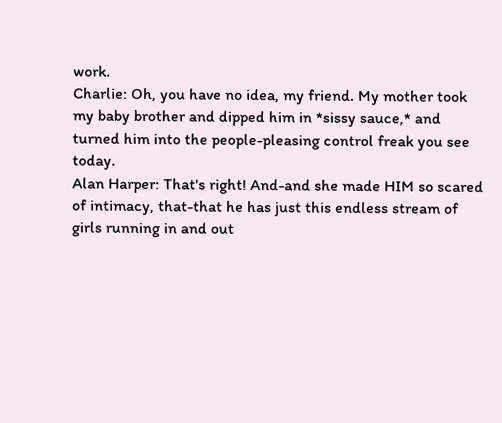work.
Charlie: Oh, you have no idea, my friend. My mother took my baby brother and dipped him in *sissy sauce,* and turned him into the people-pleasing control freak you see today.
Alan Harper: That's right! And-and she made HIM so scared of intimacy, that-that he has just this endless stream of girls running in and out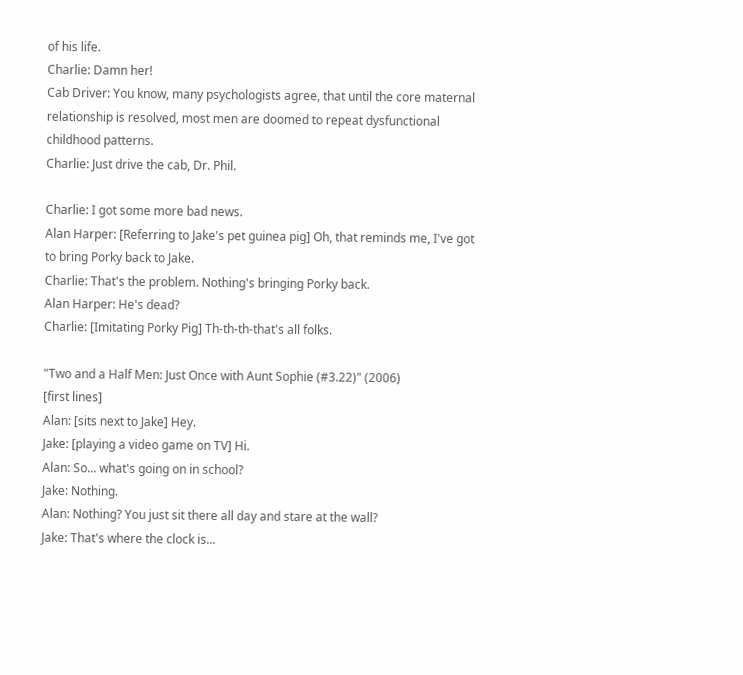of his life.
Charlie: Damn her!
Cab Driver: You know, many psychologists agree, that until the core maternal relationship is resolved, most men are doomed to repeat dysfunctional childhood patterns.
Charlie: Just drive the cab, Dr. Phil.

Charlie: I got some more bad news.
Alan Harper: [Referring to Jake's pet guinea pig] Oh, that reminds me, I've got to bring Porky back to Jake.
Charlie: That's the problem. Nothing's bringing Porky back.
Alan Harper: He's dead?
Charlie: [Imitating Porky Pig] Th-th-th-that's all folks.

"Two and a Half Men: Just Once with Aunt Sophie (#3.22)" (2006)
[first lines]
Alan: [sits next to Jake] Hey.
Jake: [playing a video game on TV] Hi.
Alan: So... what's going on in school?
Jake: Nothing.
Alan: Nothing? You just sit there all day and stare at the wall?
Jake: That's where the clock is...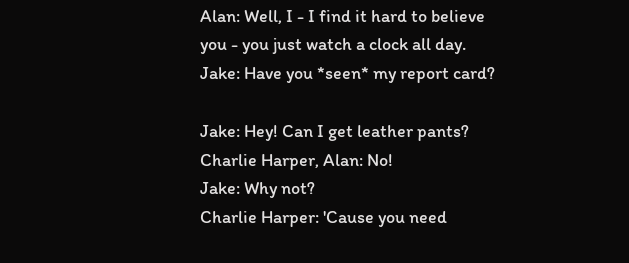Alan: Well, I - I find it hard to believe you - you just watch a clock all day.
Jake: Have you *seen* my report card?

Jake: Hey! Can I get leather pants?
Charlie Harper, Alan: No!
Jake: Why not?
Charlie Harper: 'Cause you need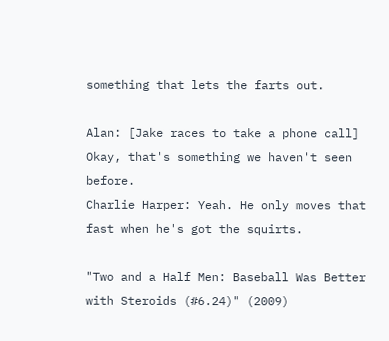something that lets the farts out.

Alan: [Jake races to take a phone call] Okay, that's something we haven't seen before.
Charlie Harper: Yeah. He only moves that fast when he's got the squirts.

"Two and a Half Men: Baseball Was Better with Steroids (#6.24)" (2009)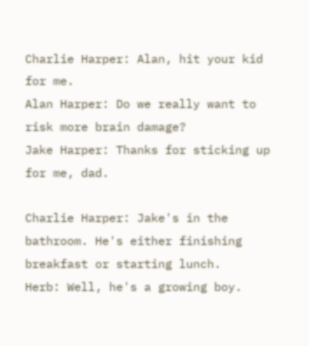Charlie Harper: Alan, hit your kid for me.
Alan Harper: Do we really want to risk more brain damage?
Jake Harper: Thanks for sticking up for me, dad.

Charlie Harper: Jake's in the bathroom. He's either finishing breakfast or starting lunch.
Herb: Well, he's a growing boy.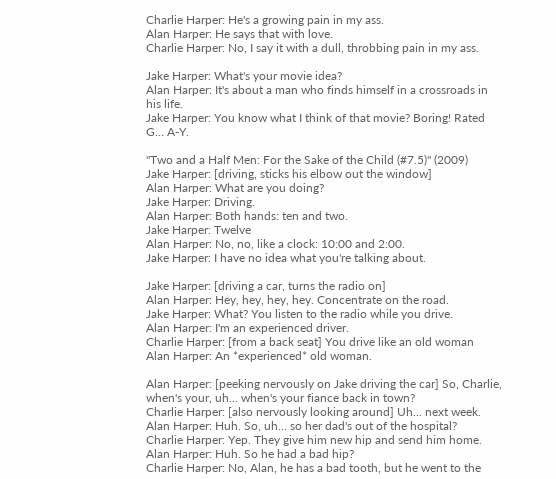Charlie Harper: He's a growing pain in my ass.
Alan Harper: He says that with love.
Charlie Harper: No, I say it with a dull, throbbing pain in my ass.

Jake Harper: What's your movie idea?
Alan Harper: It's about a man who finds himself in a crossroads in his life.
Jake Harper: You know what I think of that movie? Boring! Rated G... A-Y.

"Two and a Half Men: For the Sake of the Child (#7.5)" (2009)
Jake Harper: [driving, sticks his elbow out the window]
Alan Harper: What are you doing?
Jake Harper: Driving.
Alan Harper: Both hands: ten and two.
Jake Harper: Twelve
Alan Harper: No, no, like a clock: 10:00 and 2:00.
Jake Harper: I have no idea what you're talking about.

Jake Harper: [driving a car, turns the radio on]
Alan Harper: Hey, hey, hey, hey. Concentrate on the road.
Jake Harper: What? You listen to the radio while you drive.
Alan Harper: I'm an experienced driver.
Charlie Harper: [from a back seat] You drive like an old woman
Alan Harper: An *experienced* old woman.

Alan Harper: [peeking nervously on Jake driving the car] So, Charlie, when's your, uh... when's your fiance back in town?
Charlie Harper: [also nervously looking around] Uh... next week.
Alan Harper: Huh. So, uh... so her dad's out of the hospital?
Charlie Harper: Yep. They give him new hip and send him home.
Alan Harper: Huh. So he had a bad hip?
Charlie Harper: No, Alan, he has a bad tooth, but he went to the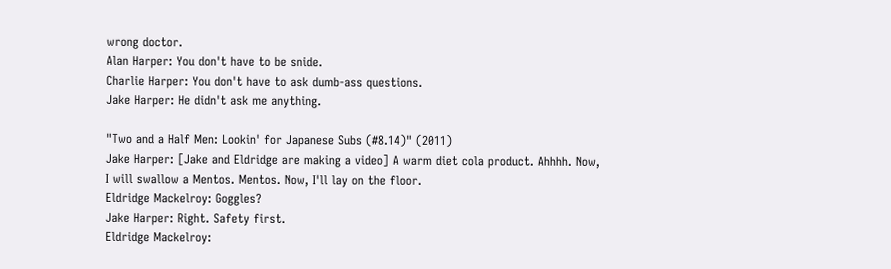wrong doctor.
Alan Harper: You don't have to be snide.
Charlie Harper: You don't have to ask dumb-ass questions.
Jake Harper: He didn't ask me anything.

"Two and a Half Men: Lookin' for Japanese Subs (#8.14)" (2011)
Jake Harper: [Jake and Eldridge are making a video] A warm diet cola product. Ahhhh. Now, I will swallow a Mentos. Mentos. Now, I'll lay on the floor.
Eldridge Mackelroy: Goggles?
Jake Harper: Right. Safety first.
Eldridge Mackelroy: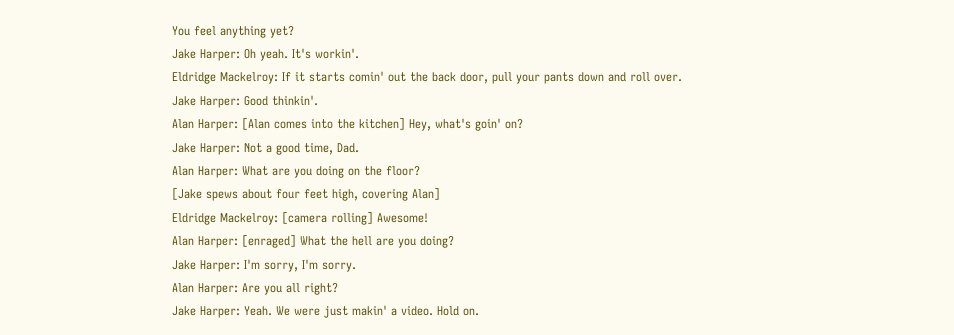You feel anything yet?
Jake Harper: Oh yeah. It's workin'.
Eldridge Mackelroy: If it starts comin' out the back door, pull your pants down and roll over.
Jake Harper: Good thinkin'.
Alan Harper: [Alan comes into the kitchen] Hey, what's goin' on?
Jake Harper: Not a good time, Dad.
Alan Harper: What are you doing on the floor?
[Jake spews about four feet high, covering Alan]
Eldridge Mackelroy: [camera rolling] Awesome!
Alan Harper: [enraged] What the hell are you doing?
Jake Harper: I'm sorry, I'm sorry.
Alan Harper: Are you all right?
Jake Harper: Yeah. We were just makin' a video. Hold on.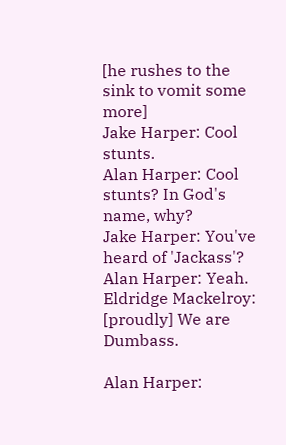[he rushes to the sink to vomit some more]
Jake Harper: Cool stunts.
Alan Harper: Cool stunts? In God's name, why?
Jake Harper: You've heard of 'Jackass'?
Alan Harper: Yeah.
Eldridge Mackelroy: [proudly] We are Dumbass.

Alan Harper: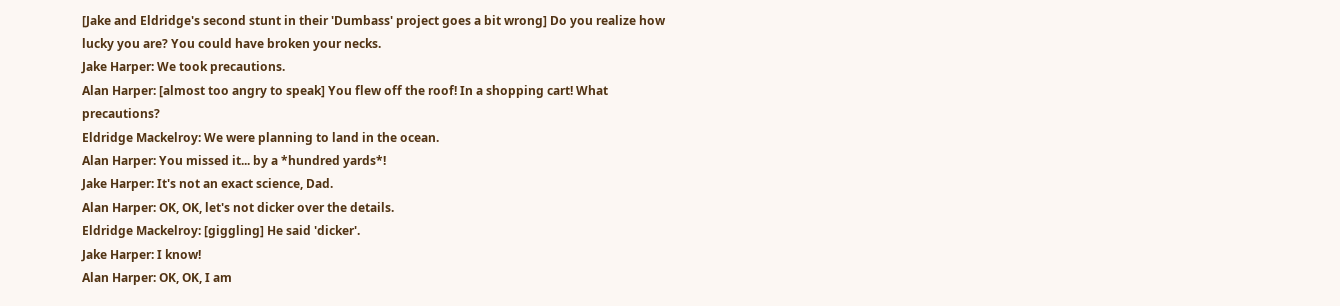[Jake and Eldridge's second stunt in their 'Dumbass' project goes a bit wrong] Do you realize how lucky you are? You could have broken your necks.
Jake Harper: We took precautions.
Alan Harper: [almost too angry to speak] You flew off the roof! In a shopping cart! What precautions?
Eldridge Mackelroy: We were planning to land in the ocean.
Alan Harper: You missed it... by a *hundred yards*!
Jake Harper: It's not an exact science, Dad.
Alan Harper: OK, OK, let's not dicker over the details.
Eldridge Mackelroy: [giggling] He said 'dicker'.
Jake Harper: I know!
Alan Harper: OK, OK, I am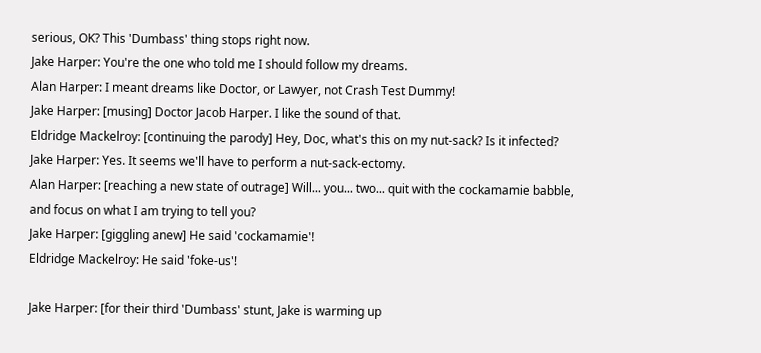serious, OK? This 'Dumbass' thing stops right now.
Jake Harper: You're the one who told me I should follow my dreams.
Alan Harper: I meant dreams like Doctor, or Lawyer, not Crash Test Dummy!
Jake Harper: [musing] Doctor Jacob Harper. I like the sound of that.
Eldridge Mackelroy: [continuing the parody] Hey, Doc, what's this on my nut-sack? Is it infected?
Jake Harper: Yes. It seems we'll have to perform a nut-sack-ectomy.
Alan Harper: [reaching a new state of outrage] Will... you... two... quit with the cockamamie babble, and focus on what I am trying to tell you?
Jake Harper: [giggling anew] He said 'cockamamie'!
Eldridge Mackelroy: He said 'foke-us'!

Jake Harper: [for their third 'Dumbass' stunt, Jake is warming up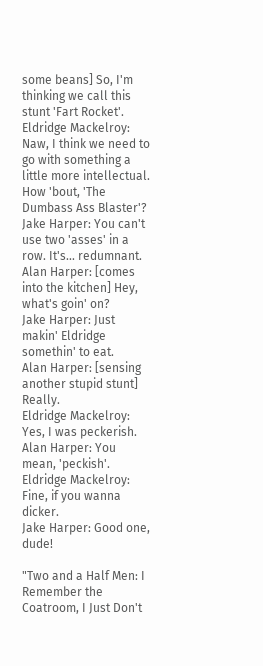some beans] So, I'm thinking we call this stunt 'Fart Rocket'.
Eldridge Mackelroy: Naw, I think we need to go with something a little more intellectual. How 'bout, 'The Dumbass Ass Blaster'?
Jake Harper: You can't use two 'asses' in a row. It's... redumnant.
Alan Harper: [comes into the kitchen] Hey, what's goin' on?
Jake Harper: Just makin' Eldridge somethin' to eat.
Alan Harper: [sensing another stupid stunt] Really.
Eldridge Mackelroy: Yes, I was peckerish.
Alan Harper: You mean, 'peckish'.
Eldridge Mackelroy: Fine, if you wanna dicker.
Jake Harper: Good one, dude!

"Two and a Half Men: I Remember the Coatroom, I Just Don't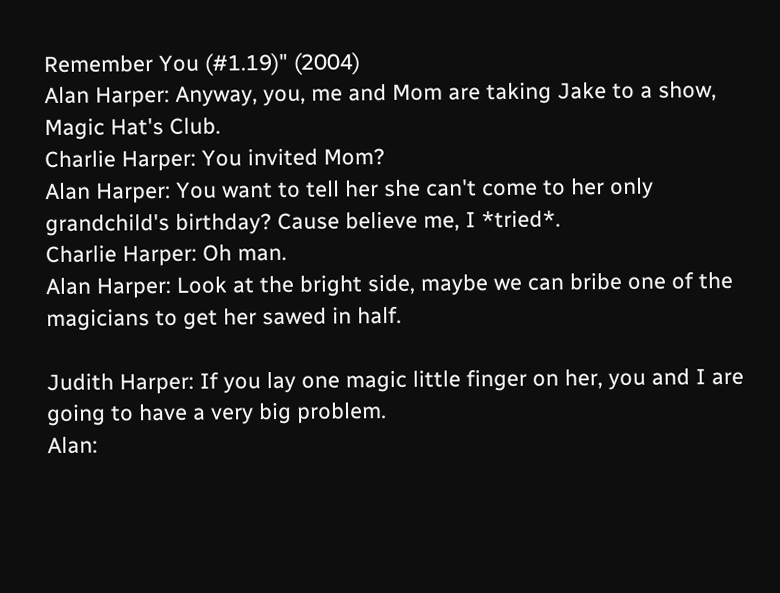Remember You (#1.19)" (2004)
Alan Harper: Anyway, you, me and Mom are taking Jake to a show, Magic Hat's Club.
Charlie Harper: You invited Mom?
Alan Harper: You want to tell her she can't come to her only grandchild's birthday? Cause believe me, I *tried*.
Charlie Harper: Oh man.
Alan Harper: Look at the bright side, maybe we can bribe one of the magicians to get her sawed in half.

Judith Harper: If you lay one magic little finger on her, you and I are going to have a very big problem.
Alan: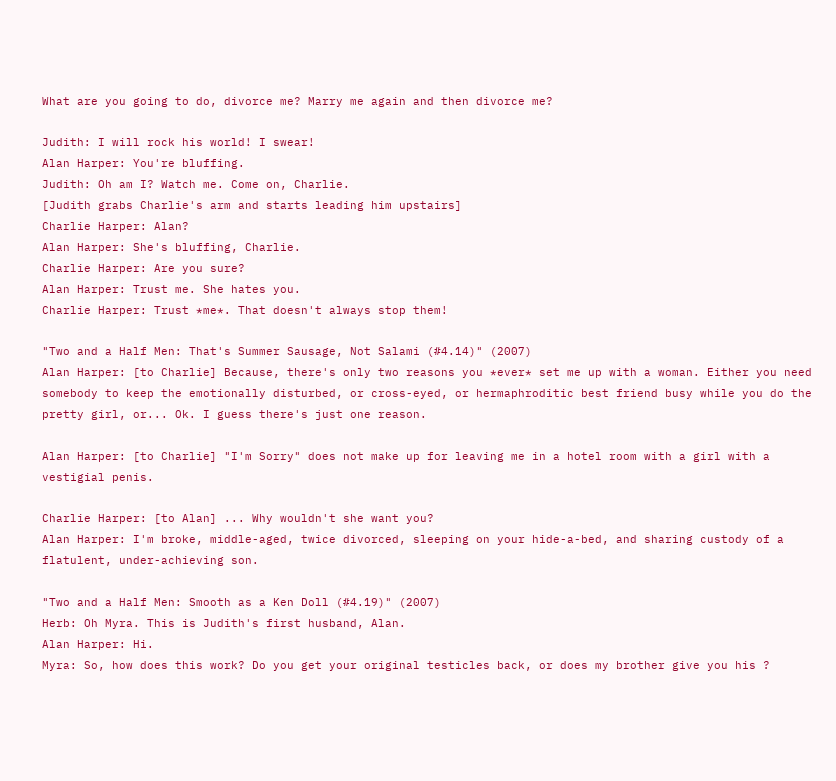What are you going to do, divorce me? Marry me again and then divorce me?

Judith: I will rock his world! I swear!
Alan Harper: You're bluffing.
Judith: Oh am I? Watch me. Come on, Charlie.
[Judith grabs Charlie's arm and starts leading him upstairs]
Charlie Harper: Alan?
Alan Harper: She's bluffing, Charlie.
Charlie Harper: Are you sure?
Alan Harper: Trust me. She hates you.
Charlie Harper: Trust *me*. That doesn't always stop them!

"Two and a Half Men: That's Summer Sausage, Not Salami (#4.14)" (2007)
Alan Harper: [to Charlie] Because, there's only two reasons you *ever* set me up with a woman. Either you need somebody to keep the emotionally disturbed, or cross-eyed, or hermaphroditic best friend busy while you do the pretty girl, or... Ok. I guess there's just one reason.

Alan Harper: [to Charlie] "I'm Sorry" does not make up for leaving me in a hotel room with a girl with a vestigial penis.

Charlie Harper: [to Alan] ... Why wouldn't she want you?
Alan Harper: I'm broke, middle-aged, twice divorced, sleeping on your hide-a-bed, and sharing custody of a flatulent, under-achieving son.

"Two and a Half Men: Smooth as a Ken Doll (#4.19)" (2007)
Herb: Oh Myra. This is Judith's first husband, Alan.
Alan Harper: Hi.
Myra: So, how does this work? Do you get your original testicles back, or does my brother give you his ?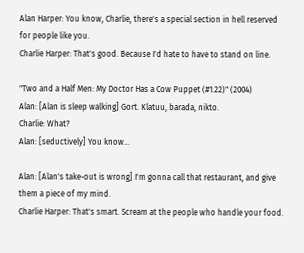Alan Harper: You know, Charlie, there's a special section in hell reserved for people like you.
Charlie Harper: That's good. Because I'd hate to have to stand on line.

"Two and a Half Men: My Doctor Has a Cow Puppet (#1.22)" (2004)
Alan: [Alan is sleep walking] Gort. Klatuu, barada, nikto.
Charlie: What?
Alan: [seductively] You know...

Alan: [Alan's take-out is wrong] I'm gonna call that restaurant, and give them a piece of my mind.
Charlie Harper: That's smart. Scream at the people who handle your food.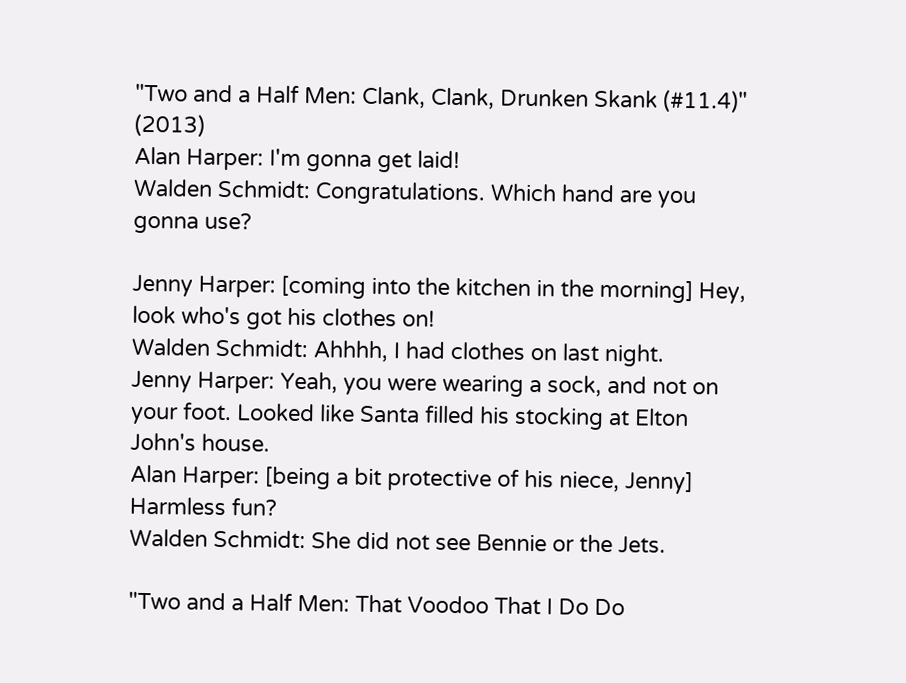"Two and a Half Men: Clank, Clank, Drunken Skank (#11.4)" (2013)
Alan Harper: I'm gonna get laid!
Walden Schmidt: Congratulations. Which hand are you gonna use?

Jenny Harper: [coming into the kitchen in the morning] Hey, look who's got his clothes on!
Walden Schmidt: Ahhhh, I had clothes on last night.
Jenny Harper: Yeah, you were wearing a sock, and not on your foot. Looked like Santa filled his stocking at Elton John's house.
Alan Harper: [being a bit protective of his niece, Jenny] Harmless fun?
Walden Schmidt: She did not see Bennie or the Jets.

"Two and a Half Men: That Voodoo That I Do Do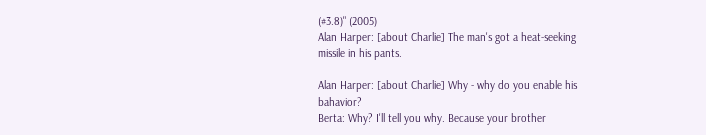(#3.8)" (2005)
Alan Harper: [about Charlie] The man's got a heat-seeking missile in his pants.

Alan Harper: [about Charlie] Why - why do you enable his bahavior?
Berta: Why? I'll tell you why. Because your brother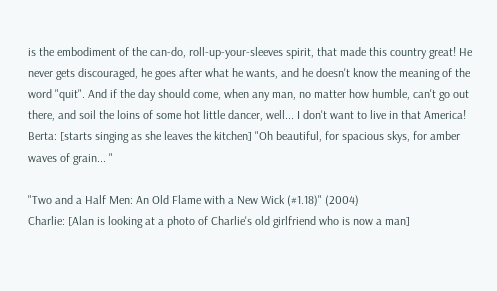is the embodiment of the can-do, roll-up-your-sleeves spirit, that made this country great! He never gets discouraged, he goes after what he wants, and he doesn't know the meaning of the word "quit". And if the day should come, when any man, no matter how humble, can't go out there, and soil the loins of some hot little dancer, well... I don't want to live in that America!
Berta: [starts singing as she leaves the kitchen] "Oh beautiful, for spacious skys, for amber waves of grain... "

"Two and a Half Men: An Old Flame with a New Wick (#1.18)" (2004)
Charlie: [Alan is looking at a photo of Charlie's old girlfriend who is now a man]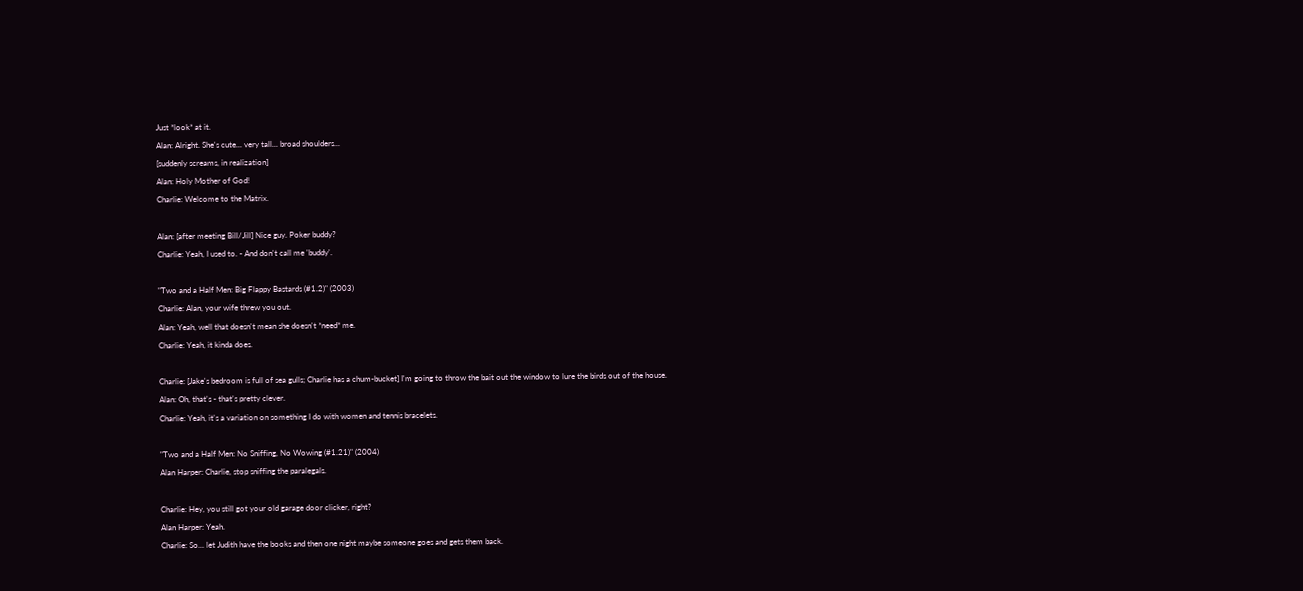Just *look* at it.
Alan: Alright. She's cute... very tall... broad shoulders...
[suddenly screams, in realization]
Alan: Holy Mother of God!
Charlie: Welcome to the Matrix.

Alan: [after meeting Bill/Jill] Nice guy. Poker buddy?
Charlie: Yeah, I used to. - And don't call me 'buddy'.

"Two and a Half Men: Big Flappy Bastards (#1.2)" (2003)
Charlie: Alan, your wife threw you out.
Alan: Yeah, well that doesn't mean she doesn't *need* me.
Charlie: Yeah, it kinda does.

Charlie: [Jake's bedroom is full of sea gulls; Charlie has a chum-bucket] I'm going to throw the bait out the window to lure the birds out of the house.
Alan: Oh, that's - that's pretty clever.
Charlie: Yeah, it's a variation on something I do with women and tennis bracelets.

"Two and a Half Men: No Sniffing, No Wowing (#1.21)" (2004)
Alan Harper: Charlie, stop sniffing the paralegals.

Charlie: Hey, you still got your old garage door clicker, right?
Alan Harper: Yeah.
Charlie: So... let Judith have the books and then one night maybe someone goes and gets them back.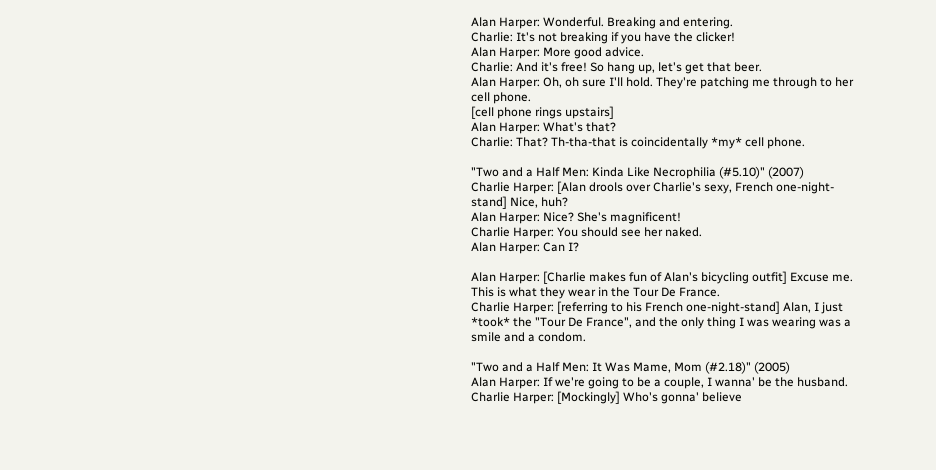Alan Harper: Wonderful. Breaking and entering.
Charlie: It's not breaking if you have the clicker!
Alan Harper: More good advice.
Charlie: And it's free! So hang up, let's get that beer.
Alan Harper: Oh, oh sure I'll hold. They're patching me through to her cell phone.
[cell phone rings upstairs]
Alan Harper: What's that?
Charlie: That? Th-tha-that is coincidentally *my* cell phone.

"Two and a Half Men: Kinda Like Necrophilia (#5.10)" (2007)
Charlie Harper: [Alan drools over Charlie's sexy, French one-night-stand] Nice, huh?
Alan Harper: Nice? She's magnificent!
Charlie Harper: You should see her naked.
Alan Harper: Can I?

Alan Harper: [Charlie makes fun of Alan's bicycling outfit] Excuse me. This is what they wear in the Tour De France.
Charlie Harper: [referring to his French one-night-stand] Alan, I just *took* the "Tour De France", and the only thing I was wearing was a smile and a condom.

"Two and a Half Men: It Was Mame, Mom (#2.18)" (2005)
Alan Harper: If we're going to be a couple, I wanna' be the husband.
Charlie Harper: [Mockingly] Who's gonna' believe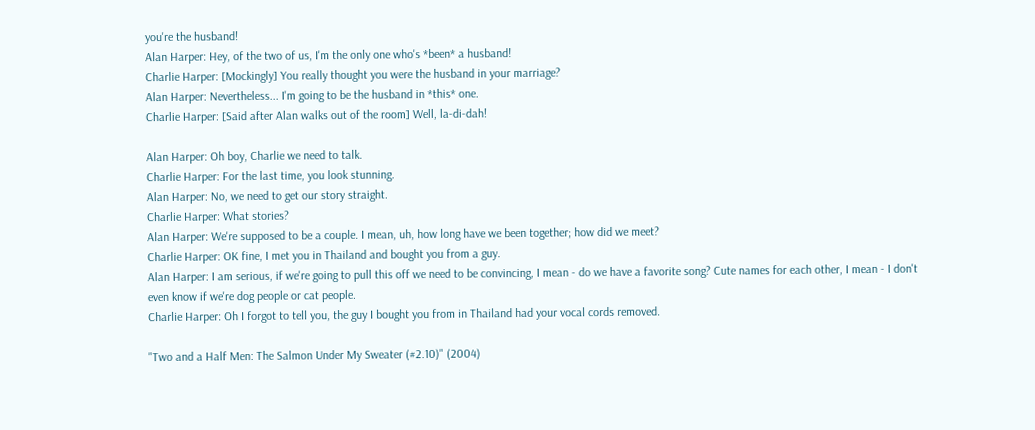you're the husband!
Alan Harper: Hey, of the two of us, I'm the only one who's *been* a husband!
Charlie Harper: [Mockingly] You really thought you were the husband in your marriage?
Alan Harper: Nevertheless... I'm going to be the husband in *this* one.
Charlie Harper: [Said after Alan walks out of the room] Well, la-di-dah!

Alan Harper: Oh boy, Charlie we need to talk.
Charlie Harper: For the last time, you look stunning.
Alan Harper: No, we need to get our story straight.
Charlie Harper: What stories?
Alan Harper: We're supposed to be a couple. I mean, uh, how long have we been together; how did we meet?
Charlie Harper: OK fine, I met you in Thailand and bought you from a guy.
Alan Harper: I am serious, if we're going to pull this off we need to be convincing, I mean - do we have a favorite song? Cute names for each other, I mean - I don't even know if we're dog people or cat people.
Charlie Harper: Oh I forgot to tell you, the guy I bought you from in Thailand had your vocal cords removed.

"Two and a Half Men: The Salmon Under My Sweater (#2.10)" (2004)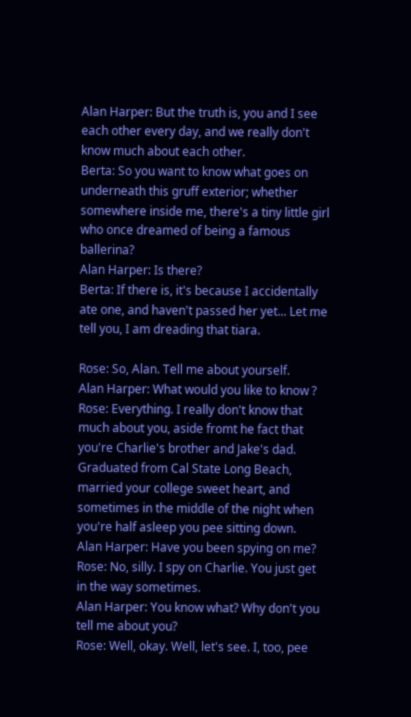Alan Harper: But the truth is, you and I see each other every day, and we really don't know much about each other.
Berta: So you want to know what goes on underneath this gruff exterior; whether somewhere inside me, there's a tiny little girl who once dreamed of being a famous ballerina?
Alan Harper: Is there?
Berta: If there is, it's because I accidentally ate one, and haven't passed her yet... Let me tell you, I am dreading that tiara.

Rose: So, Alan. Tell me about yourself.
Alan Harper: What would you like to know ?
Rose: Everything. I really don't know that much about you, aside fromt he fact that you're Charlie's brother and Jake's dad. Graduated from Cal State Long Beach, married your college sweet heart, and sometimes in the middle of the night when you're half asleep you pee sitting down.
Alan Harper: Have you been spying on me?
Rose: No, silly. I spy on Charlie. You just get in the way sometimes.
Alan Harper: You know what? Why don't you tell me about you?
Rose: Well, okay. Well, let's see. I, too, pee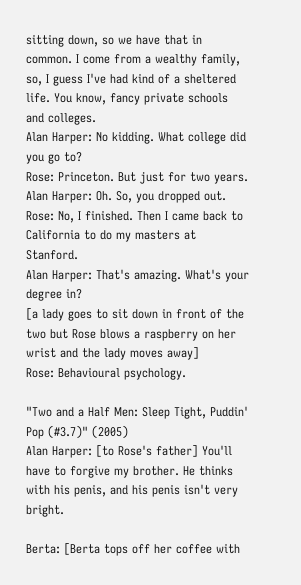sitting down, so we have that in common. I come from a wealthy family, so, I guess I've had kind of a sheltered life. You know, fancy private schools and colleges.
Alan Harper: No kidding. What college did you go to?
Rose: Princeton. But just for two years.
Alan Harper: Oh. So, you dropped out.
Rose: No, I finished. Then I came back to California to do my masters at Stanford.
Alan Harper: That's amazing. What's your degree in?
[a lady goes to sit down in front of the two but Rose blows a raspberry on her wrist and the lady moves away]
Rose: Behavioural psychology.

"Two and a Half Men: Sleep Tight, Puddin' Pop (#3.7)" (2005)
Alan Harper: [to Rose's father] You'll have to forgive my brother. He thinks with his penis, and his penis isn't very bright.

Berta: [Berta tops off her coffee with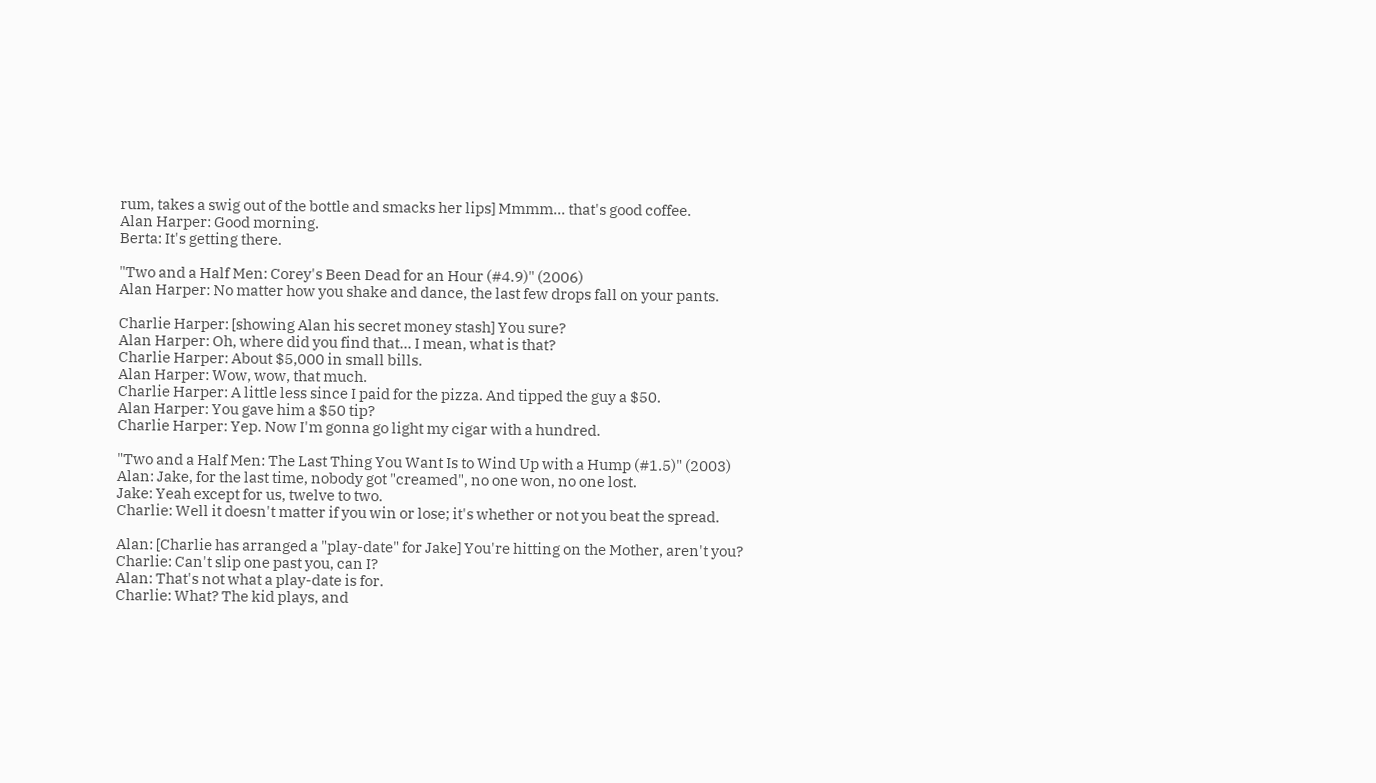rum, takes a swig out of the bottle and smacks her lips] Mmmm... that's good coffee.
Alan Harper: Good morning.
Berta: It's getting there.

"Two and a Half Men: Corey's Been Dead for an Hour (#4.9)" (2006)
Alan Harper: No matter how you shake and dance, the last few drops fall on your pants.

Charlie Harper: [showing Alan his secret money stash] You sure?
Alan Harper: Oh, where did you find that... I mean, what is that?
Charlie Harper: About $5,000 in small bills.
Alan Harper: Wow, wow, that much.
Charlie Harper: A little less since I paid for the pizza. And tipped the guy a $50.
Alan Harper: You gave him a $50 tip?
Charlie Harper: Yep. Now I'm gonna go light my cigar with a hundred.

"Two and a Half Men: The Last Thing You Want Is to Wind Up with a Hump (#1.5)" (2003)
Alan: Jake, for the last time, nobody got "creamed", no one won, no one lost.
Jake: Yeah except for us, twelve to two.
Charlie: Well it doesn't matter if you win or lose; it's whether or not you beat the spread.

Alan: [Charlie has arranged a "play-date" for Jake] You're hitting on the Mother, aren't you?
Charlie: Can't slip one past you, can I?
Alan: That's not what a play-date is for.
Charlie: What? The kid plays, and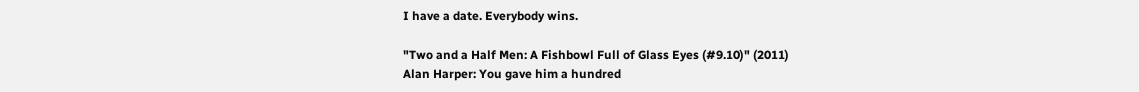I have a date. Everybody wins.

"Two and a Half Men: A Fishbowl Full of Glass Eyes (#9.10)" (2011)
Alan Harper: You gave him a hundred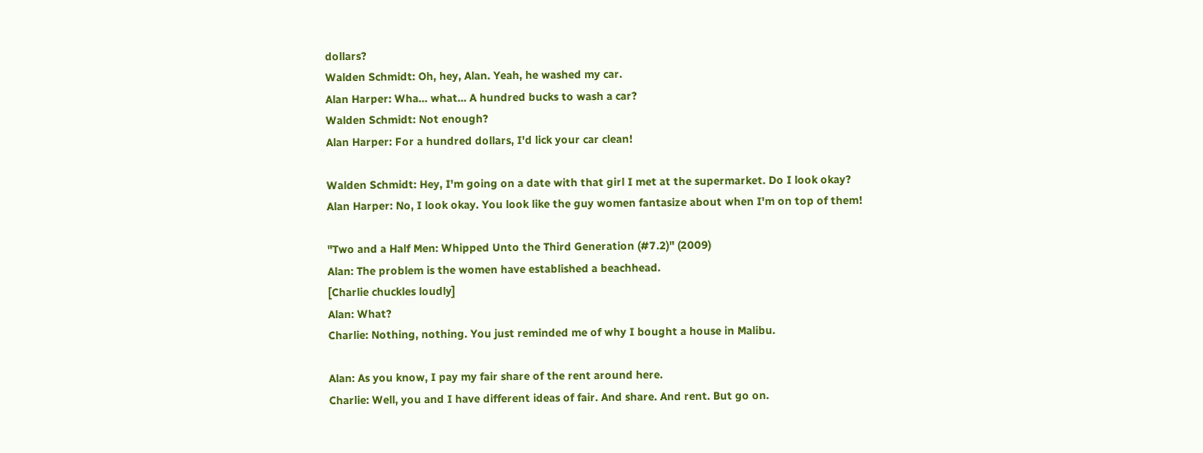dollars?
Walden Schmidt: Oh, hey, Alan. Yeah, he washed my car.
Alan Harper: Wha... what... A hundred bucks to wash a car?
Walden Schmidt: Not enough?
Alan Harper: For a hundred dollars, I'd lick your car clean!

Walden Schmidt: Hey, I'm going on a date with that girl I met at the supermarket. Do I look okay?
Alan Harper: No, I look okay. You look like the guy women fantasize about when I'm on top of them!

"Two and a Half Men: Whipped Unto the Third Generation (#7.2)" (2009)
Alan: The problem is the women have established a beachhead.
[Charlie chuckles loudly]
Alan: What?
Charlie: Nothing, nothing. You just reminded me of why I bought a house in Malibu.

Alan: As you know, I pay my fair share of the rent around here.
Charlie: Well, you and I have different ideas of fair. And share. And rent. But go on.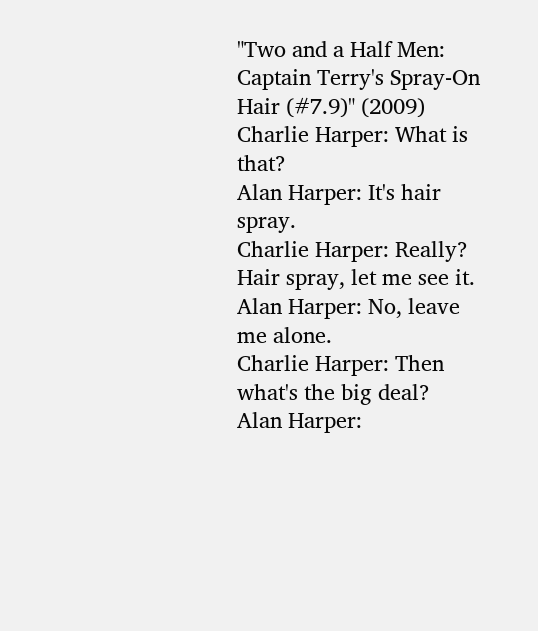"Two and a Half Men: Captain Terry's Spray-On Hair (#7.9)" (2009)
Charlie Harper: What is that?
Alan Harper: It's hair spray.
Charlie Harper: Really? Hair spray, let me see it.
Alan Harper: No, leave me alone.
Charlie Harper: Then what's the big deal?
Alan Harper: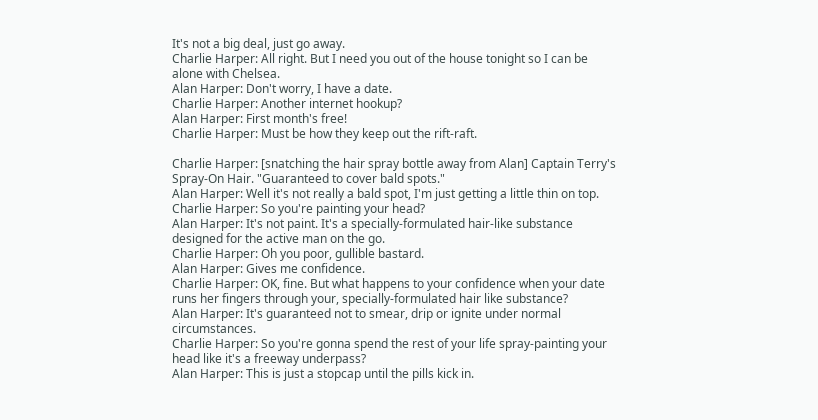It's not a big deal, just go away.
Charlie Harper: All right. But I need you out of the house tonight so I can be alone with Chelsea.
Alan Harper: Don't worry, I have a date.
Charlie Harper: Another internet hookup?
Alan Harper: First month's free!
Charlie Harper: Must be how they keep out the rift-raft.

Charlie Harper: [snatching the hair spray bottle away from Alan] Captain Terry's Spray-On Hair. "Guaranteed to cover bald spots."
Alan Harper: Well it's not really a bald spot, I'm just getting a little thin on top.
Charlie Harper: So you're painting your head?
Alan Harper: It's not paint. It's a specially-formulated hair-like substance designed for the active man on the go.
Charlie Harper: Oh you poor, gullible bastard.
Alan Harper: Gives me confidence.
Charlie Harper: OK, fine. But what happens to your confidence when your date runs her fingers through your, specially-formulated hair like substance?
Alan Harper: It's guaranteed not to smear, drip or ignite under normal circumstances.
Charlie Harper: So you're gonna spend the rest of your life spray-painting your head like it's a freeway underpass?
Alan Harper: This is just a stopcap until the pills kick in.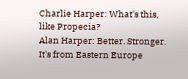Charlie Harper: What's this, like Propecia?
Alan Harper: Better. Stronger. It's from Eastern Europe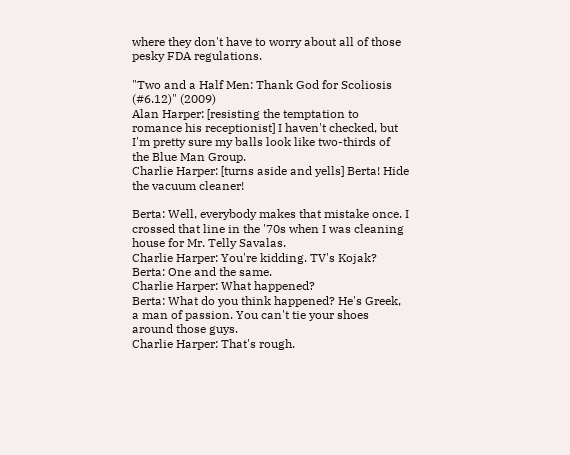where they don't have to worry about all of those pesky FDA regulations.

"Two and a Half Men: Thank God for Scoliosis (#6.12)" (2009)
Alan Harper: [resisting the temptation to romance his receptionist] I haven't checked, but I'm pretty sure my balls look like two-thirds of the Blue Man Group.
Charlie Harper: [turns aside and yells] Berta! Hide the vacuum cleaner!

Berta: Well, everybody makes that mistake once. I crossed that line in the '70s when I was cleaning house for Mr. Telly Savalas.
Charlie Harper: You're kidding. TV's Kojak?
Berta: One and the same.
Charlie Harper: What happened?
Berta: What do you think happened? He's Greek, a man of passion. You can't tie your shoes around those guys.
Charlie Harper: That's rough.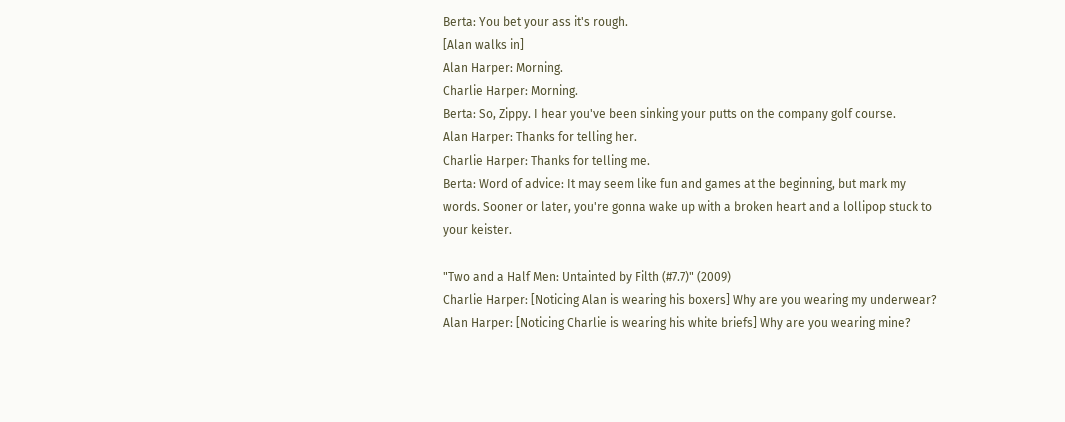Berta: You bet your ass it's rough.
[Alan walks in]
Alan Harper: Morning.
Charlie Harper: Morning.
Berta: So, Zippy. I hear you've been sinking your putts on the company golf course.
Alan Harper: Thanks for telling her.
Charlie Harper: Thanks for telling me.
Berta: Word of advice: It may seem like fun and games at the beginning, but mark my words. Sooner or later, you're gonna wake up with a broken heart and a lollipop stuck to your keister.

"Two and a Half Men: Untainted by Filth (#7.7)" (2009)
Charlie Harper: [Noticing Alan is wearing his boxers] Why are you wearing my underwear?
Alan Harper: [Noticing Charlie is wearing his white briefs] Why are you wearing mine?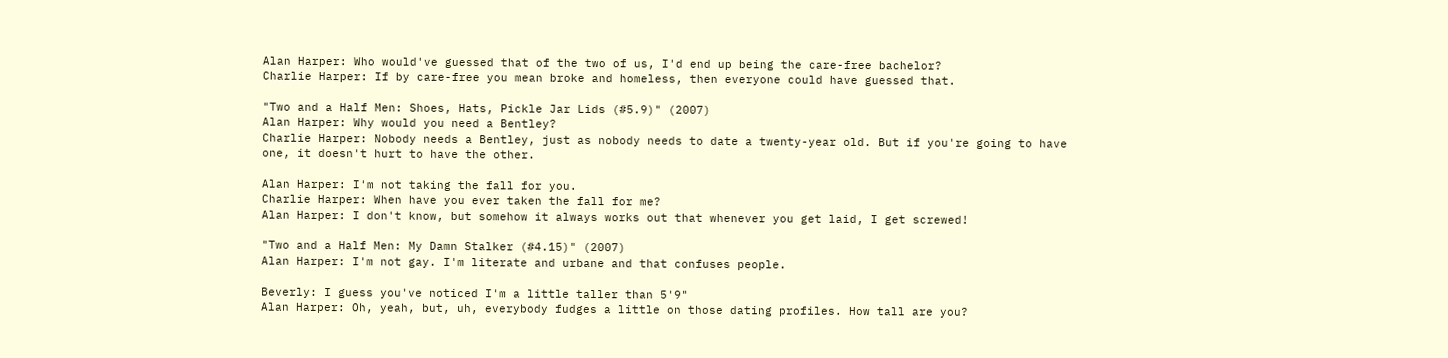Alan Harper: Who would've guessed that of the two of us, I'd end up being the care-free bachelor?
Charlie Harper: If by care-free you mean broke and homeless, then everyone could have guessed that.

"Two and a Half Men: Shoes, Hats, Pickle Jar Lids (#5.9)" (2007)
Alan Harper: Why would you need a Bentley?
Charlie Harper: Nobody needs a Bentley, just as nobody needs to date a twenty-year old. But if you're going to have one, it doesn't hurt to have the other.

Alan Harper: I'm not taking the fall for you.
Charlie Harper: When have you ever taken the fall for me?
Alan Harper: I don't know, but somehow it always works out that whenever you get laid, I get screwed!

"Two and a Half Men: My Damn Stalker (#4.15)" (2007)
Alan Harper: I'm not gay. I'm literate and urbane and that confuses people.

Beverly: I guess you've noticed I'm a little taller than 5'9"
Alan Harper: Oh, yeah, but, uh, everybody fudges a little on those dating profiles. How tall are you?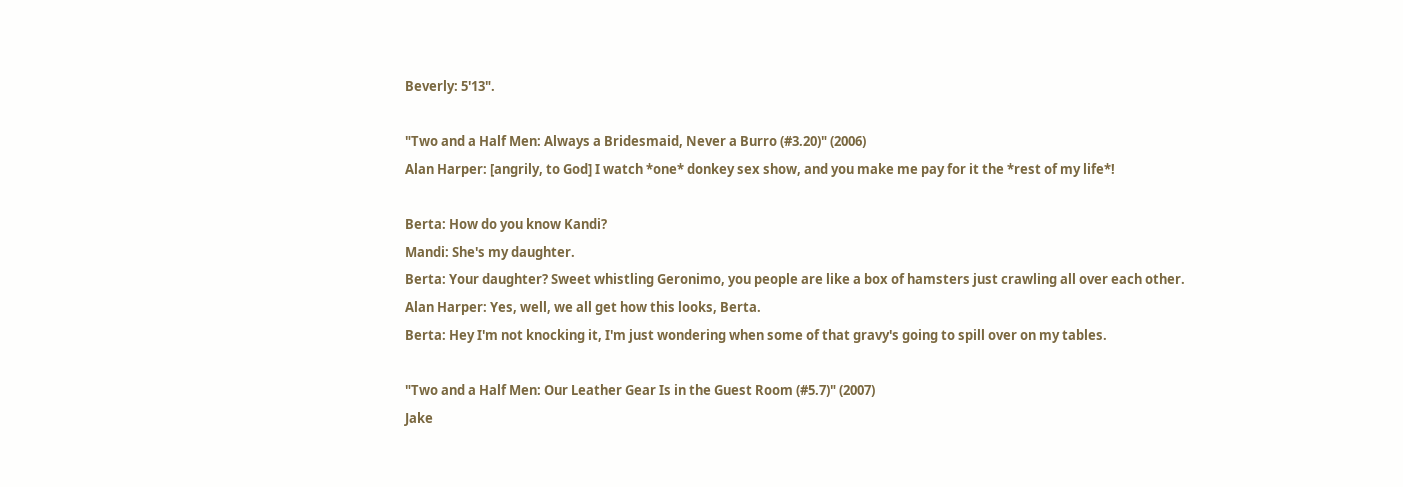Beverly: 5'13".

"Two and a Half Men: Always a Bridesmaid, Never a Burro (#3.20)" (2006)
Alan Harper: [angrily, to God] I watch *one* donkey sex show, and you make me pay for it the *rest of my life*!

Berta: How do you know Kandi?
Mandi: She's my daughter.
Berta: Your daughter? Sweet whistling Geronimo, you people are like a box of hamsters just crawling all over each other.
Alan Harper: Yes, well, we all get how this looks, Berta.
Berta: Hey I'm not knocking it, I'm just wondering when some of that gravy's going to spill over on my tables.

"Two and a Half Men: Our Leather Gear Is in the Guest Room (#5.7)" (2007)
Jake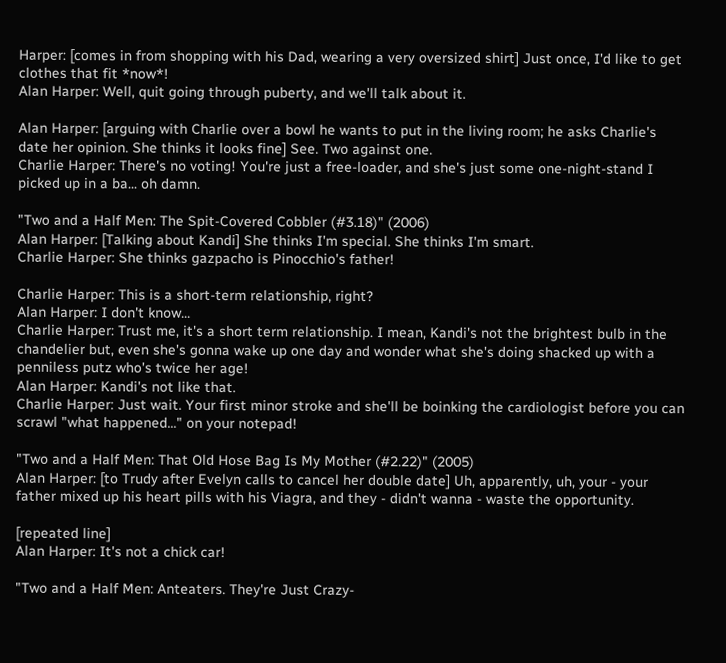Harper: [comes in from shopping with his Dad, wearing a very oversized shirt] Just once, I'd like to get clothes that fit *now*!
Alan Harper: Well, quit going through puberty, and we'll talk about it.

Alan Harper: [arguing with Charlie over a bowl he wants to put in the living room; he asks Charlie's date her opinion. She thinks it looks fine] See. Two against one.
Charlie Harper: There's no voting! You're just a free-loader, and she's just some one-night-stand I picked up in a ba... oh damn.

"Two and a Half Men: The Spit-Covered Cobbler (#3.18)" (2006)
Alan Harper: [Talking about Kandi] She thinks I'm special. She thinks I'm smart.
Charlie Harper: She thinks gazpacho is Pinocchio's father!

Charlie Harper: This is a short-term relationship, right?
Alan Harper: I don't know...
Charlie Harper: Trust me, it's a short term relationship. I mean, Kandi's not the brightest bulb in the chandelier but, even she's gonna wake up one day and wonder what she's doing shacked up with a penniless putz who's twice her age!
Alan Harper: Kandi's not like that.
Charlie Harper: Just wait. Your first minor stroke and she'll be boinking the cardiologist before you can scrawl "what happened..." on your notepad!

"Two and a Half Men: That Old Hose Bag Is My Mother (#2.22)" (2005)
Alan Harper: [to Trudy after Evelyn calls to cancel her double date] Uh, apparently, uh, your - your father mixed up his heart pills with his Viagra, and they - didn't wanna - waste the opportunity.

[repeated line]
Alan Harper: It's not a chick car!

"Two and a Half Men: Anteaters. They're Just Crazy-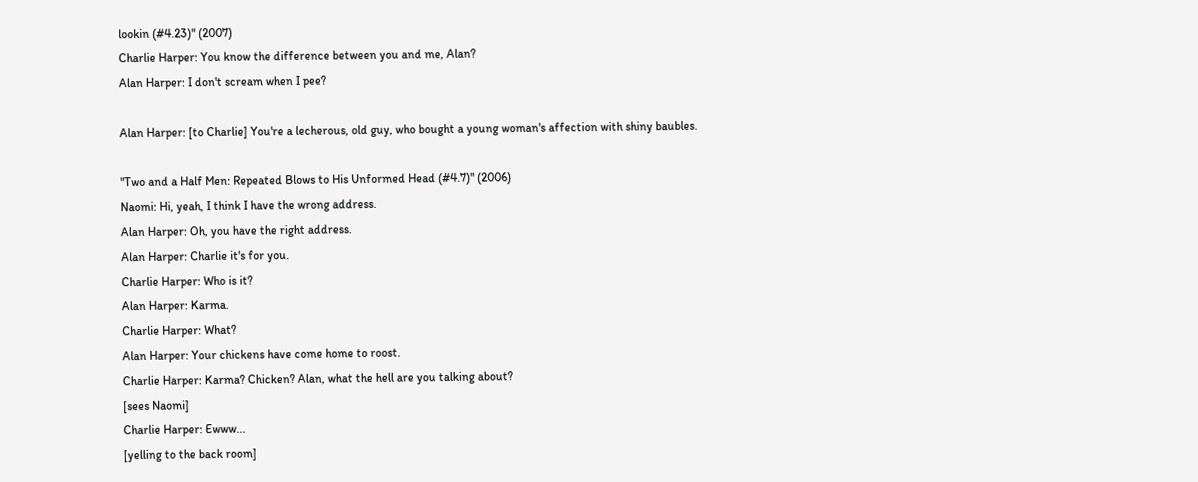lookin (#4.23)" (2007)
Charlie Harper: You know the difference between you and me, Alan?
Alan Harper: I don't scream when I pee?

Alan Harper: [to Charlie] You're a lecherous, old guy, who bought a young woman's affection with shiny baubles.

"Two and a Half Men: Repeated Blows to His Unformed Head (#4.7)" (2006)
Naomi: Hi, yeah, I think I have the wrong address.
Alan Harper: Oh, you have the right address.
Alan Harper: Charlie it's for you.
Charlie Harper: Who is it?
Alan Harper: Karma.
Charlie Harper: What?
Alan Harper: Your chickens have come home to roost.
Charlie Harper: Karma? Chicken? Alan, what the hell are you talking about?
[sees Naomi]
Charlie Harper: Ewww...
[yelling to the back room]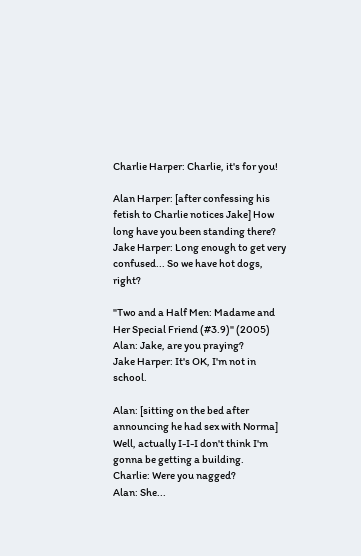Charlie Harper: Charlie, it's for you!

Alan Harper: [after confessing his fetish to Charlie notices Jake] How long have you been standing there?
Jake Harper: Long enough to get very confused... So we have hot dogs, right?

"Two and a Half Men: Madame and Her Special Friend (#3.9)" (2005)
Alan: Jake, are you praying?
Jake Harper: It's OK, I'm not in school.

Alan: [sitting on the bed after announcing he had sex with Norma] Well, actually I-I-I don't think I'm gonna be getting a building.
Charlie: Were you nagged?
Alan: She...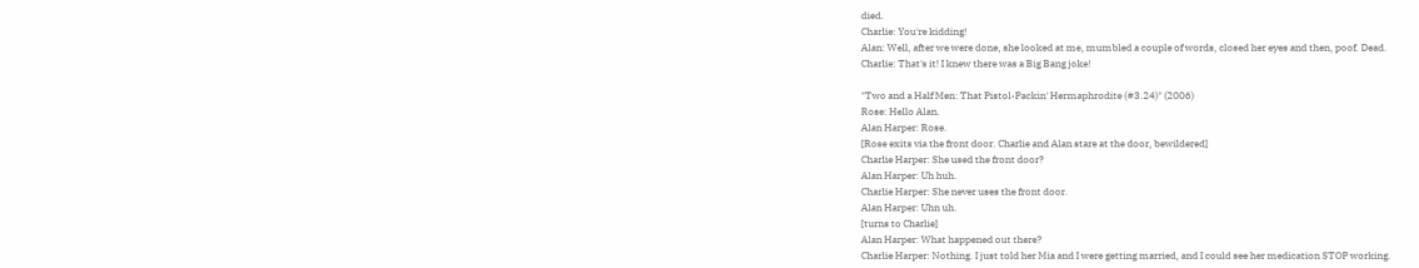died.
Charlie: You're kidding!
Alan: Well, after we were done, she looked at me, mumbled a couple of words, closed her eyes and then, poof. Dead.
Charlie: That's it! I knew there was a Big Bang joke!

"Two and a Half Men: That Pistol-Packin' Hermaphrodite (#3.24)" (2006)
Rose: Hello Alan.
Alan Harper: Rose.
[Rose exits via the front door. Charlie and Alan stare at the door, bewildered]
Charlie Harper: She used the front door?
Alan Harper: Uh huh.
Charlie Harper: She never uses the front door.
Alan Harper: Uhn uh.
[turns to Charlie]
Alan Harper: What happened out there?
Charlie Harper: Nothing. I just told her Mia and I were getting married, and I could see her medication STOP working.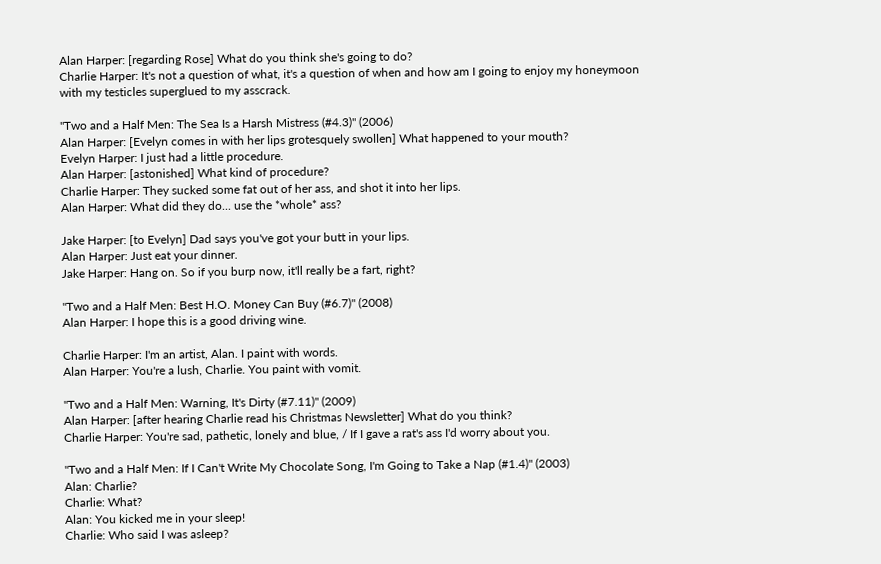Alan Harper: [regarding Rose] What do you think she's going to do?
Charlie Harper: It's not a question of what, it's a question of when and how am I going to enjoy my honeymoon with my testicles superglued to my asscrack.

"Two and a Half Men: The Sea Is a Harsh Mistress (#4.3)" (2006)
Alan Harper: [Evelyn comes in with her lips grotesquely swollen] What happened to your mouth?
Evelyn Harper: I just had a little procedure.
Alan Harper: [astonished] What kind of procedure?
Charlie Harper: They sucked some fat out of her ass, and shot it into her lips.
Alan Harper: What did they do... use the *whole* ass?

Jake Harper: [to Evelyn] Dad says you've got your butt in your lips.
Alan Harper: Just eat your dinner.
Jake Harper: Hang on. So if you burp now, it'll really be a fart, right?

"Two and a Half Men: Best H.O. Money Can Buy (#6.7)" (2008)
Alan Harper: I hope this is a good driving wine.

Charlie Harper: I'm an artist, Alan. I paint with words.
Alan Harper: You're a lush, Charlie. You paint with vomit.

"Two and a Half Men: Warning, It's Dirty (#7.11)" (2009)
Alan Harper: [after hearing Charlie read his Christmas Newsletter] What do you think?
Charlie Harper: You're sad, pathetic, lonely and blue, / If I gave a rat's ass I'd worry about you.

"Two and a Half Men: If I Can't Write My Chocolate Song, I'm Going to Take a Nap (#1.4)" (2003)
Alan: Charlie?
Charlie: What?
Alan: You kicked me in your sleep!
Charlie: Who said I was asleep?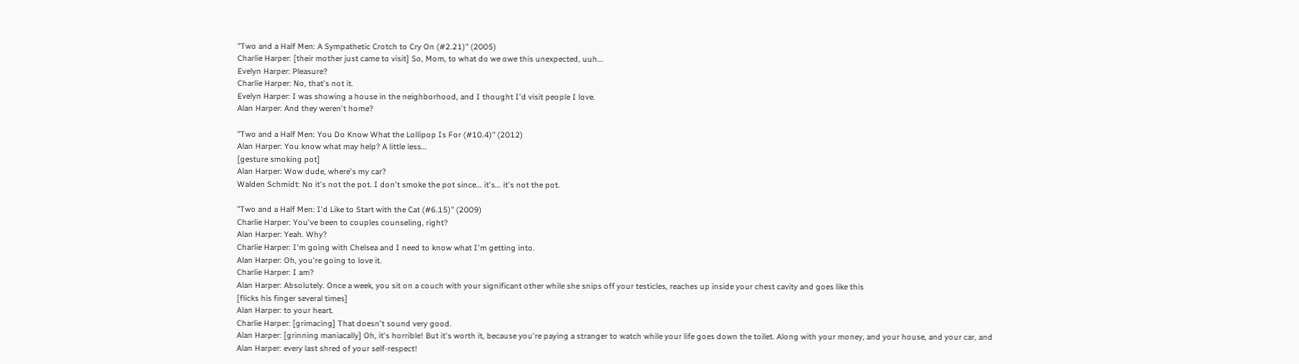"Two and a Half Men: A Sympathetic Crotch to Cry On (#2.21)" (2005)
Charlie Harper: [their mother just came to visit] So, Mom, to what do we owe this unexpected, uuh...
Evelyn Harper: Pleasure?
Charlie Harper: No, that's not it.
Evelyn Harper: I was showing a house in the neighborhood, and I thought I'd visit people I love.
Alan Harper: And they weren't home?

"Two and a Half Men: You Do Know What the Lollipop Is For (#10.4)" (2012)
Alan Harper: You know what may help? A little less...
[gesture smoking pot]
Alan Harper: Wow dude, where's my car?
Walden Schmidt: No it's not the pot. I don't smoke the pot since... it's... it's not the pot.

"Two and a Half Men: I'd Like to Start with the Cat (#6.15)" (2009)
Charlie Harper: You've been to couples counseling, right?
Alan Harper: Yeah. Why?
Charlie Harper: I'm going with Chelsea and I need to know what I'm getting into.
Alan Harper: Oh, you're going to love it.
Charlie Harper: I am?
Alan Harper: Absolutely. Once a week, you sit on a couch with your significant other while she snips off your testicles, reaches up inside your chest cavity and goes like this
[flicks his finger several times]
Alan Harper: to your heart.
Charlie Harper: [grimacing] That doesn't sound very good.
Alan Harper: [grinning maniacally] Oh, it's horrible! But it's worth it, because you're paying a stranger to watch while your life goes down the toilet. Along with your money, and your house, and your car, and
Alan Harper: every last shred of your self-respect!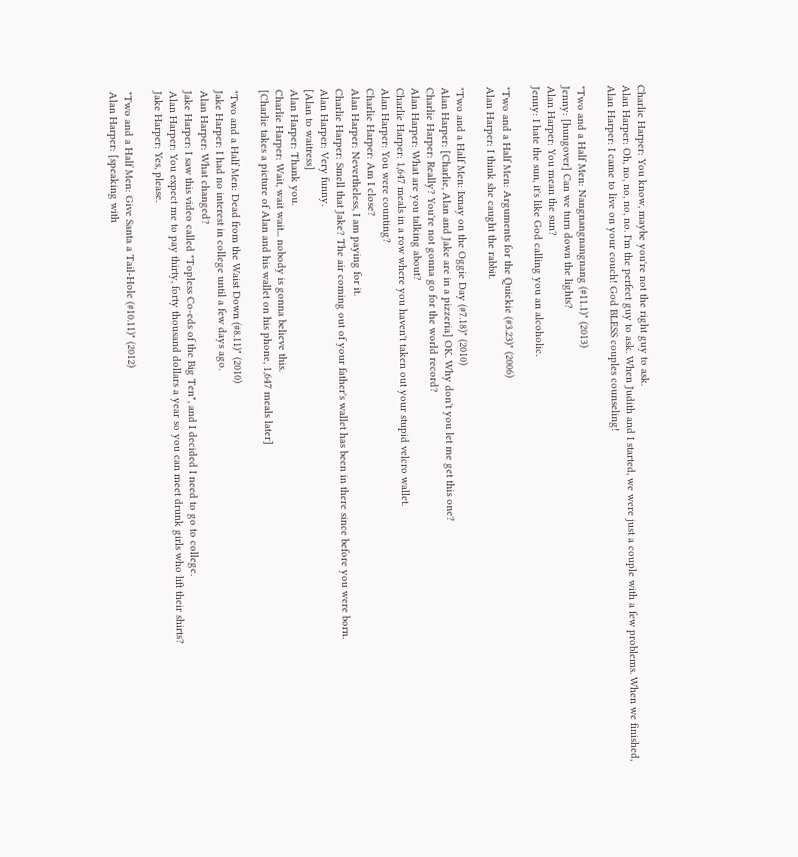Charlie Harper: You know, maybe you're not the right guy to ask.
Alan Harper: Oh, no, no, no, no. I'm the perfect guy to ask. When Judith and I started, we were just a couple with a few problems. When we finished,
Alan Harper: I came to live on your couch! God BLESS couples counseling!

"Two and a Half Men: Nangnangnangnang (#11.1)" (2013)
Jenny: [hungover] Can we turn down the lights?
Alan Harper: You mean the sun?
Jenny: I hate the sun, it's like God calling you an alcoholic.

"Two and a Half Men: Arguments for the Quickie (#3.23)" (2006)
Alan Harper: I think she caught the rabbit.

"Two and a Half Men: Ixnay on the Oggie Day (#7.18)" (2010)
Alan Harper: [Charlie, Alan and Jake are in a pizzeria] OK. Why don't you let me get this one?
Charlie Harper: Really? You're not gonna go for the world record?
Alan Harper: What are you talking about?
Charlie Harper: 1,647 meals in a row where you haven't taken out your stupid velcro wallet.
Alan Harper: You were counting?
Charlie Harper: Am I close?
Alan Harper: Nevertheless, I am paying for it.
Charlie Harper: Smell that Jake? The air coming out of your father's wallet has been in there since before you were born.
Alan Harper: Very funny.
[Alan to waitress]
Alan Harper: Thank you.
Charlie Harper: Wait, wait wait... nobody is gonna believe this.
[Charlie takes a picture of Alan and his wallet on his phone, 1,647 meals later]

"Two and a Half Men: Dead from the Waist Down (#8.11)" (2010)
Jake Harper: I had no interest in college until a few days ago.
Alan Harper: What changed?
Jake Harper: I saw this video called "Topless Co-eds of the Big Ten", and I decided I need to go to college.
Alan Harper: You expect me to pay thirty, forty thousand dollars a year so you can meet drunk girls who lift their shirts?
Jake Harper: Yes, please.

"Two and a Half Men: Give Santa a Tail-Hole (#10.11)" (2012)
Alan Harper: [speaking with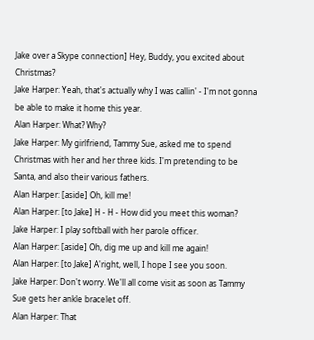Jake over a Skype connection] Hey, Buddy, you excited about Christmas?
Jake Harper: Yeah, that's actually why I was callin' - I'm not gonna be able to make it home this year.
Alan Harper: What? Why?
Jake Harper: My girlfriend, Tammy Sue, asked me to spend Christmas with her and her three kids. I'm pretending to be Santa, and also their various fathers.
Alan Harper: [aside] Oh, kill me!
Alan Harper: [to Jake] H - H - How did you meet this woman?
Jake Harper: I play softball with her parole officer.
Alan Harper: [aside] Oh, dig me up and kill me again!
Alan Harper: [to Jake] A'right, well, I hope I see you soon.
Jake Harper: Don't worry. We'll all come visit as soon as Tammy Sue gets her ankle bracelet off.
Alan Harper: That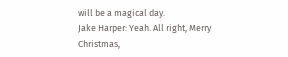will be a magical day.
Jake Harper: Yeah. All right, Merry Christmas,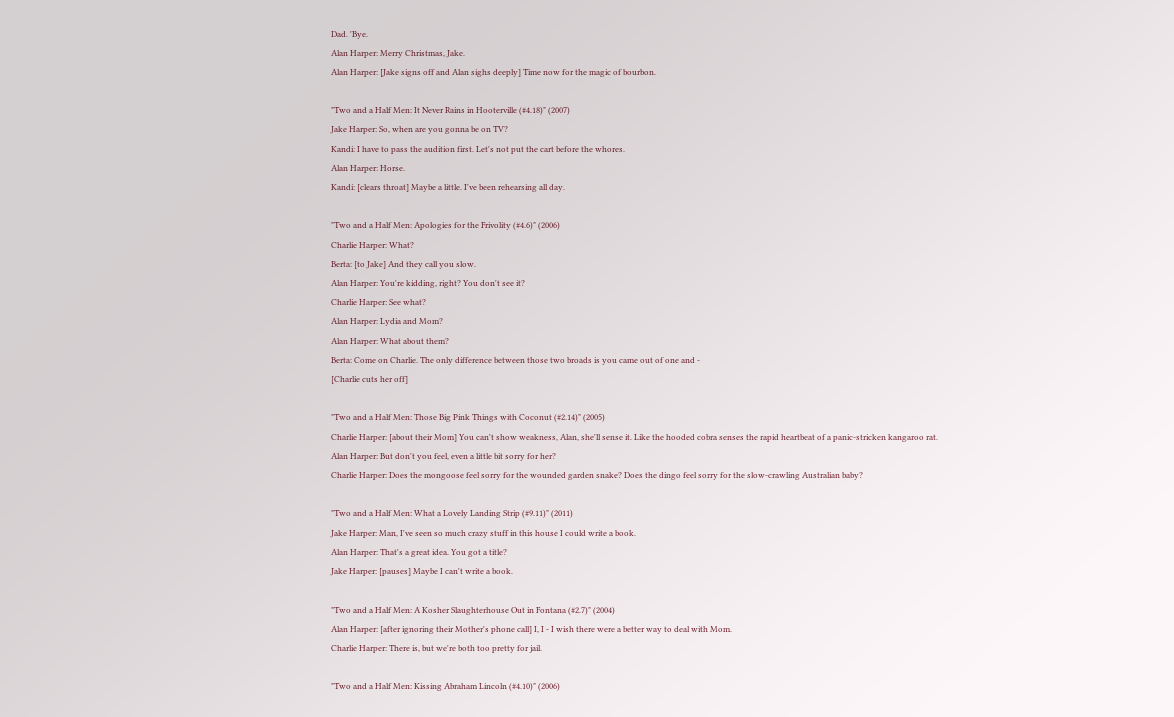Dad. 'Bye.
Alan Harper: Merry Christmas, Jake.
Alan Harper: [Jake signs off and Alan sighs deeply] Time now for the magic of bourbon.

"Two and a Half Men: It Never Rains in Hooterville (#4.18)" (2007)
Jake Harper: So, when are you gonna be on TV?
Kandi: I have to pass the audition first. Let's not put the cart before the whores.
Alan Harper: Horse.
Kandi: [clears throat] Maybe a little. I've been rehearsing all day.

"Two and a Half Men: Apologies for the Frivolity (#4.6)" (2006)
Charlie Harper: What?
Berta: [to Jake] And they call you slow.
Alan Harper: You're kidding, right? You don't see it?
Charlie Harper: See what?
Alan Harper: Lydia and Mom?
Alan Harper: What about them?
Berta: Come on Charlie. The only difference between those two broads is you came out of one and -
[Charlie cuts her off]

"Two and a Half Men: Those Big Pink Things with Coconut (#2.14)" (2005)
Charlie Harper: [about their Mom] You can't show weakness, Alan, she'll sense it. Like the hooded cobra senses the rapid heartbeat of a panic-stricken kangaroo rat.
Alan Harper: But don't you feel, even a little bit sorry for her?
Charlie Harper: Does the mongoose feel sorry for the wounded garden snake? Does the dingo feel sorry for the slow-crawling Australian baby?

"Two and a Half Men: What a Lovely Landing Strip (#9.11)" (2011)
Jake Harper: Man, I've seen so much crazy stuff in this house I could write a book.
Alan Harper: That's a great idea. You got a title?
Jake Harper: [pauses] Maybe I can't write a book.

"Two and a Half Men: A Kosher Slaughterhouse Out in Fontana (#2.7)" (2004)
Alan Harper: [after ignoring their Mother's phone call] I, I - I wish there were a better way to deal with Mom.
Charlie Harper: There is, but we're both too pretty for jail.

"Two and a Half Men: Kissing Abraham Lincoln (#4.10)" (2006)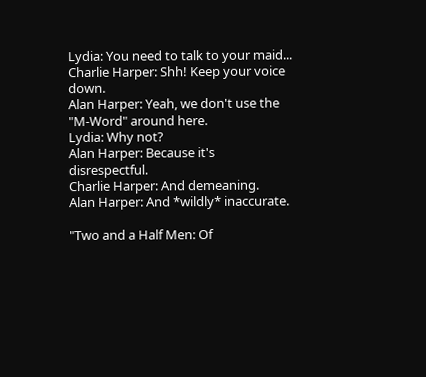Lydia: You need to talk to your maid...
Charlie Harper: Shh! Keep your voice down.
Alan Harper: Yeah, we don't use the "M-Word" around here.
Lydia: Why not?
Alan Harper: Because it's disrespectful.
Charlie Harper: And demeaning.
Alan Harper: And *wildly* inaccurate.

"Two and a Half Men: Of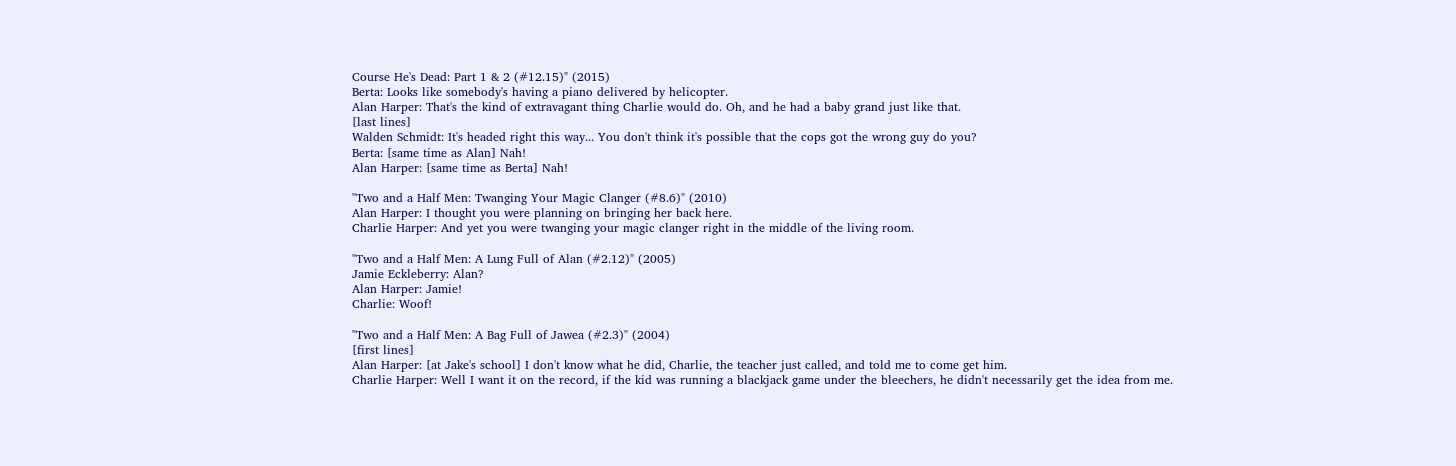Course He's Dead: Part 1 & 2 (#12.15)" (2015)
Berta: Looks like somebody's having a piano delivered by helicopter.
Alan Harper: That's the kind of extravagant thing Charlie would do. Oh, and he had a baby grand just like that.
[last lines]
Walden Schmidt: It's headed right this way... You don't think it's possible that the cops got the wrong guy do you?
Berta: [same time as Alan] Nah!
Alan Harper: [same time as Berta] Nah!

"Two and a Half Men: Twanging Your Magic Clanger (#8.6)" (2010)
Alan Harper: I thought you were planning on bringing her back here.
Charlie Harper: And yet you were twanging your magic clanger right in the middle of the living room.

"Two and a Half Men: A Lung Full of Alan (#2.12)" (2005)
Jamie Eckleberry: Alan?
Alan Harper: Jamie!
Charlie: Woof!

"Two and a Half Men: A Bag Full of Jawea (#2.3)" (2004)
[first lines]
Alan Harper: [at Jake's school] I don't know what he did, Charlie, the teacher just called, and told me to come get him.
Charlie Harper: Well I want it on the record, if the kid was running a blackjack game under the bleechers, he didn't necessarily get the idea from me.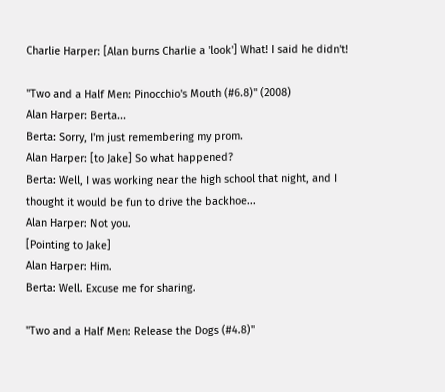Charlie Harper: [Alan burns Charlie a 'look'] What! I said he didn't!

"Two and a Half Men: Pinocchio's Mouth (#6.8)" (2008)
Alan Harper: Berta...
Berta: Sorry, I'm just remembering my prom.
Alan Harper: [to Jake] So what happened?
Berta: Well, I was working near the high school that night, and I thought it would be fun to drive the backhoe...
Alan Harper: Not you.
[Pointing to Jake]
Alan Harper: Him.
Berta: Well. Excuse me for sharing.

"Two and a Half Men: Release the Dogs (#4.8)"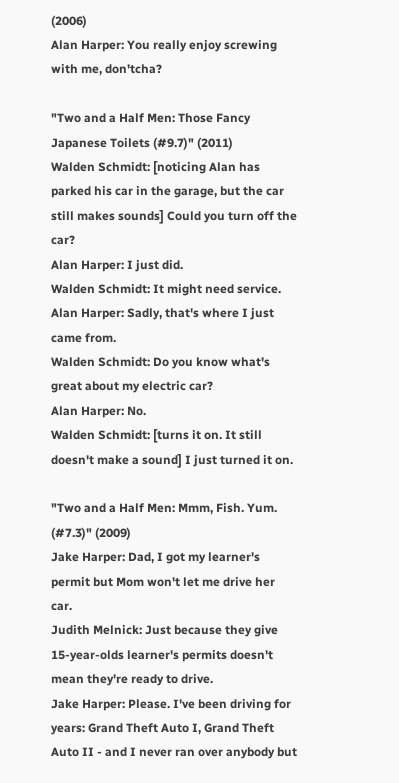(2006)
Alan Harper: You really enjoy screwing with me, don'tcha?

"Two and a Half Men: Those Fancy Japanese Toilets (#9.7)" (2011)
Walden Schmidt: [noticing Alan has parked his car in the garage, but the car still makes sounds] Could you turn off the car?
Alan Harper: I just did.
Walden Schmidt: It might need service.
Alan Harper: Sadly, that's where I just came from.
Walden Schmidt: Do you know what's great about my electric car?
Alan Harper: No.
Walden Schmidt: [turns it on. It still doesn't make a sound] I just turned it on.

"Two and a Half Men: Mmm, Fish. Yum. (#7.3)" (2009)
Jake Harper: Dad, I got my learner's permit but Mom won't let me drive her car.
Judith Melnick: Just because they give 15-year-olds learner's permits doesn't mean they're ready to drive.
Jake Harper: Please. I've been driving for years: Grand Theft Auto I, Grand Theft Auto II - and I never ran over anybody but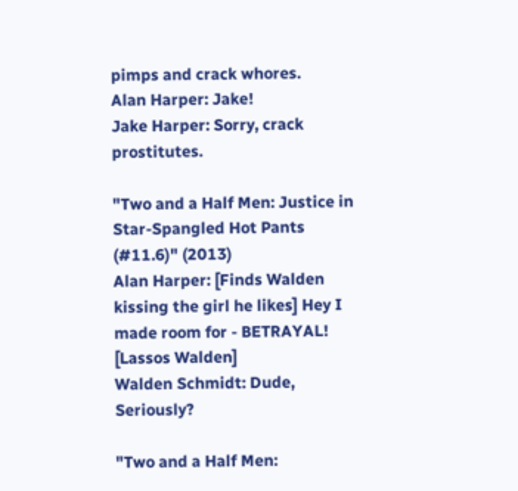pimps and crack whores.
Alan Harper: Jake!
Jake Harper: Sorry, crack prostitutes.

"Two and a Half Men: Justice in Star-Spangled Hot Pants (#11.6)" (2013)
Alan Harper: [Finds Walden kissing the girl he likes] Hey I made room for - BETRAYAL!
[Lassos Walden]
Walden Schmidt: Dude, Seriously?

"Two and a Half Men: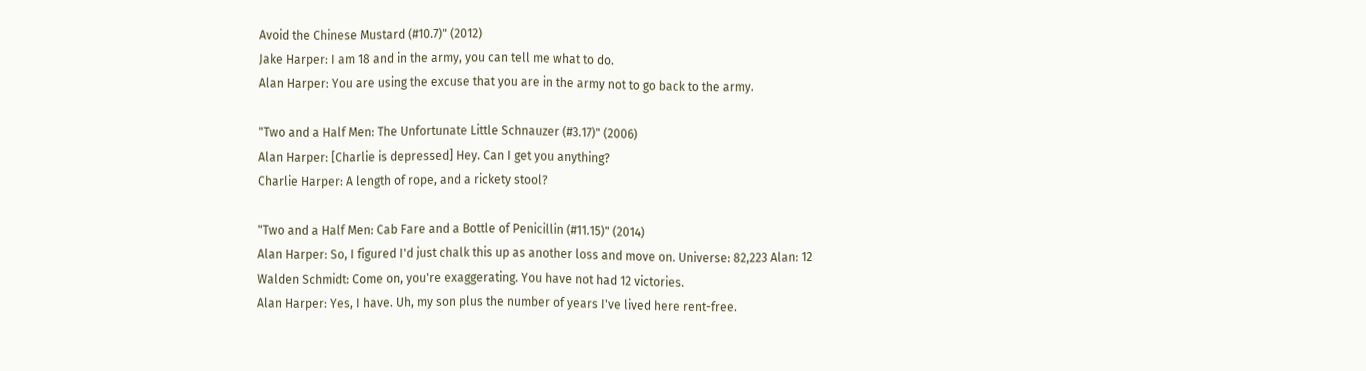Avoid the Chinese Mustard (#10.7)" (2012)
Jake Harper: I am 18 and in the army, you can tell me what to do.
Alan Harper: You are using the excuse that you are in the army not to go back to the army.

"Two and a Half Men: The Unfortunate Little Schnauzer (#3.17)" (2006)
Alan Harper: [Charlie is depressed] Hey. Can I get you anything?
Charlie Harper: A length of rope, and a rickety stool?

"Two and a Half Men: Cab Fare and a Bottle of Penicillin (#11.15)" (2014)
Alan Harper: So, I figured I'd just chalk this up as another loss and move on. Universe: 82,223 Alan: 12
Walden Schmidt: Come on, you're exaggerating. You have not had 12 victories.
Alan Harper: Yes, I have. Uh, my son plus the number of years I've lived here rent-free.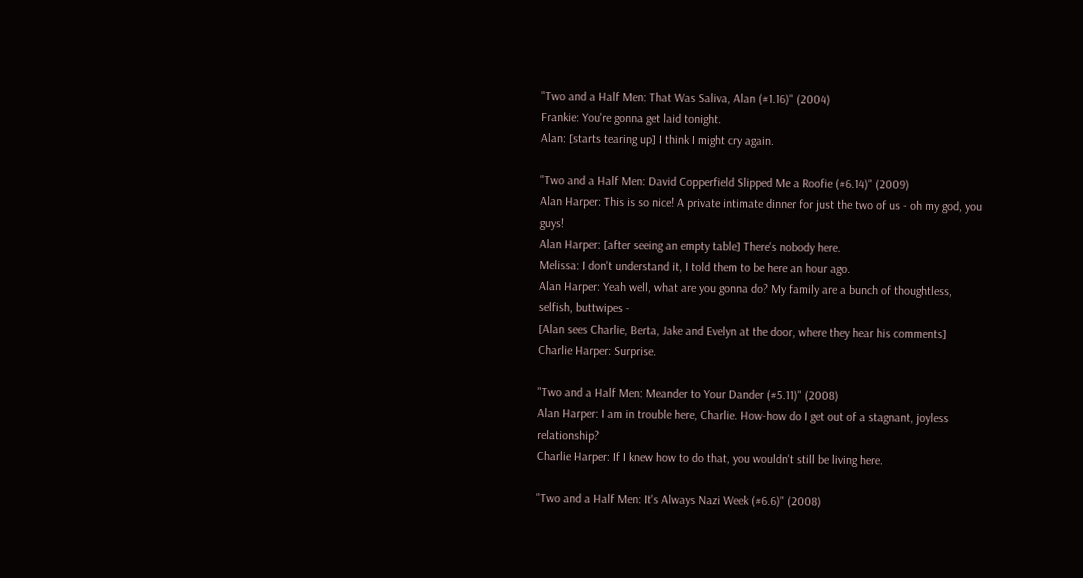"Two and a Half Men: That Was Saliva, Alan (#1.16)" (2004)
Frankie: You're gonna get laid tonight.
Alan: [starts tearing up] I think I might cry again.

"Two and a Half Men: David Copperfield Slipped Me a Roofie (#6.14)" (2009)
Alan Harper: This is so nice! A private intimate dinner for just the two of us - oh my god, you guys!
Alan Harper: [after seeing an empty table] There's nobody here.
Melissa: I don't understand it, I told them to be here an hour ago.
Alan Harper: Yeah well, what are you gonna do? My family are a bunch of thoughtless, selfish, buttwipes -
[Alan sees Charlie, Berta, Jake and Evelyn at the door, where they hear his comments]
Charlie Harper: Surprise.

"Two and a Half Men: Meander to Your Dander (#5.11)" (2008)
Alan Harper: I am in trouble here, Charlie. How-how do I get out of a stagnant, joyless relationship?
Charlie Harper: If I knew how to do that, you wouldn't still be living here.

"Two and a Half Men: It's Always Nazi Week (#6.6)" (2008)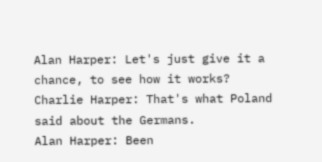Alan Harper: Let's just give it a chance, to see how it works?
Charlie Harper: That's what Poland said about the Germans.
Alan Harper: Been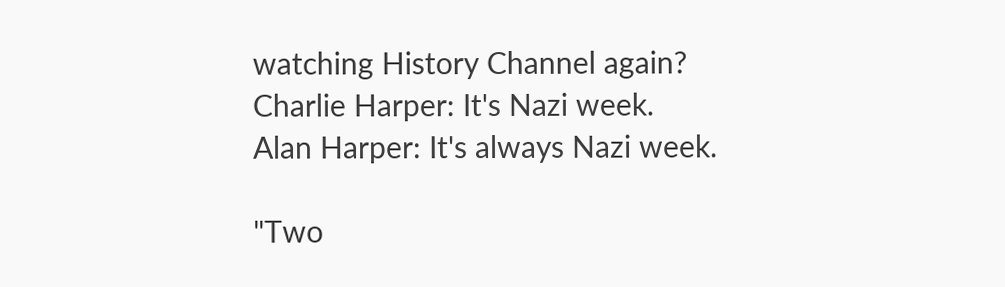watching History Channel again?
Charlie Harper: It's Nazi week.
Alan Harper: It's always Nazi week.

"Two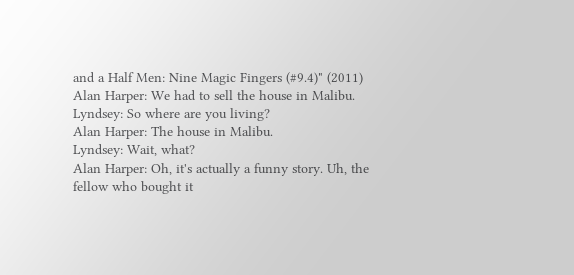and a Half Men: Nine Magic Fingers (#9.4)" (2011)
Alan Harper: We had to sell the house in Malibu.
Lyndsey: So where are you living?
Alan Harper: The house in Malibu.
Lyndsey: Wait, what?
Alan Harper: Oh, it's actually a funny story. Uh, the fellow who bought it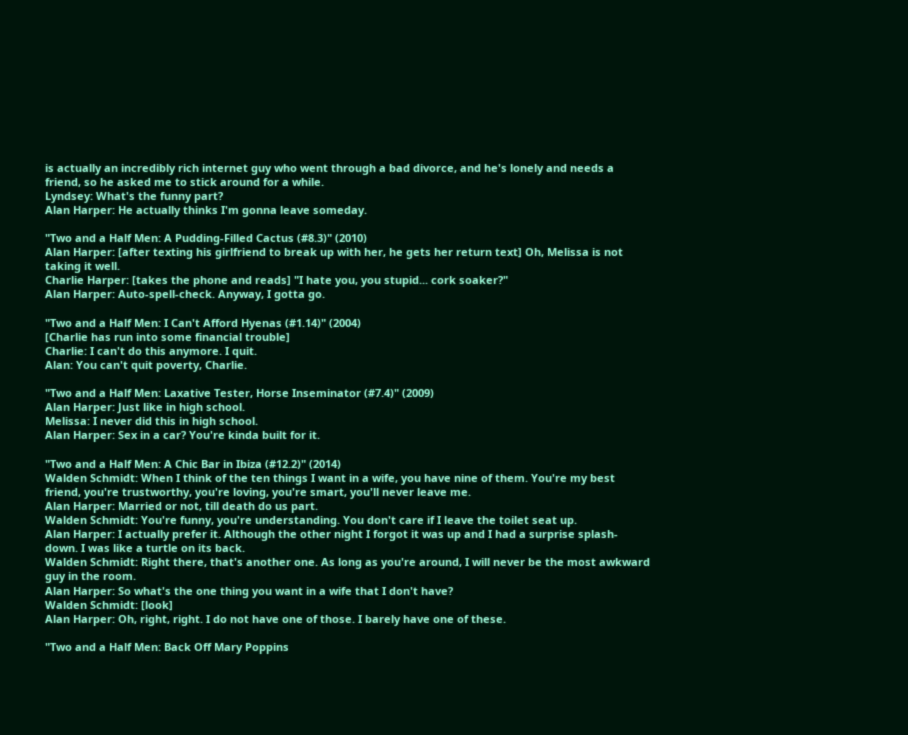is actually an incredibly rich internet guy who went through a bad divorce, and he's lonely and needs a friend, so he asked me to stick around for a while.
Lyndsey: What's the funny part?
Alan Harper: He actually thinks I'm gonna leave someday.

"Two and a Half Men: A Pudding-Filled Cactus (#8.3)" (2010)
Alan Harper: [after texting his girlfriend to break up with her, he gets her return text] Oh, Melissa is not taking it well.
Charlie Harper: [takes the phone and reads] "I hate you, you stupid... cork soaker?"
Alan Harper: Auto-spell-check. Anyway, I gotta go.

"Two and a Half Men: I Can't Afford Hyenas (#1.14)" (2004)
[Charlie has run into some financial trouble]
Charlie: I can't do this anymore. I quit.
Alan: You can't quit poverty, Charlie.

"Two and a Half Men: Laxative Tester, Horse Inseminator (#7.4)" (2009)
Alan Harper: Just like in high school.
Melissa: I never did this in high school.
Alan Harper: Sex in a car? You're kinda built for it.

"Two and a Half Men: A Chic Bar in Ibiza (#12.2)" (2014)
Walden Schmidt: When I think of the ten things I want in a wife, you have nine of them. You're my best friend, you're trustworthy, you're loving, you're smart, you'll never leave me.
Alan Harper: Married or not, till death do us part.
Walden Schmidt: You're funny, you're understanding. You don't care if I leave the toilet seat up.
Alan Harper: I actually prefer it. Although the other night I forgot it was up and I had a surprise splash-down. I was like a turtle on its back.
Walden Schmidt: Right there, that's another one. As long as you're around, I will never be the most awkward guy in the room.
Alan Harper: So what's the one thing you want in a wife that I don't have?
Walden Schmidt: [look]
Alan Harper: Oh, right, right. I do not have one of those. I barely have one of these.

"Two and a Half Men: Back Off Mary Poppins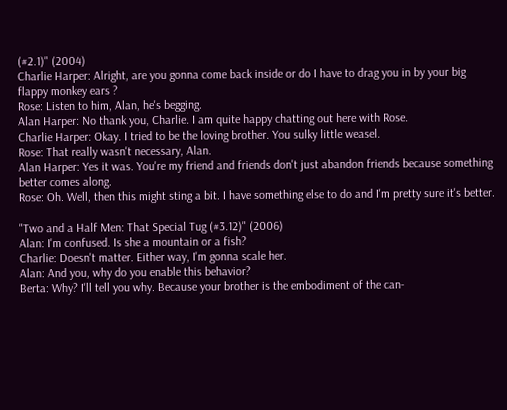(#2.1)" (2004)
Charlie Harper: Alright, are you gonna come back inside or do I have to drag you in by your big flappy monkey ears ?
Rose: Listen to him, Alan, he's begging.
Alan Harper: No thank you, Charlie. I am quite happy chatting out here with Rose.
Charlie Harper: Okay. I tried to be the loving brother. You sulky little weasel.
Rose: That really wasn't necessary, Alan.
Alan Harper: Yes it was. You're my friend and friends don't just abandon friends because something better comes along.
Rose: Oh. Well, then this might sting a bit. I have something else to do and I'm pretty sure it's better.

"Two and a Half Men: That Special Tug (#3.12)" (2006)
Alan: I'm confused. Is she a mountain or a fish?
Charlie: Doesn't matter. Either way, I'm gonna scale her.
Alan: And you, why do you enable this behavior?
Berta: Why? I'll tell you why. Because your brother is the embodiment of the can-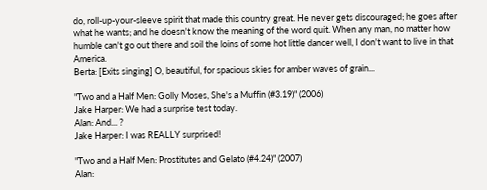do, roll-up-your-sleeve spirit that made this country great. He never gets discouraged; he goes after what he wants; and he doesn't know the meaning of the word quit. When any man, no matter how humble can't go out there and soil the loins of some hot little dancer well, I don't want to live in that America.
Berta: [Exits singing] O, beautiful, for spacious skies for amber waves of grain...

"Two and a Half Men: Golly Moses, She's a Muffin (#3.19)" (2006)
Jake Harper: We had a surprise test today.
Alan: And... ?
Jake Harper: I was REALLY surprised!

"Two and a Half Men: Prostitutes and Gelato (#4.24)" (2007)
Alan: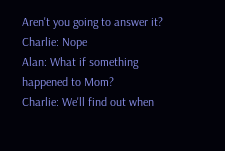Aren't you going to answer it?
Charlie: Nope
Alan: What if something happened to Mom?
Charlie: We'll find out when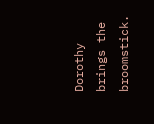Dorothy brings the broomstick.